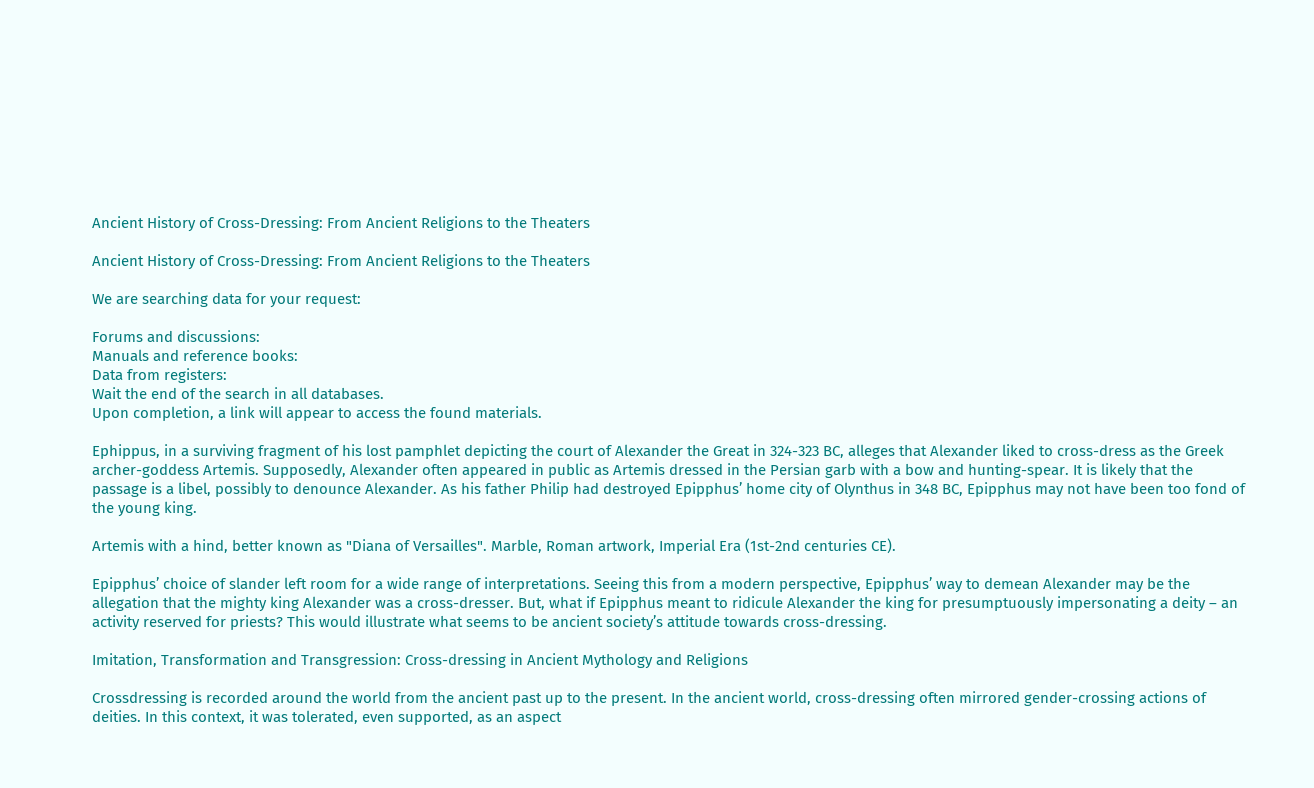Ancient History of Cross-Dressing: From Ancient Religions to the Theaters

Ancient History of Cross-Dressing: From Ancient Religions to the Theaters

We are searching data for your request:

Forums and discussions:
Manuals and reference books:
Data from registers:
Wait the end of the search in all databases.
Upon completion, a link will appear to access the found materials.

Ephippus, in a surviving fragment of his lost pamphlet depicting the court of Alexander the Great in 324-323 BC, alleges that Alexander liked to cross-dress as the Greek archer-goddess Artemis. Supposedly, Alexander often appeared in public as Artemis dressed in the Persian garb with a bow and hunting-spear. It is likely that the passage is a libel, possibly to denounce Alexander. As his father Philip had destroyed Epipphus’ home city of Olynthus in 348 BC, Epipphus may not have been too fond of the young king.

Artemis with a hind, better known as "Diana of Versailles". Marble, Roman artwork, Imperial Era (1st-2nd centuries CE).

Epipphus’ choice of slander left room for a wide range of interpretations. Seeing this from a modern perspective, Epipphus’ way to demean Alexander may be the allegation that the mighty king Alexander was a cross-dresser. But, what if Epipphus meant to ridicule Alexander the king for presumptuously impersonating a deity – an activity reserved for priests? This would illustrate what seems to be ancient society’s attitude towards cross-dressing.

Imitation, Transformation and Transgression: Cross-dressing in Ancient Mythology and Religions

Crossdressing is recorded around the world from the ancient past up to the present. In the ancient world, cross-dressing often mirrored gender-crossing actions of deities. In this context, it was tolerated, even supported, as an aspect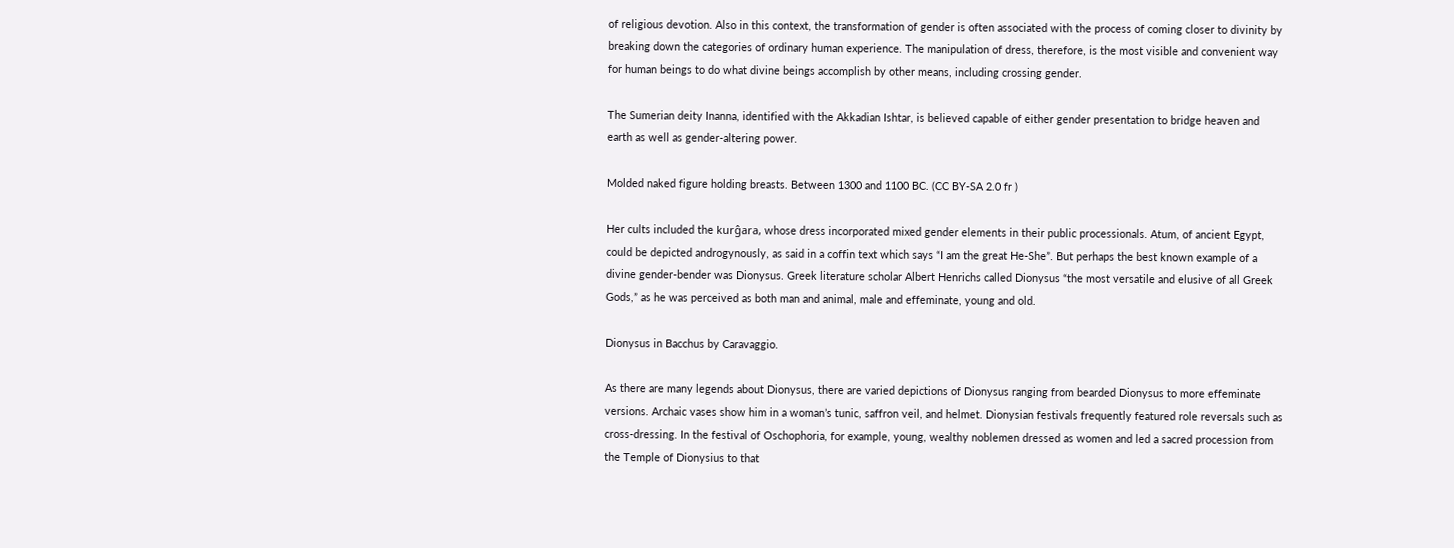of religious devotion. Also in this context, the transformation of gender is often associated with the process of coming closer to divinity by breaking down the categories of ordinary human experience. The manipulation of dress, therefore, is the most visible and convenient way for human beings to do what divine beings accomplish by other means, including crossing gender.

The Sumerian deity Inanna, identified with the Akkadian Ishtar, is believed capable of either gender presentation to bridge heaven and earth as well as gender-altering power.

Molded naked figure holding breasts. Between 1300 and 1100 BC. (CC BY-SA 2.0 fr )

Her cults included the kurĝara, whose dress incorporated mixed gender elements in their public processionals. Atum, of ancient Egypt, could be depicted androgynously, as said in a coffin text which says “I am the great He-She”. But perhaps the best known example of a divine gender-bender was Dionysus. Greek literature scholar Albert Henrichs called Dionysus “the most versatile and elusive of all Greek Gods,” as he was perceived as both man and animal, male and effeminate, young and old.

Dionysus in Bacchus by Caravaggio.

As there are many legends about Dionysus, there are varied depictions of Dionysus ranging from bearded Dionysus to more effeminate versions. Archaic vases show him in a woman’s tunic, saffron veil, and helmet. Dionysian festivals frequently featured role reversals such as cross-dressing. In the festival of Oschophoria, for example, young, wealthy noblemen dressed as women and led a sacred procession from the Temple of Dionysius to that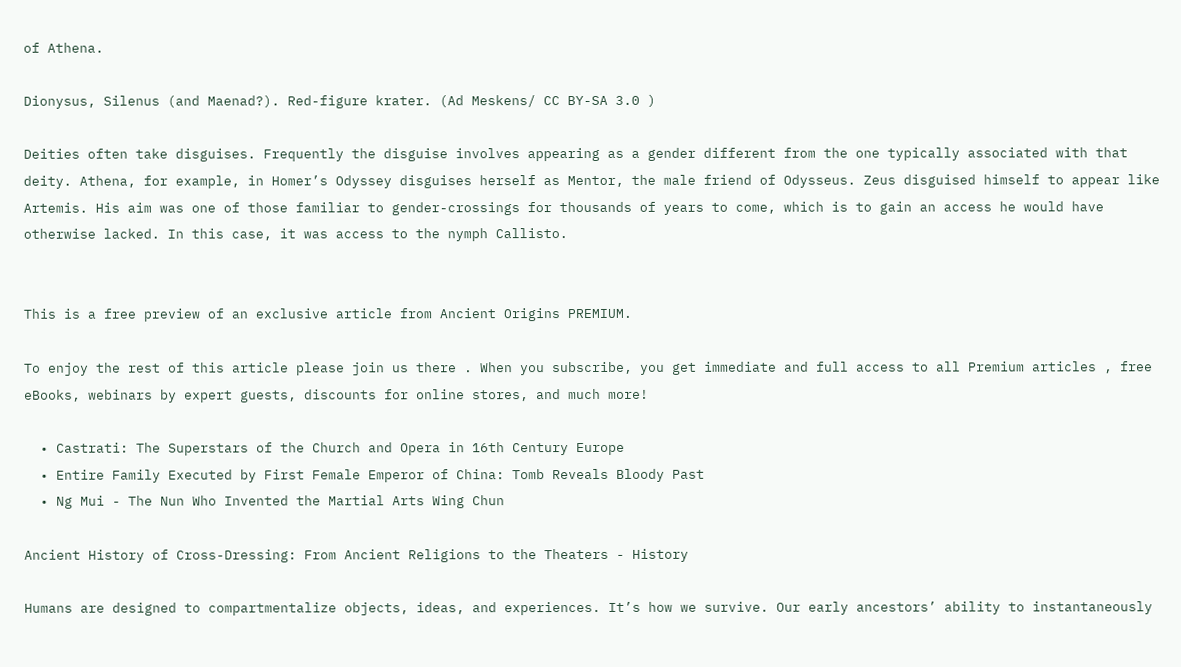of Athena.

Dionysus, Silenus (and Maenad?). Red-figure krater. (Ad Meskens/ CC BY-SA 3.0 )

Deities often take disguises. Frequently the disguise involves appearing as a gender different from the one typically associated with that deity. Athena, for example, in Homer’s Odyssey disguises herself as Mentor, the male friend of Odysseus. Zeus disguised himself to appear like Artemis. His aim was one of those familiar to gender-crossings for thousands of years to come, which is to gain an access he would have otherwise lacked. In this case, it was access to the nymph Callisto.


This is a free preview of an exclusive article from Ancient Origins PREMIUM.

To enjoy the rest of this article please join us there . When you subscribe, you get immediate and full access to all Premium articles , free eBooks, webinars by expert guests, discounts for online stores, and much more!

  • Castrati: The Superstars of the Church and Opera in 16th Century Europe
  • Entire Family Executed by First Female Emperor of China: Tomb Reveals Bloody Past
  • Ng Mui - The Nun Who Invented the Martial Arts Wing Chun

Ancient History of Cross-Dressing: From Ancient Religions to the Theaters - History

Humans are designed to compartmentalize objects, ideas, and experiences. It’s how we survive. Our early ancestors’ ability to instantaneously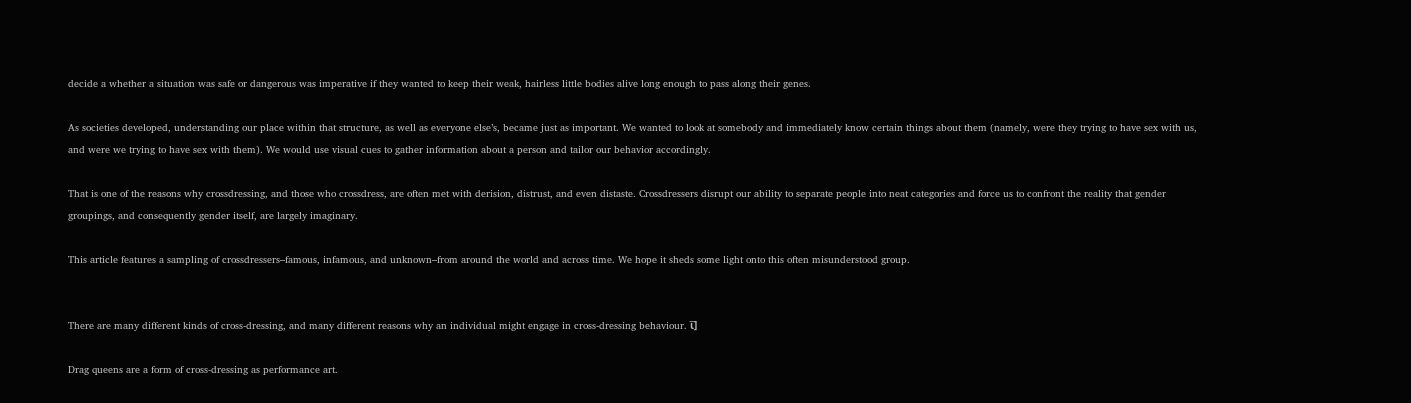decide a whether a situation was safe or dangerous was imperative if they wanted to keep their weak, hairless little bodies alive long enough to pass along their genes.

As societies developed, understanding our place within that structure, as well as everyone else’s, became just as important. We wanted to look at somebody and immediately know certain things about them (namely, were they trying to have sex with us, and were we trying to have sex with them). We would use visual cues to gather information about a person and tailor our behavior accordingly.

That is one of the reasons why crossdressing, and those who crossdress, are often met with derision, distrust, and even distaste. Crossdressers disrupt our ability to separate people into neat categories and force us to confront the reality that gender groupings, and consequently gender itself, are largely imaginary.

This article features a sampling of crossdressers–famous, infamous, and unknown–from around the world and across time. We hope it sheds some light onto this often misunderstood group.


There are many different kinds of cross-dressing, and many different reasons why an individual might engage in cross-dressing behaviour. ΐ]

Drag queens are a form of cross-dressing as performance art.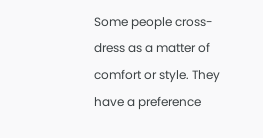Some people cross-dress as a matter of comfort or style. They have a preference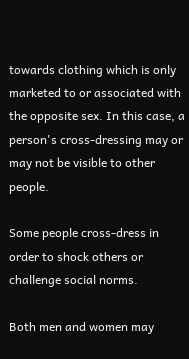towards clothing which is only marketed to or associated with the opposite sex. In this case, a person's cross-dressing may or may not be visible to other people.

Some people cross-dress in order to shock others or challenge social norms.

Both men and women may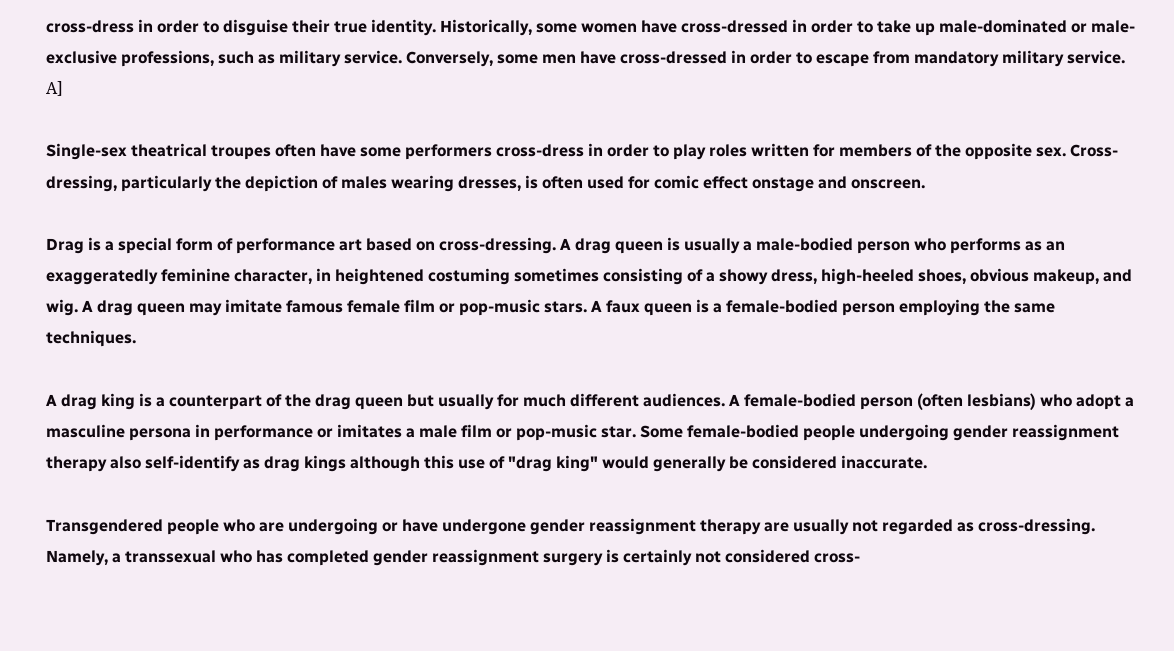cross-dress in order to disguise their true identity. Historically, some women have cross-dressed in order to take up male-dominated or male-exclusive professions, such as military service. Conversely, some men have cross-dressed in order to escape from mandatory military service. Α]

Single-sex theatrical troupes often have some performers cross-dress in order to play roles written for members of the opposite sex. Cross-dressing, particularly the depiction of males wearing dresses, is often used for comic effect onstage and onscreen.

Drag is a special form of performance art based on cross-dressing. A drag queen is usually a male-bodied person who performs as an exaggeratedly feminine character, in heightened costuming sometimes consisting of a showy dress, high-heeled shoes, obvious makeup, and wig. A drag queen may imitate famous female film or pop-music stars. A faux queen is a female-bodied person employing the same techniques.

A drag king is a counterpart of the drag queen but usually for much different audiences. A female-bodied person (often lesbians) who adopt a masculine persona in performance or imitates a male film or pop-music star. Some female-bodied people undergoing gender reassignment therapy also self-identify as drag kings although this use of "drag king" would generally be considered inaccurate.

Transgendered people who are undergoing or have undergone gender reassignment therapy are usually not regarded as cross-dressing. Namely, a transsexual who has completed gender reassignment surgery is certainly not considered cross-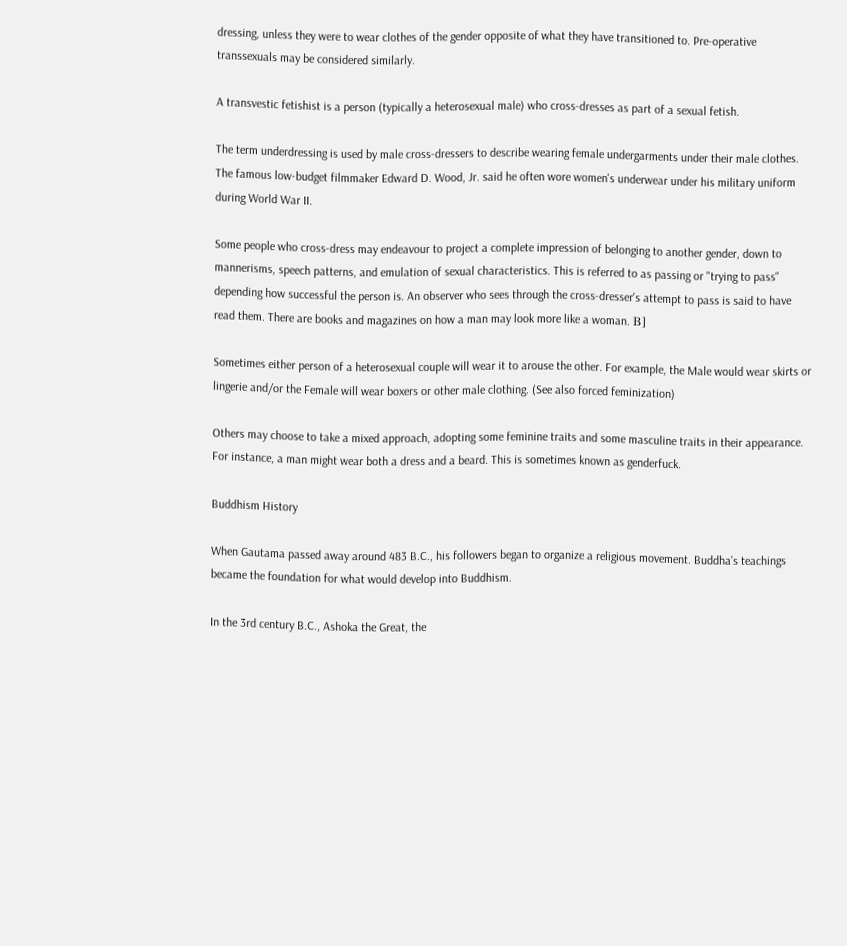dressing, unless they were to wear clothes of the gender opposite of what they have transitioned to. Pre-operative transsexuals may be considered similarly.

A transvestic fetishist is a person (typically a heterosexual male) who cross-dresses as part of a sexual fetish.

The term underdressing is used by male cross-dressers to describe wearing female undergarments under their male clothes. The famous low-budget filmmaker Edward D. Wood, Jr. said he often wore women's underwear under his military uniform during World War II.

Some people who cross-dress may endeavour to project a complete impression of belonging to another gender, down to mannerisms, speech patterns, and emulation of sexual characteristics. This is referred to as passing or "trying to pass" depending how successful the person is. An observer who sees through the cross-dresser's attempt to pass is said to have read them. There are books and magazines on how a man may look more like a woman. Β]

Sometimes either person of a heterosexual couple will wear it to arouse the other. For example, the Male would wear skirts or lingerie and/or the Female will wear boxers or other male clothing. (See also forced feminization)

Others may choose to take a mixed approach, adopting some feminine traits and some masculine traits in their appearance. For instance, a man might wear both a dress and a beard. This is sometimes known as genderfuck.

Buddhism History

When Gautama passed away around 483 B.C., his followers began to organize a religious movement. Buddha’s teachings became the foundation for what would develop into Buddhism.

In the 3rd century B.C., Ashoka the Great, the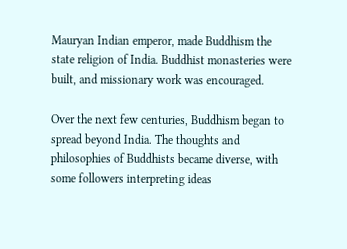Mauryan Indian emperor, made Buddhism the state religion of India. Buddhist monasteries were built, and missionary work was encouraged.

Over the next few centuries, Buddhism began to spread beyond India. The thoughts and philosophies of Buddhists became diverse, with some followers interpreting ideas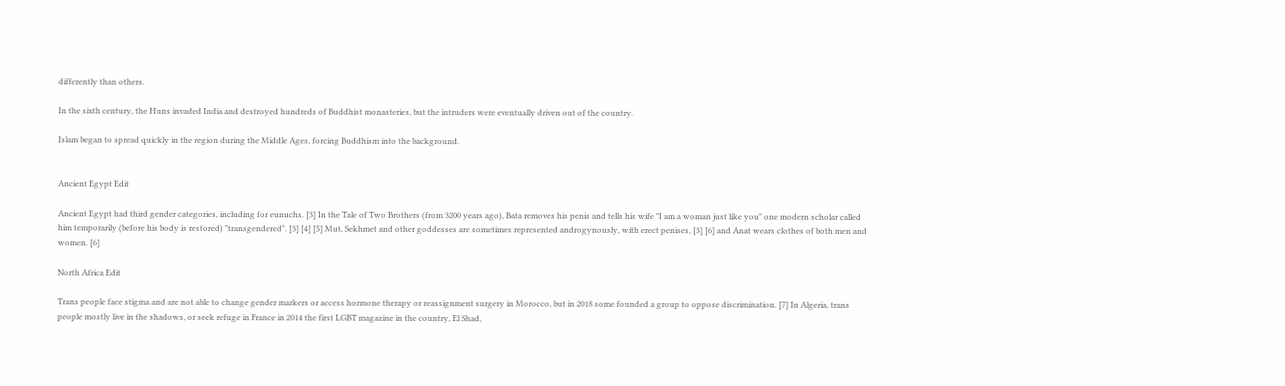differently than others.

In the sixth century, the Huns invaded India and destroyed hundreds of Buddhist monasteries, but the intruders were eventually driven out of the country.

Islam began to spread quickly in the region during the Middle Ages, forcing Buddhism into the background.


Ancient Egypt Edit

Ancient Egypt had third gender categories, including for eunuchs. [3] In the Tale of Two Brothers (from 3200 years ago), Bata removes his penis and tells his wife "I am a woman just like you" one modern scholar called him temporarily (before his body is restored) "transgendered". [3] [4] [5] Mut, Sekhmet and other goddesses are sometimes represented androgynously, with erect penises, [3] [6] and Anat wears clothes of both men and women. [6]

North Africa Edit

Trans people face stigma and are not able to change gender markers or access hormone therapy or reassignment surgery in Morocco, but in 2018 some founded a group to oppose discrimination. [7] In Algeria, trans people mostly live in the shadows, or seek refuge in France in 2014 the first LGBT magazine in the country, El Shad,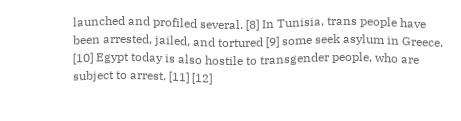launched and profiled several. [8] In Tunisia, trans people have been arrested, jailed, and tortured [9] some seek asylum in Greece. [10] Egypt today is also hostile to transgender people, who are subject to arrest. [11] [12]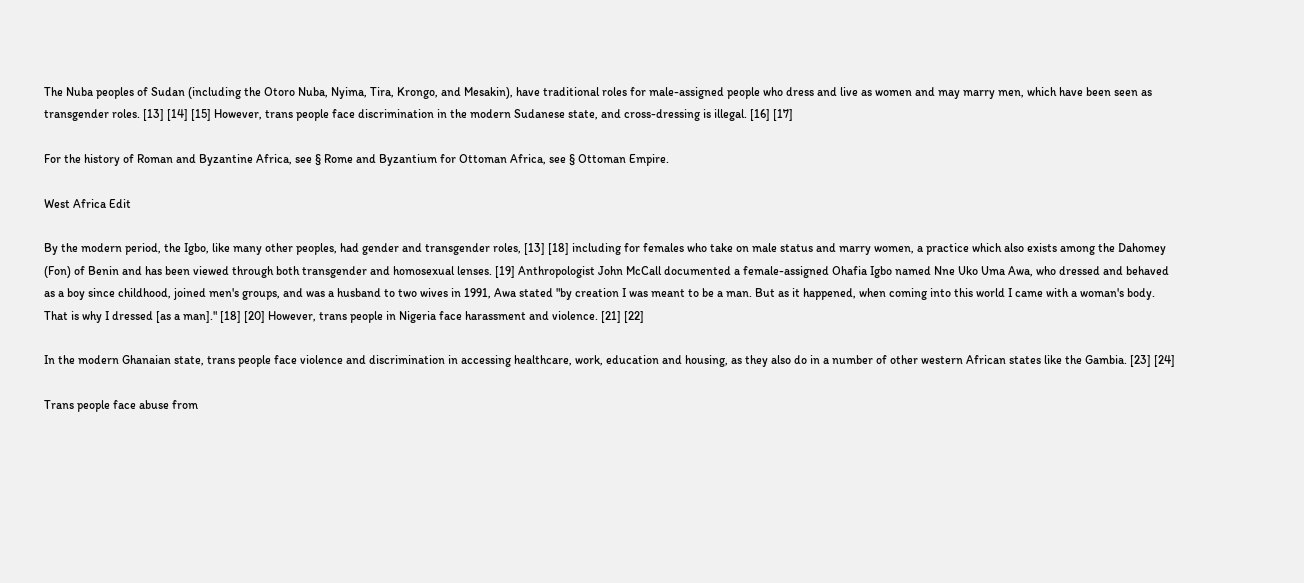The Nuba peoples of Sudan (including the Otoro Nuba, Nyima, Tira, Krongo, and Mesakin), have traditional roles for male-assigned people who dress and live as women and may marry men, which have been seen as transgender roles. [13] [14] [15] However, trans people face discrimination in the modern Sudanese state, and cross-dressing is illegal. [16] [17]

For the history of Roman and Byzantine Africa, see § Rome and Byzantium for Ottoman Africa, see § Ottoman Empire.

West Africa Edit

By the modern period, the Igbo, like many other peoples, had gender and transgender roles, [13] [18] including for females who take on male status and marry women, a practice which also exists among the Dahomey (Fon) of Benin and has been viewed through both transgender and homosexual lenses. [19] Anthropologist John McCall documented a female-assigned Ohafia Igbo named Nne Uko Uma Awa, who dressed and behaved as a boy since childhood, joined men's groups, and was a husband to two wives in 1991, Awa stated "by creation I was meant to be a man. But as it happened, when coming into this world I came with a woman's body. That is why I dressed [as a man]." [18] [20] However, trans people in Nigeria face harassment and violence. [21] [22]

In the modern Ghanaian state, trans people face violence and discrimination in accessing healthcare, work, education and housing, as they also do in a number of other western African states like the Gambia. [23] [24]

Trans people face abuse from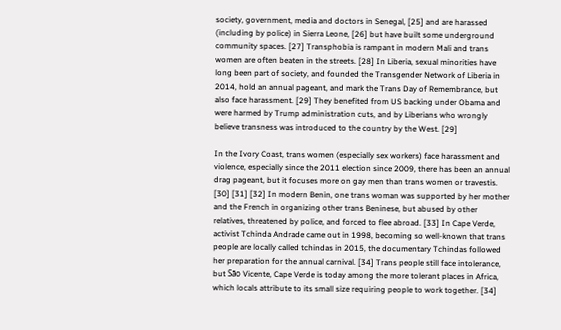society, government, media and doctors in Senegal, [25] and are harassed (including by police) in Sierra Leone, [26] but have built some underground community spaces. [27] Transphobia is rampant in modern Mali and trans women are often beaten in the streets. [28] In Liberia, sexual minorities have long been part of society, and founded the Transgender Network of Liberia in 2014, hold an annual pageant, and mark the Trans Day of Remembrance, but also face harassment. [29] They benefited from US backing under Obama and were harmed by Trump administration cuts, and by Liberians who wrongly believe transness was introduced to the country by the West. [29]

In the Ivory Coast, trans women (especially sex workers) face harassment and violence, especially since the 2011 election since 2009, there has been an annual drag pageant, but it focuses more on gay men than trans women or travestis. [30] [31] [32] In modern Benin, one trans woman was supported by her mother and the French in organizing other trans Beninese, but abused by other relatives, threatened by police, and forced to flee abroad. [33] In Cape Verde, activist Tchinda Andrade came out in 1998, becoming so well-known that trans people are locally called tchindas in 2015, the documentary Tchindas followed her preparation for the annual carnival. [34] Trans people still face intolerance, but São Vicente, Cape Verde is today among the more tolerant places in Africa, which locals attribute to its small size requiring people to work together. [34]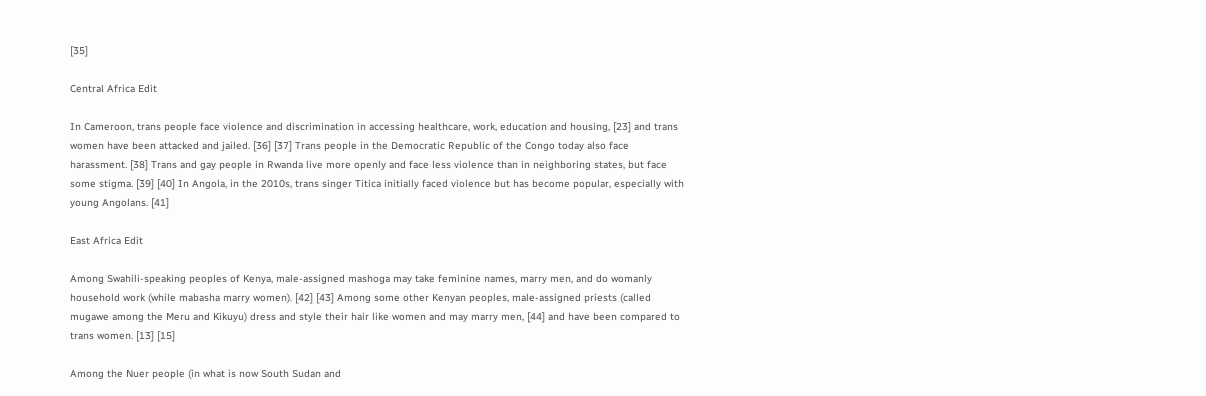[35]

Central Africa Edit

In Cameroon, trans people face violence and discrimination in accessing healthcare, work, education and housing, [23] and trans women have been attacked and jailed. [36] [37] Trans people in the Democratic Republic of the Congo today also face harassment. [38] Trans and gay people in Rwanda live more openly and face less violence than in neighboring states, but face some stigma. [39] [40] In Angola, in the 2010s, trans singer Titica initially faced violence but has become popular, especially with young Angolans. [41]

East Africa Edit

Among Swahili-speaking peoples of Kenya, male-assigned mashoga may take feminine names, marry men, and do womanly household work (while mabasha marry women). [42] [43] Among some other Kenyan peoples, male-assigned priests (called mugawe among the Meru and Kikuyu) dress and style their hair like women and may marry men, [44] and have been compared to trans women. [13] [15]

Among the Nuer people (in what is now South Sudan and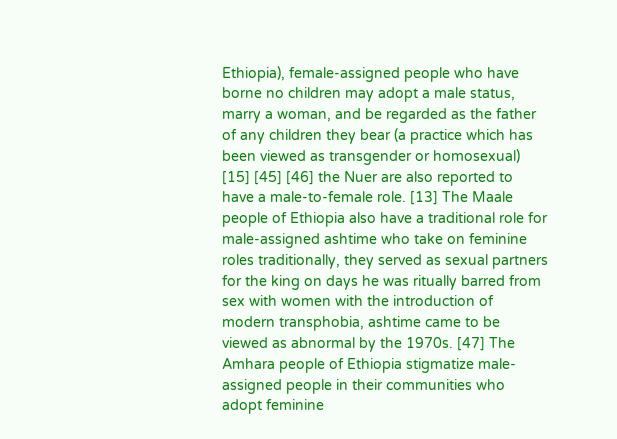Ethiopia), female-assigned people who have borne no children may adopt a male status, marry a woman, and be regarded as the father of any children they bear (a practice which has been viewed as transgender or homosexual) [15] [45] [46] the Nuer are also reported to have a male-to-female role. [13] The Maale people of Ethiopia also have a traditional role for male-assigned ashtime who take on feminine roles traditionally, they served as sexual partners for the king on days he was ritually barred from sex with women with the introduction of modern transphobia, ashtime came to be viewed as abnormal by the 1970s. [47] The Amhara people of Ethiopia stigmatize male-assigned people in their communities who adopt feminine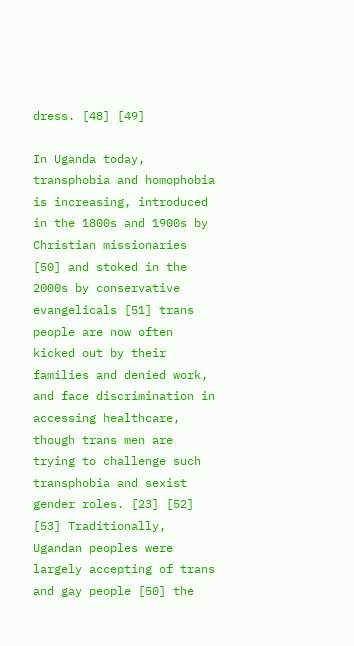dress. [48] [49]

In Uganda today, transphobia and homophobia is increasing, introduced in the 1800s and 1900s by Christian missionaries [50] and stoked in the 2000s by conservative evangelicals [51] trans people are now often kicked out by their families and denied work, and face discrimination in accessing healthcare, though trans men are trying to challenge such transphobia and sexist gender roles. [23] [52] [53] Traditionally, Ugandan peoples were largely accepting of trans and gay people [50] the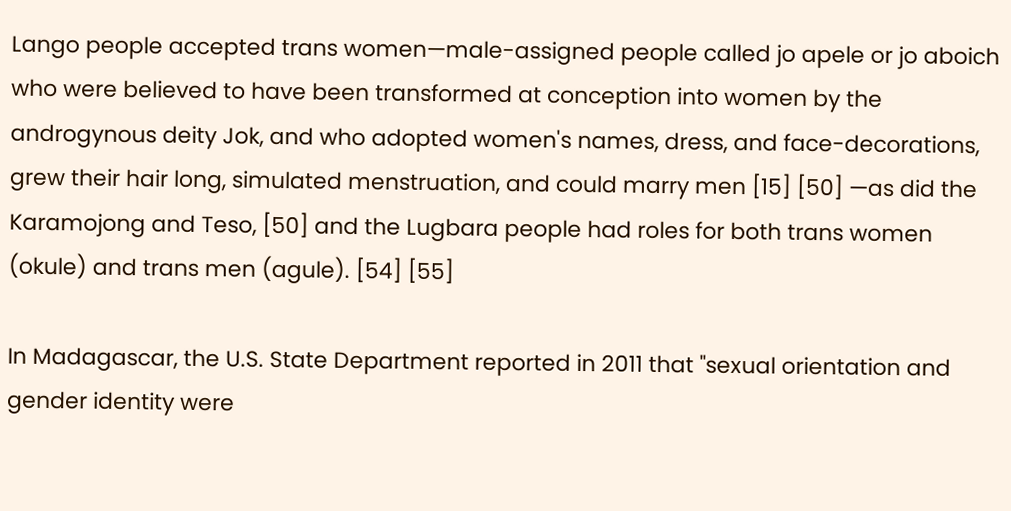Lango people accepted trans women—male-assigned people called jo apele or jo aboich who were believed to have been transformed at conception into women by the androgynous deity Jok, and who adopted women's names, dress, and face-decorations, grew their hair long, simulated menstruation, and could marry men [15] [50] —as did the Karamojong and Teso, [50] and the Lugbara people had roles for both trans women (okule) and trans men (agule). [54] [55]

In Madagascar, the U.S. State Department reported in 2011 that "sexual orientation and gender identity were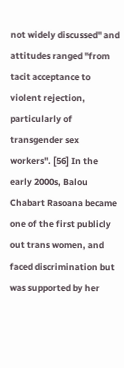not widely discussed" and attitudes ranged "from tacit acceptance to violent rejection, particularly of transgender sex workers". [56] In the early 2000s, Balou Chabart Rasoana became one of the first publicly out trans women, and faced discrimination but was supported by her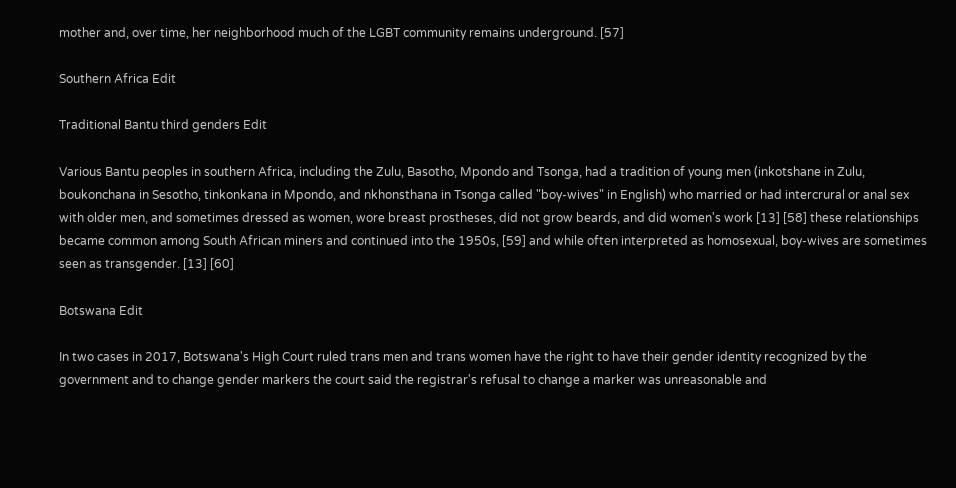mother and, over time, her neighborhood much of the LGBT community remains underground. [57]

Southern Africa Edit

Traditional Bantu third genders Edit

Various Bantu peoples in southern Africa, including the Zulu, Basotho, Mpondo and Tsonga, had a tradition of young men (inkotshane in Zulu, boukonchana in Sesotho, tinkonkana in Mpondo, and nkhonsthana in Tsonga called "boy-wives" in English) who married or had intercrural or anal sex with older men, and sometimes dressed as women, wore breast prostheses, did not grow beards, and did women's work [13] [58] these relationships became common among South African miners and continued into the 1950s, [59] and while often interpreted as homosexual, boy-wives are sometimes seen as transgender. [13] [60]

Botswana Edit

In two cases in 2017, Botswana's High Court ruled trans men and trans women have the right to have their gender identity recognized by the government and to change gender markers the court said the registrar's refusal to change a marker was unreasonable and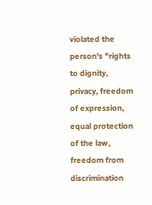violated the person's "rights to dignity, privacy, freedom of expression, equal protection of the law, freedom from discrimination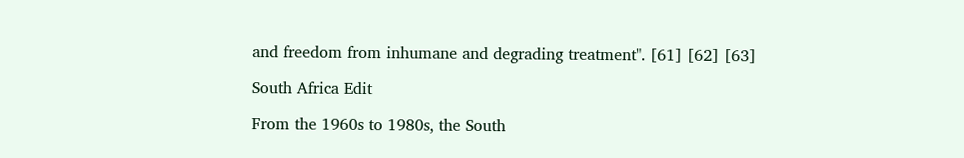and freedom from inhumane and degrading treatment". [61] [62] [63]

South Africa Edit

From the 1960s to 1980s, the South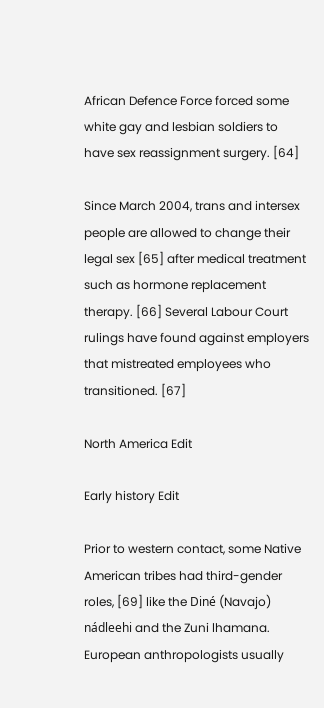African Defence Force forced some white gay and lesbian soldiers to have sex reassignment surgery. [64]

Since March 2004, trans and intersex people are allowed to change their legal sex [65] after medical treatment such as hormone replacement therapy. [66] Several Labour Court rulings have found against employers that mistreated employees who transitioned. [67]

North America Edit

Early history Edit

Prior to western contact, some Native American tribes had third-gender roles, [69] like the Diné (Navajo) nádleehi and the Zuni lhamana. European anthropologists usually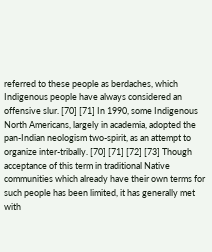referred to these people as berdaches, which Indigenous people have always considered an offensive slur. [70] [71] In 1990, some Indigenous North Americans, largely in academia, adopted the pan-Indian neologism two-spirit, as an attempt to organize inter-tribally. [70] [71] [72] [73] Though acceptance of this term in traditional Native communities which already have their own terms for such people has been limited, it has generally met with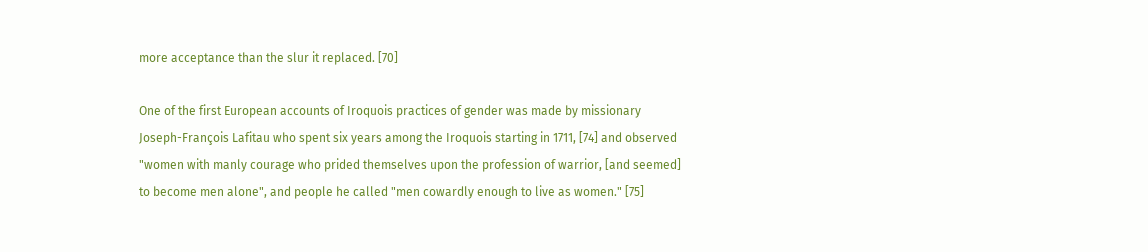more acceptance than the slur it replaced. [70]

One of the first European accounts of Iroquois practices of gender was made by missionary Joseph-François Lafitau who spent six years among the Iroquois starting in 1711, [74] and observed "women with manly courage who prided themselves upon the profession of warrior, [and seemed] to become men alone", and people he called "men cowardly enough to live as women." [75]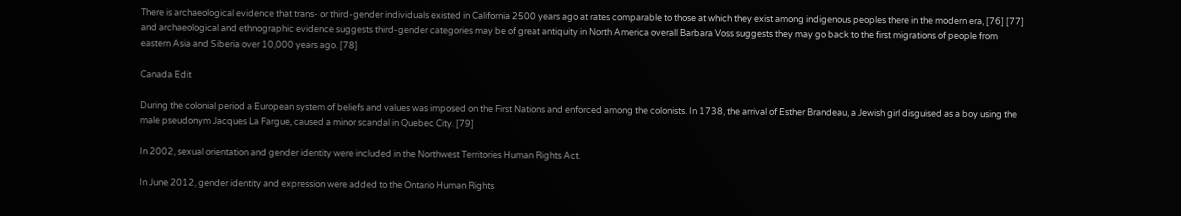There is archaeological evidence that trans- or third-gender individuals existed in California 2500 years ago at rates comparable to those at which they exist among indigenous peoples there in the modern era, [76] [77] and archaeological and ethnographic evidence suggests third-gender categories may be of great antiquity in North America overall Barbara Voss suggests they may go back to the first migrations of people from eastern Asia and Siberia over 10,000 years ago. [78]

Canada Edit

During the colonial period a European system of beliefs and values was imposed on the First Nations and enforced among the colonists. In 1738, the arrival of Esther Brandeau, a Jewish girl disguised as a boy using the male pseudonym Jacques La Fargue, caused a minor scandal in Quebec City. [79]

In 2002, sexual orientation and gender identity were included in the Northwest Territories Human Rights Act.

In June 2012, gender identity and expression were added to the Ontario Human Rights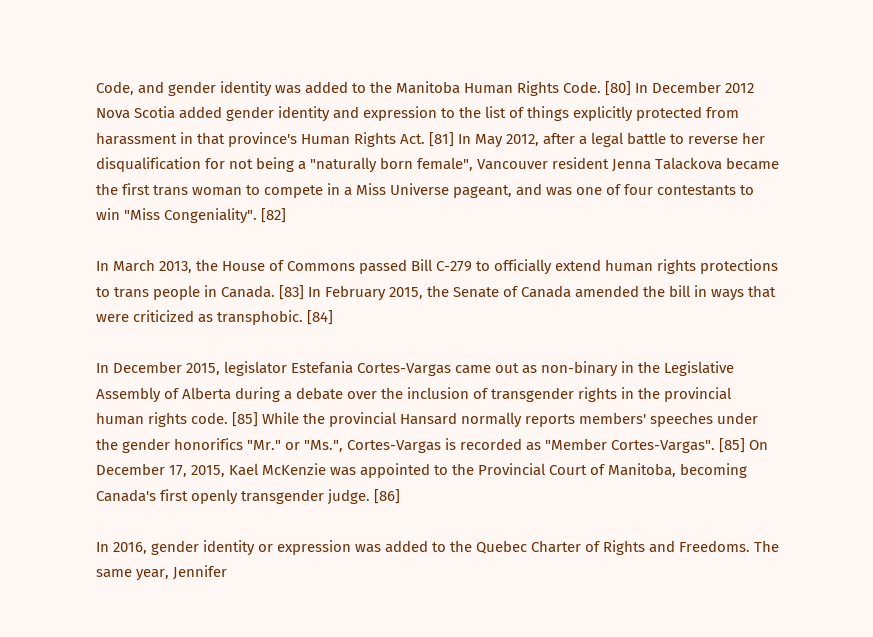Code, and gender identity was added to the Manitoba Human Rights Code. [80] In December 2012 Nova Scotia added gender identity and expression to the list of things explicitly protected from harassment in that province's Human Rights Act. [81] In May 2012, after a legal battle to reverse her disqualification for not being a "naturally born female", Vancouver resident Jenna Talackova became the first trans woman to compete in a Miss Universe pageant, and was one of four contestants to win "Miss Congeniality". [82]

In March 2013, the House of Commons passed Bill C-279 to officially extend human rights protections to trans people in Canada. [83] In February 2015, the Senate of Canada amended the bill in ways that were criticized as transphobic. [84]

In December 2015, legislator Estefania Cortes-Vargas came out as non-binary in the Legislative Assembly of Alberta during a debate over the inclusion of transgender rights in the provincial human rights code. [85] While the provincial Hansard normally reports members' speeches under the gender honorifics "Mr." or "Ms.", Cortes-Vargas is recorded as "Member Cortes-Vargas". [85] On December 17, 2015, Kael McKenzie was appointed to the Provincial Court of Manitoba, becoming Canada's first openly transgender judge. [86]

In 2016, gender identity or expression was added to the Quebec Charter of Rights and Freedoms. The same year, Jennifer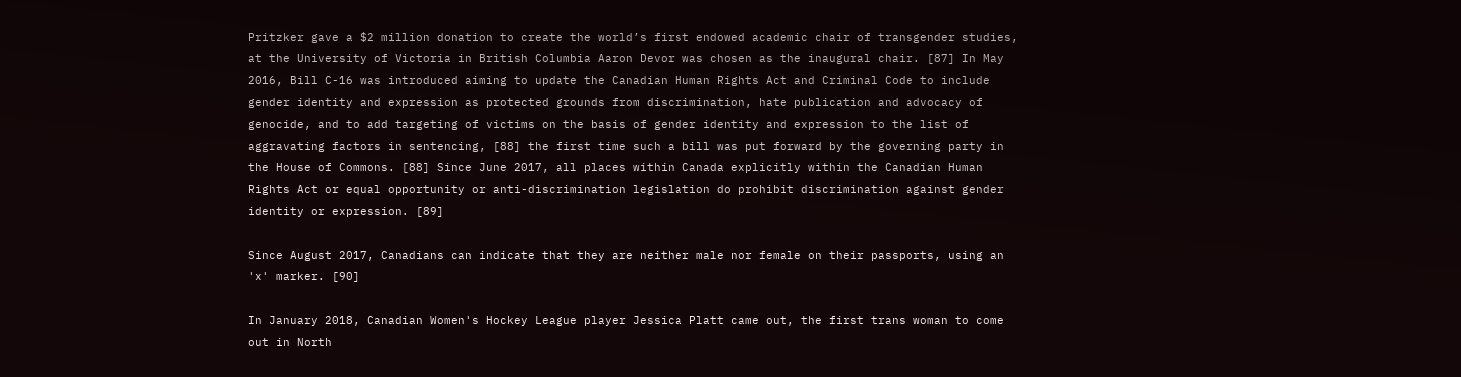Pritzker gave a $2 million donation to create the world’s first endowed academic chair of transgender studies, at the University of Victoria in British Columbia Aaron Devor was chosen as the inaugural chair. [87] In May 2016, Bill C-16 was introduced aiming to update the Canadian Human Rights Act and Criminal Code to include gender identity and expression as protected grounds from discrimination, hate publication and advocacy of genocide, and to add targeting of victims on the basis of gender identity and expression to the list of aggravating factors in sentencing, [88] the first time such a bill was put forward by the governing party in the House of Commons. [88] Since June 2017, all places within Canada explicitly within the Canadian Human Rights Act or equal opportunity or anti-discrimination legislation do prohibit discrimination against gender identity or expression. [89]

Since August 2017, Canadians can indicate that they are neither male nor female on their passports, using an 'x' marker. [90]

In January 2018, Canadian Women's Hockey League player Jessica Platt came out, the first trans woman to come out in North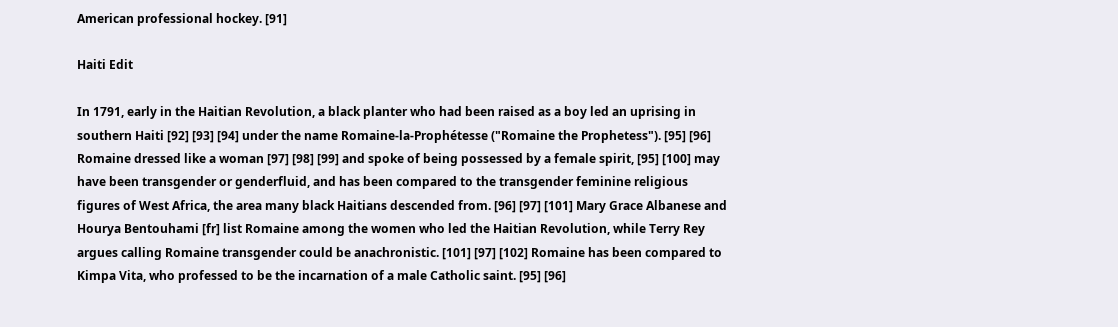American professional hockey. [91]

Haiti Edit

In 1791, early in the Haitian Revolution, a black planter who had been raised as a boy led an uprising in southern Haiti [92] [93] [94] under the name Romaine-la-Prophétesse ("Romaine the Prophetess"). [95] [96] Romaine dressed like a woman [97] [98] [99] and spoke of being possessed by a female spirit, [95] [100] may have been transgender or genderfluid, and has been compared to the transgender feminine religious figures of West Africa, the area many black Haitians descended from. [96] [97] [101] Mary Grace Albanese and Hourya Bentouhami [fr] list Romaine among the women who led the Haitian Revolution, while Terry Rey argues calling Romaine transgender could be anachronistic. [101] [97] [102] Romaine has been compared to Kimpa Vita, who professed to be the incarnation of a male Catholic saint. [95] [96]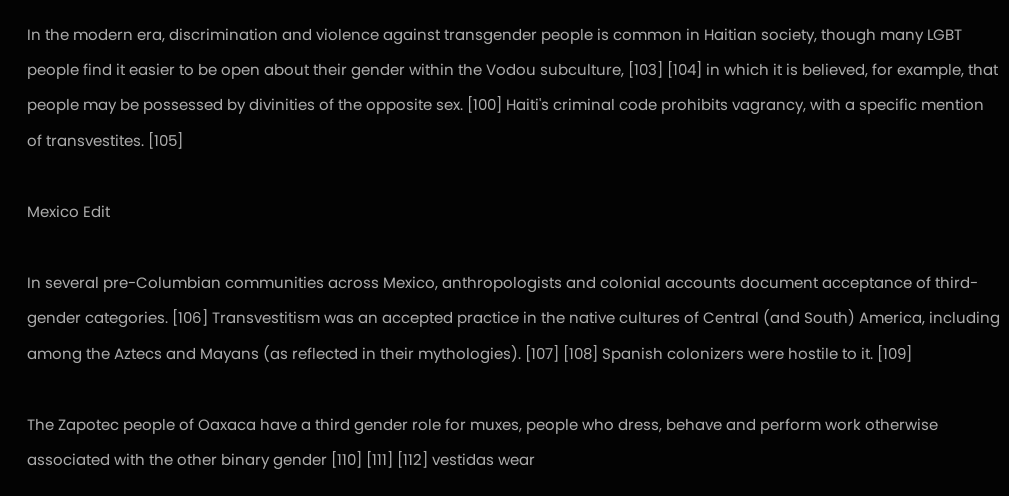In the modern era, discrimination and violence against transgender people is common in Haitian society, though many LGBT people find it easier to be open about their gender within the Vodou subculture, [103] [104] in which it is believed, for example, that people may be possessed by divinities of the opposite sex. [100] Haiti's criminal code prohibits vagrancy, with a specific mention of transvestites. [105]

Mexico Edit

In several pre-Columbian communities across Mexico, anthropologists and colonial accounts document acceptance of third-gender categories. [106] Transvestitism was an accepted practice in the native cultures of Central (and South) America, including among the Aztecs and Mayans (as reflected in their mythologies). [107] [108] Spanish colonizers were hostile to it. [109]

The Zapotec people of Oaxaca have a third gender role for muxes, people who dress, behave and perform work otherwise associated with the other binary gender [110] [111] [112] vestidas wear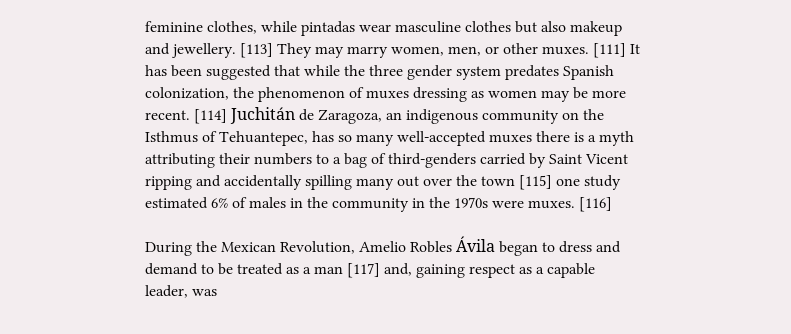feminine clothes, while pintadas wear masculine clothes but also makeup and jewellery. [113] They may marry women, men, or other muxes. [111] It has been suggested that while the three gender system predates Spanish colonization, the phenomenon of muxes dressing as women may be more recent. [114] Juchitán de Zaragoza, an indigenous community on the Isthmus of Tehuantepec, has so many well-accepted muxes there is a myth attributing their numbers to a bag of third-genders carried by Saint Vicent ripping and accidentally spilling many out over the town [115] one study estimated 6% of males in the community in the 1970s were muxes. [116]

During the Mexican Revolution, Amelio Robles Ávila began to dress and demand to be treated as a man [117] and, gaining respect as a capable leader, was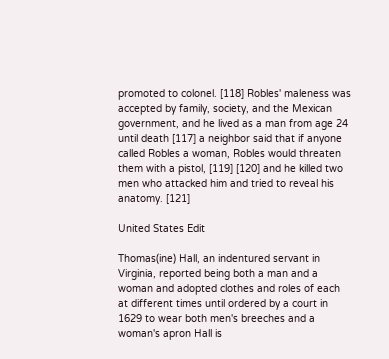promoted to colonel. [118] Robles' maleness was accepted by family, society, and the Mexican government, and he lived as a man from age 24 until death [117] a neighbor said that if anyone called Robles a woman, Robles would threaten them with a pistol, [119] [120] and he killed two men who attacked him and tried to reveal his anatomy. [121]

United States Edit

Thomas(ine) Hall, an indentured servant in Virginia, reported being both a man and a woman and adopted clothes and roles of each at different times until ordered by a court in 1629 to wear both men's breeches and a woman's apron Hall is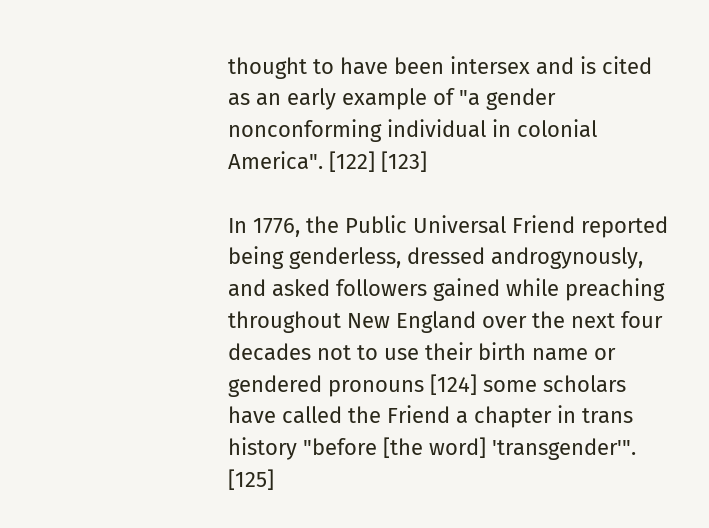thought to have been intersex and is cited as an early example of "a gender nonconforming individual in colonial America". [122] [123]

In 1776, the Public Universal Friend reported being genderless, dressed androgynously, and asked followers gained while preaching throughout New England over the next four decades not to use their birth name or gendered pronouns [124] some scholars have called the Friend a chapter in trans history "before [the word] 'transgender'". [125]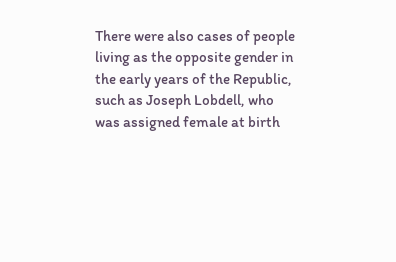There were also cases of people living as the opposite gender in the early years of the Republic, such as Joseph Lobdell, who was assigned female at birth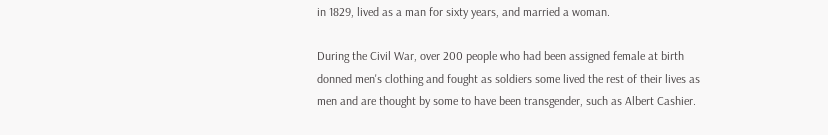in 1829, lived as a man for sixty years, and married a woman.

During the Civil War, over 200 people who had been assigned female at birth donned men's clothing and fought as soldiers some lived the rest of their lives as men and are thought by some to have been transgender, such as Albert Cashier.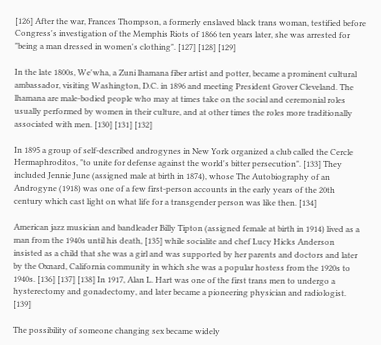[126] After the war, Frances Thompson, a formerly enslaved black trans woman, testified before Congress's investigation of the Memphis Riots of 1866 ten years later, she was arrested for "being a man dressed in women's clothing". [127] [128] [129]

In the late 1800s, We'wha, a Zuni lhamana fiber artist and potter, became a prominent cultural ambassador, visiting Washington, D.C. in 1896 and meeting President Grover Cleveland. The lhamana are male-bodied people who may at times take on the social and ceremonial roles usually performed by women in their culture, and at other times the roles more traditionally associated with men. [130] [131] [132]

In 1895 a group of self-described androgynes in New York organized a club called the Cercle Hermaphroditos, "to unite for defense against the world's bitter persecution". [133] They included Jennie June (assigned male at birth in 1874), whose The Autobiography of an Androgyne (1918) was one of a few first-person accounts in the early years of the 20th century which cast light on what life for a transgender person was like then. [134]

American jazz musician and bandleader Billy Tipton (assigned female at birth in 1914) lived as a man from the 1940s until his death, [135] while socialite and chef Lucy Hicks Anderson insisted as a child that she was a girl and was supported by her parents and doctors and later by the Oxnard, California community in which she was a popular hostess from the 1920s to 1940s. [136] [137] [138] In 1917, Alan L. Hart was one of the first trans men to undergo a hysterectomy and gonadectomy, and later became a pioneering physician and radiologist. [139]

The possibility of someone changing sex became widely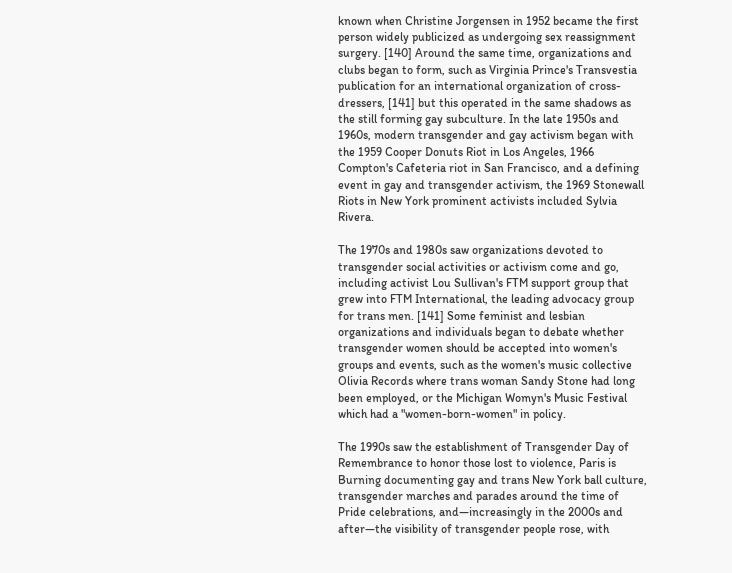known when Christine Jorgensen in 1952 became the first person widely publicized as undergoing sex reassignment surgery. [140] Around the same time, organizations and clubs began to form, such as Virginia Prince's Transvestia publication for an international organization of cross-dressers, [141] but this operated in the same shadows as the still forming gay subculture. In the late 1950s and 1960s, modern transgender and gay activism began with the 1959 Cooper Donuts Riot in Los Angeles, 1966 Compton's Cafeteria riot in San Francisco, and a defining event in gay and transgender activism, the 1969 Stonewall Riots in New York prominent activists included Sylvia Rivera.

The 1970s and 1980s saw organizations devoted to transgender social activities or activism come and go, including activist Lou Sullivan's FTM support group that grew into FTM International, the leading advocacy group for trans men. [141] Some feminist and lesbian organizations and individuals began to debate whether transgender women should be accepted into women's groups and events, such as the women's music collective Olivia Records where trans woman Sandy Stone had long been employed, or the Michigan Womyn's Music Festival which had a "women-born-women" in policy.

The 1990s saw the establishment of Transgender Day of Remembrance to honor those lost to violence, Paris is Burning documenting gay and trans New York ball culture, transgender marches and parades around the time of Pride celebrations, and—increasingly in the 2000s and after—the visibility of transgender people rose, with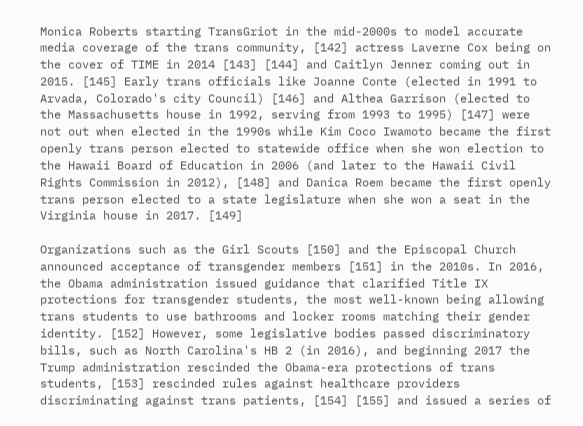Monica Roberts starting TransGriot in the mid-2000s to model accurate media coverage of the trans community, [142] actress Laverne Cox being on the cover of TIME in 2014 [143] [144] and Caitlyn Jenner coming out in 2015. [145] Early trans officials like Joanne Conte (elected in 1991 to Arvada, Colorado's city Council) [146] and Althea Garrison (elected to the Massachusetts house in 1992, serving from 1993 to 1995) [147] were not out when elected in the 1990s while Kim Coco Iwamoto became the first openly trans person elected to statewide office when she won election to the Hawaii Board of Education in 2006 (and later to the Hawaii Civil Rights Commission in 2012), [148] and Danica Roem became the first openly trans person elected to a state legislature when she won a seat in the Virginia house in 2017. [149]

Organizations such as the Girl Scouts [150] and the Episcopal Church announced acceptance of transgender members [151] in the 2010s. In 2016, the Obama administration issued guidance that clarified Title IX protections for transgender students, the most well-known being allowing trans students to use bathrooms and locker rooms matching their gender identity. [152] However, some legislative bodies passed discriminatory bills, such as North Carolina's HB 2 (in 2016), and beginning 2017 the Trump administration rescinded the Obama-era protections of trans students, [153] rescinded rules against healthcare providers discriminating against trans patients, [154] [155] and issued a series of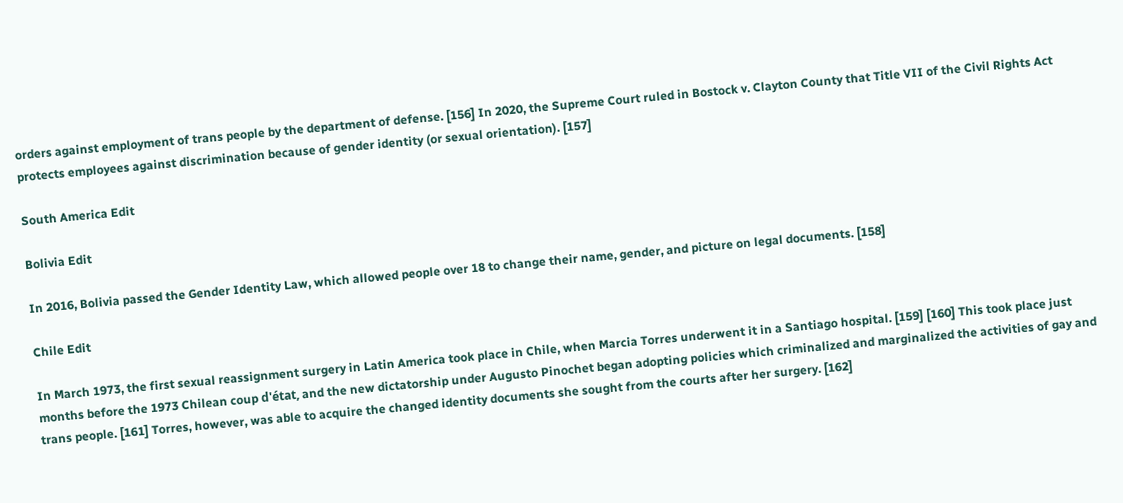orders against employment of trans people by the department of defense. [156] In 2020, the Supreme Court ruled in Bostock v. Clayton County that Title VII of the Civil Rights Act protects employees against discrimination because of gender identity (or sexual orientation). [157]

South America Edit

Bolivia Edit

In 2016, Bolivia passed the Gender Identity Law, which allowed people over 18 to change their name, gender, and picture on legal documents. [158]

Chile Edit

In March 1973, the first sexual reassignment surgery in Latin America took place in Chile, when Marcia Torres underwent it in a Santiago hospital. [159] [160] This took place just months before the 1973 Chilean coup d'état, and the new dictatorship under Augusto Pinochet began adopting policies which criminalized and marginalized the activities of gay and trans people. [161] Torres, however, was able to acquire the changed identity documents she sought from the courts after her surgery. [162]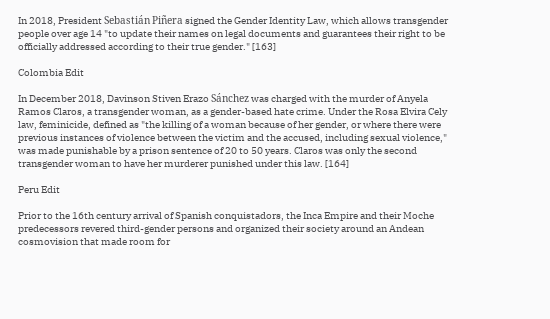In 2018, President Sebastián Piñera signed the Gender Identity Law, which allows transgender people over age 14 "to update their names on legal documents and guarantees their right to be officially addressed according to their true gender." [163]

Colombia Edit

In December 2018, Davinson Stiven Erazo Sánchez was charged with the murder of Anyela Ramos Claros, a transgender woman, as a gender-based hate crime. Under the Rosa Elvira Cely law, feminicide, defined as "the killing of a woman because of her gender, or where there were previous instances of violence between the victim and the accused, including sexual violence," was made punishable by a prison sentence of 20 to 50 years. Claros was only the second transgender woman to have her murderer punished under this law. [164]

Peru Edit

Prior to the 16th century arrival of Spanish conquistadors, the Inca Empire and their Moche predecessors revered third-gender persons and organized their society around an Andean cosmovision that made room for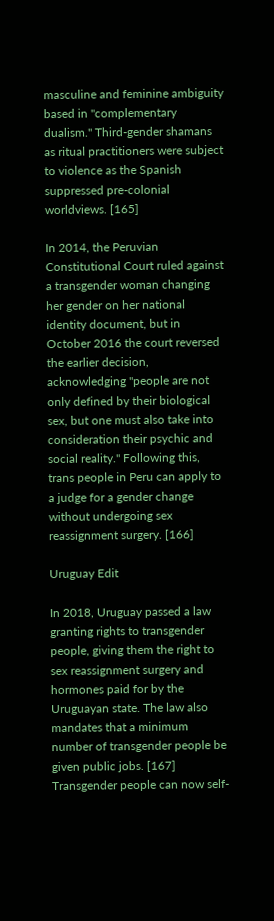masculine and feminine ambiguity based in "complementary dualism." Third-gender shamans as ritual practitioners were subject to violence as the Spanish suppressed pre-colonial worldviews. [165]

In 2014, the Peruvian Constitutional Court ruled against a transgender woman changing her gender on her national identity document, but in October 2016 the court reversed the earlier decision, acknowledging "people are not only defined by their biological sex, but one must also take into consideration their psychic and social reality." Following this, trans people in Peru can apply to a judge for a gender change without undergoing sex reassignment surgery. [166]

Uruguay Edit

In 2018, Uruguay passed a law granting rights to transgender people, giving them the right to sex reassignment surgery and hormones paid for by the Uruguayan state. The law also mandates that a minimum number of transgender people be given public jobs. [167] Transgender people can now self-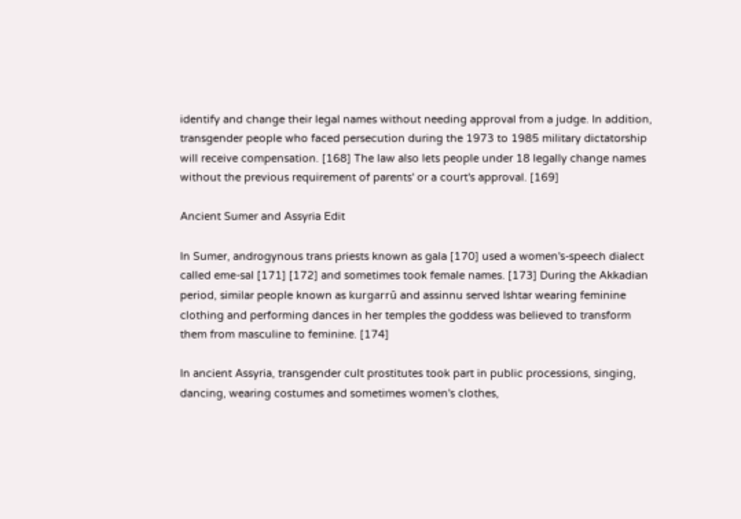identify and change their legal names without needing approval from a judge. In addition, transgender people who faced persecution during the 1973 to 1985 military dictatorship will receive compensation. [168] The law also lets people under 18 legally change names without the previous requirement of parents' or a court's approval. [169]

Ancient Sumer and Assyria Edit

In Sumer, androgynous trans priests known as gala [170] used a women's-speech dialect called eme-sal [171] [172] and sometimes took female names. [173] During the Akkadian period, similar people known as kurgarrū and assinnu served Ishtar wearing feminine clothing and performing dances in her temples the goddess was believed to transform them from masculine to feminine. [174]

In ancient Assyria, transgender cult prostitutes took part in public processions, singing, dancing, wearing costumes and sometimes women's clothes,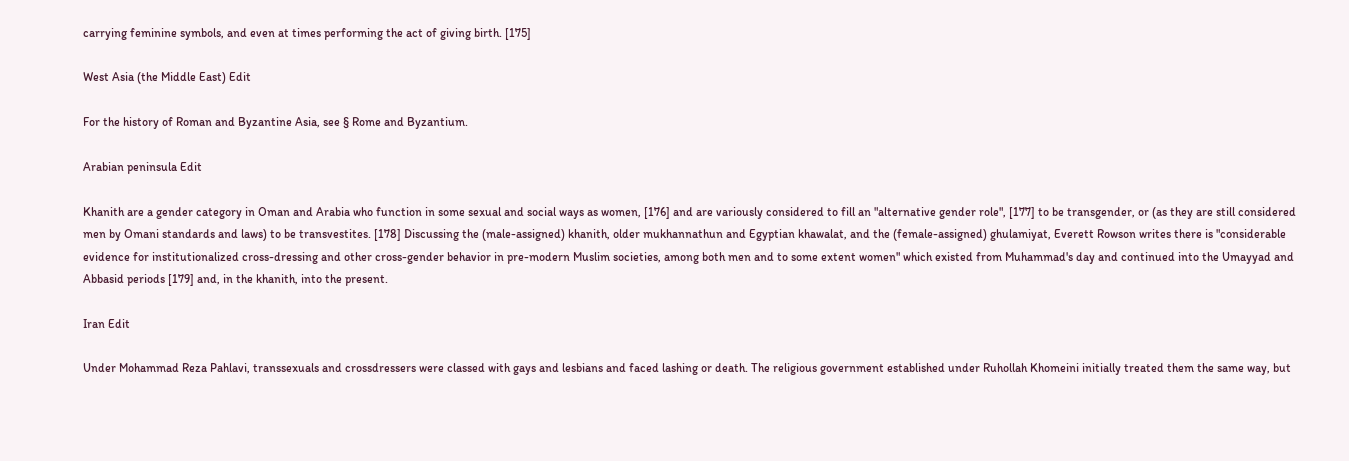carrying feminine symbols, and even at times performing the act of giving birth. [175]

West Asia (the Middle East) Edit

For the history of Roman and Byzantine Asia, see § Rome and Byzantium.

Arabian peninsula Edit

Khanith are a gender category in Oman and Arabia who function in some sexual and social ways as women, [176] and are variously considered to fill an "alternative gender role", [177] to be transgender, or (as they are still considered men by Omani standards and laws) to be transvestites. [178] Discussing the (male-assigned) khanith, older mukhannathun and Egyptian khawalat, and the (female-assigned) ghulamiyat, Everett Rowson writes there is "considerable evidence for institutionalized cross-dressing and other cross-gender behavior in pre-modern Muslim societies, among both men and to some extent women" which existed from Muhammad's day and continued into the Umayyad and Abbasid periods [179] and, in the khanith, into the present.

Iran Edit

Under Mohammad Reza Pahlavi, transsexuals and crossdressers were classed with gays and lesbians and faced lashing or death. The religious government established under Ruhollah Khomeini initially treated them the same way, but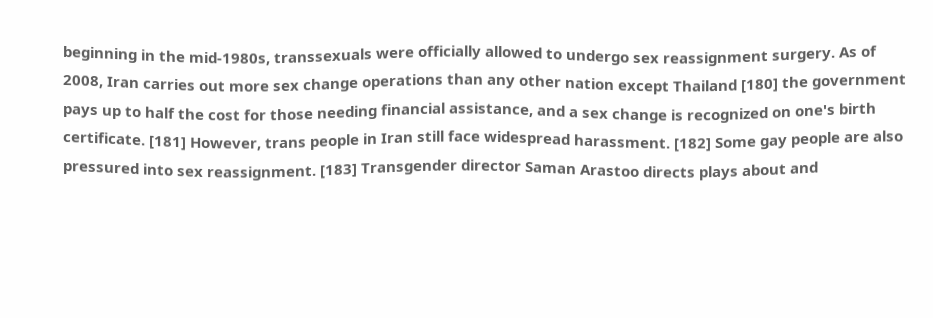beginning in the mid-1980s, transsexuals were officially allowed to undergo sex reassignment surgery. As of 2008, Iran carries out more sex change operations than any other nation except Thailand [180] the government pays up to half the cost for those needing financial assistance, and a sex change is recognized on one's birth certificate. [181] However, trans people in Iran still face widespread harassment. [182] Some gay people are also pressured into sex reassignment. [183] Transgender director Saman Arastoo directs plays about and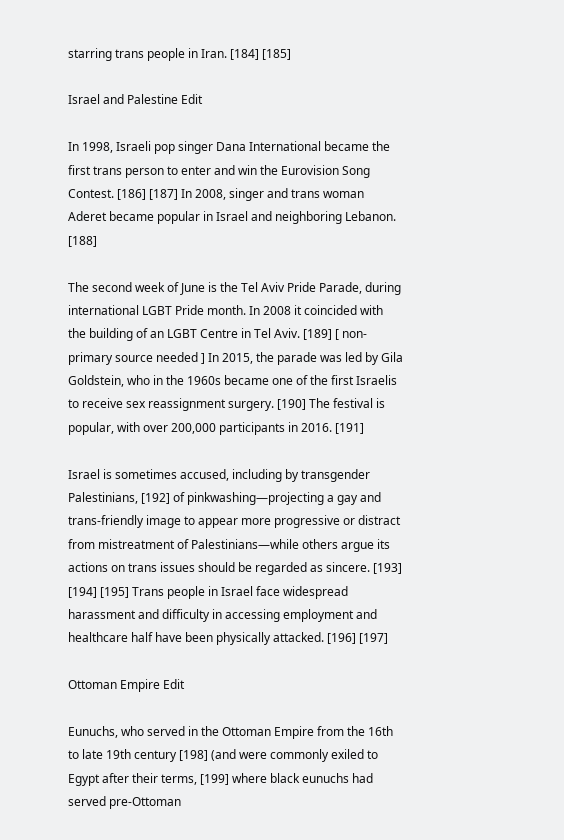starring trans people in Iran. [184] [185]

Israel and Palestine Edit

In 1998, Israeli pop singer Dana International became the first trans person to enter and win the Eurovision Song Contest. [186] [187] In 2008, singer and trans woman Aderet became popular in Israel and neighboring Lebanon. [188]

The second week of June is the Tel Aviv Pride Parade, during international LGBT Pride month. In 2008 it coincided with the building of an LGBT Centre in Tel Aviv. [189] [ non-primary source needed ] In 2015, the parade was led by Gila Goldstein, who in the 1960s became one of the first Israelis to receive sex reassignment surgery. [190] The festival is popular, with over 200,000 participants in 2016. [191]

Israel is sometimes accused, including by transgender Palestinians, [192] of pinkwashing—projecting a gay and trans-friendly image to appear more progressive or distract from mistreatment of Palestinians—while others argue its actions on trans issues should be regarded as sincere. [193] [194] [195] Trans people in Israel face widespread harassment and difficulty in accessing employment and healthcare half have been physically attacked. [196] [197]

Ottoman Empire Edit

Eunuchs, who served in the Ottoman Empire from the 16th to late 19th century [198] (and were commonly exiled to Egypt after their terms, [199] where black eunuchs had served pre-Ottoman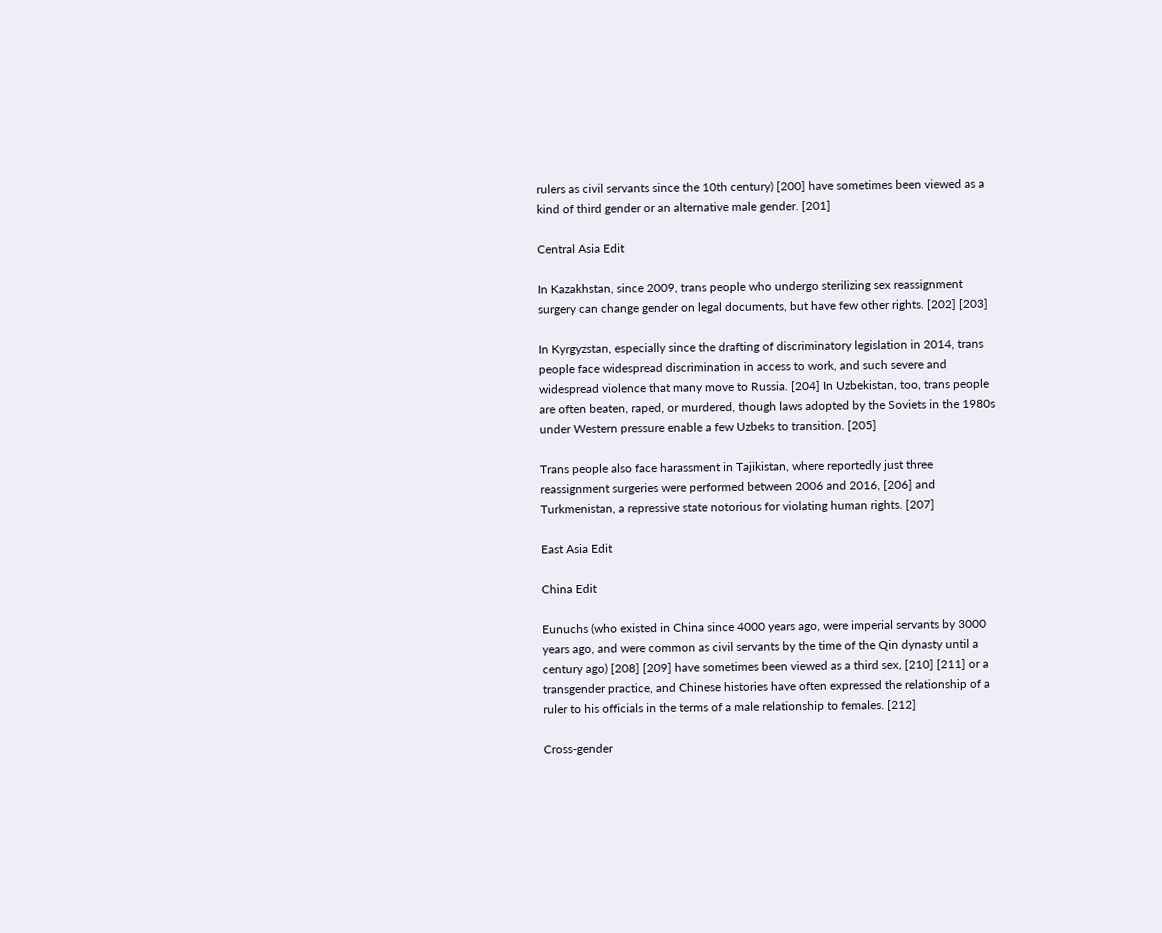rulers as civil servants since the 10th century) [200] have sometimes been viewed as a kind of third gender or an alternative male gender. [201]

Central Asia Edit

In Kazakhstan, since 2009, trans people who undergo sterilizing sex reassignment surgery can change gender on legal documents, but have few other rights. [202] [203]

In Kyrgyzstan, especially since the drafting of discriminatory legislation in 2014, trans people face widespread discrimination in access to work, and such severe and widespread violence that many move to Russia. [204] In Uzbekistan, too, trans people are often beaten, raped, or murdered, though laws adopted by the Soviets in the 1980s under Western pressure enable a few Uzbeks to transition. [205]

Trans people also face harassment in Tajikistan, where reportedly just three reassignment surgeries were performed between 2006 and 2016, [206] and Turkmenistan, a repressive state notorious for violating human rights. [207]

East Asia Edit

China Edit

Eunuchs (who existed in China since 4000 years ago, were imperial servants by 3000 years ago, and were common as civil servants by the time of the Qin dynasty until a century ago) [208] [209] have sometimes been viewed as a third sex, [210] [211] or a transgender practice, and Chinese histories have often expressed the relationship of a ruler to his officials in the terms of a male relationship to females. [212]

Cross-gender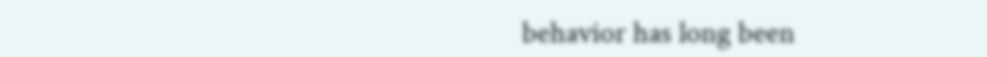behavior has long been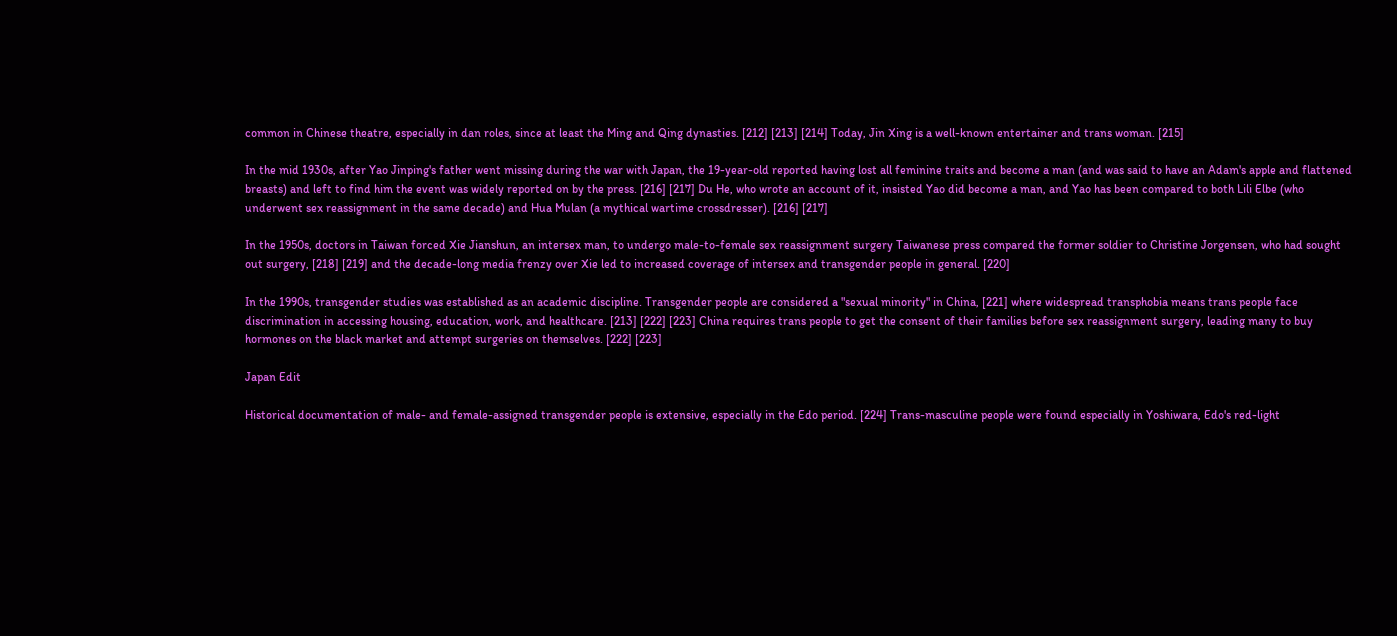common in Chinese theatre, especially in dan roles, since at least the Ming and Qing dynasties. [212] [213] [214] Today, Jin Xing is a well-known entertainer and trans woman. [215]

In the mid 1930s, after Yao Jinping's father went missing during the war with Japan, the 19-year-old reported having lost all feminine traits and become a man (and was said to have an Adam's apple and flattened breasts) and left to find him the event was widely reported on by the press. [216] [217] Du He, who wrote an account of it, insisted Yao did become a man, and Yao has been compared to both Lili Elbe (who underwent sex reassignment in the same decade) and Hua Mulan (a mythical wartime crossdresser). [216] [217]

In the 1950s, doctors in Taiwan forced Xie Jianshun, an intersex man, to undergo male-to-female sex reassignment surgery Taiwanese press compared the former soldier to Christine Jorgensen, who had sought out surgery, [218] [219] and the decade-long media frenzy over Xie led to increased coverage of intersex and transgender people in general. [220]

In the 1990s, transgender studies was established as an academic discipline. Transgender people are considered a "sexual minority" in China, [221] where widespread transphobia means trans people face discrimination in accessing housing, education, work, and healthcare. [213] [222] [223] China requires trans people to get the consent of their families before sex reassignment surgery, leading many to buy hormones on the black market and attempt surgeries on themselves. [222] [223]

Japan Edit

Historical documentation of male- and female-assigned transgender people is extensive, especially in the Edo period. [224] Trans-masculine people were found especially in Yoshiwara, Edo's red-light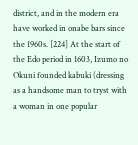district, and in the modern era have worked in onabe bars since the 1960s. [224] At the start of the Edo period in 1603, Izumo no Okuni founded kabuki (dressing as a handsome man to tryst with a woman in one popular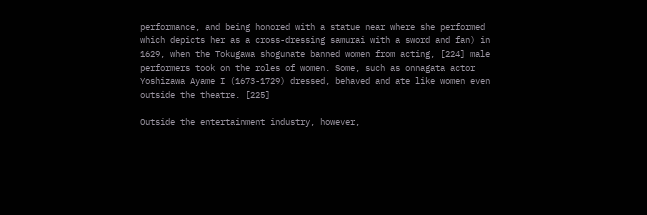performance, and being honored with a statue near where she performed which depicts her as a cross-dressing samurai with a sword and fan) in 1629, when the Tokugawa shogunate banned women from acting, [224] male performers took on the roles of women. Some, such as onnagata actor Yoshizawa Ayame I (1673-1729) dressed, behaved and ate like women even outside the theatre. [225]

Outside the entertainment industry, however,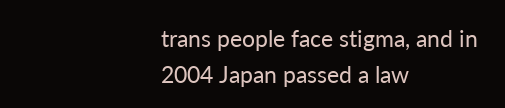trans people face stigma, and in 2004 Japan passed a law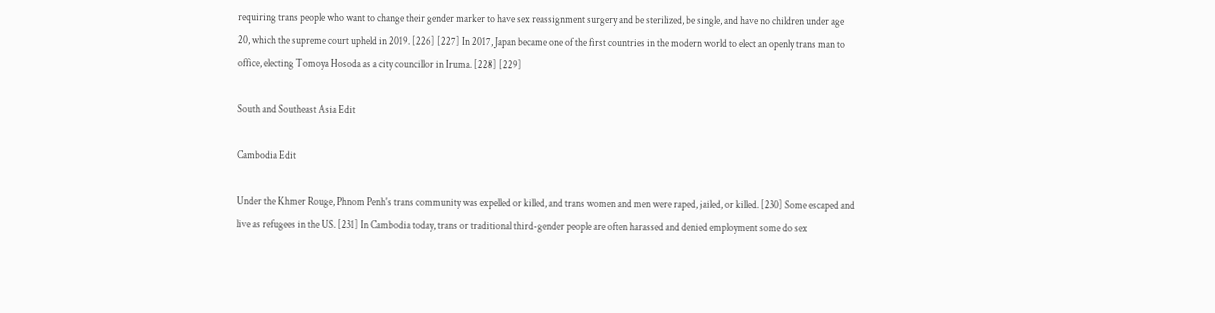requiring trans people who want to change their gender marker to have sex reassignment surgery and be sterilized, be single, and have no children under age 20, which the supreme court upheld in 2019. [226] [227] In 2017, Japan became one of the first countries in the modern world to elect an openly trans man to office, electing Tomoya Hosoda as a city councillor in Iruma. [228] [229]

South and Southeast Asia Edit

Cambodia Edit

Under the Khmer Rouge, Phnom Penh's trans community was expelled or killed, and trans women and men were raped, jailed, or killed. [230] Some escaped and live as refugees in the US. [231] In Cambodia today, trans or traditional third-gender people are often harassed and denied employment some do sex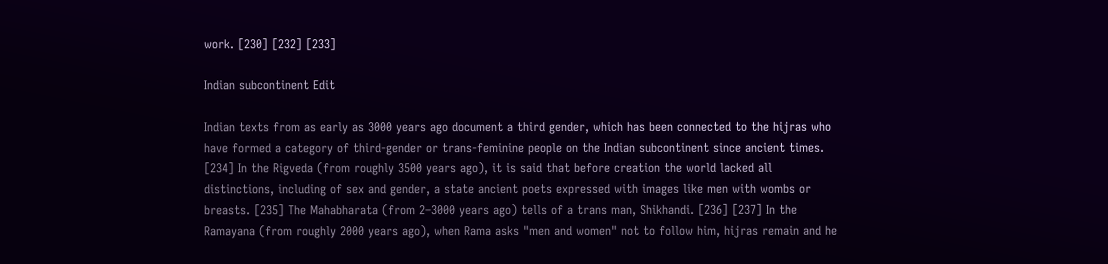work. [230] [232] [233]

Indian subcontinent Edit

Indian texts from as early as 3000 years ago document a third gender, which has been connected to the hijras who have formed a category of third-gender or trans-feminine people on the Indian subcontinent since ancient times. [234] In the Rigveda (from roughly 3500 years ago), it is said that before creation the world lacked all distinctions, including of sex and gender, a state ancient poets expressed with images like men with wombs or breasts. [235] The Mahabharata (from 2–3000 years ago) tells of a trans man, Shikhandi. [236] [237] In the Ramayana (from roughly 2000 years ago), when Rama asks "men and women" not to follow him, hijras remain and he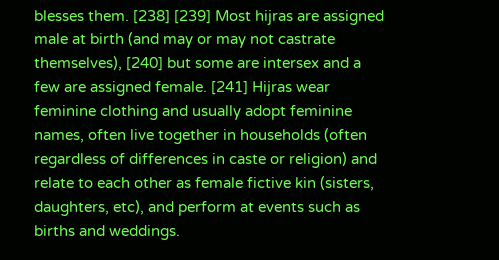blesses them. [238] [239] Most hijras are assigned male at birth (and may or may not castrate themselves), [240] but some are intersex and a few are assigned female. [241] Hijras wear feminine clothing and usually adopt feminine names, often live together in households (often regardless of differences in caste or religion) and relate to each other as female fictive kin (sisters, daughters, etc), and perform at events such as births and weddings.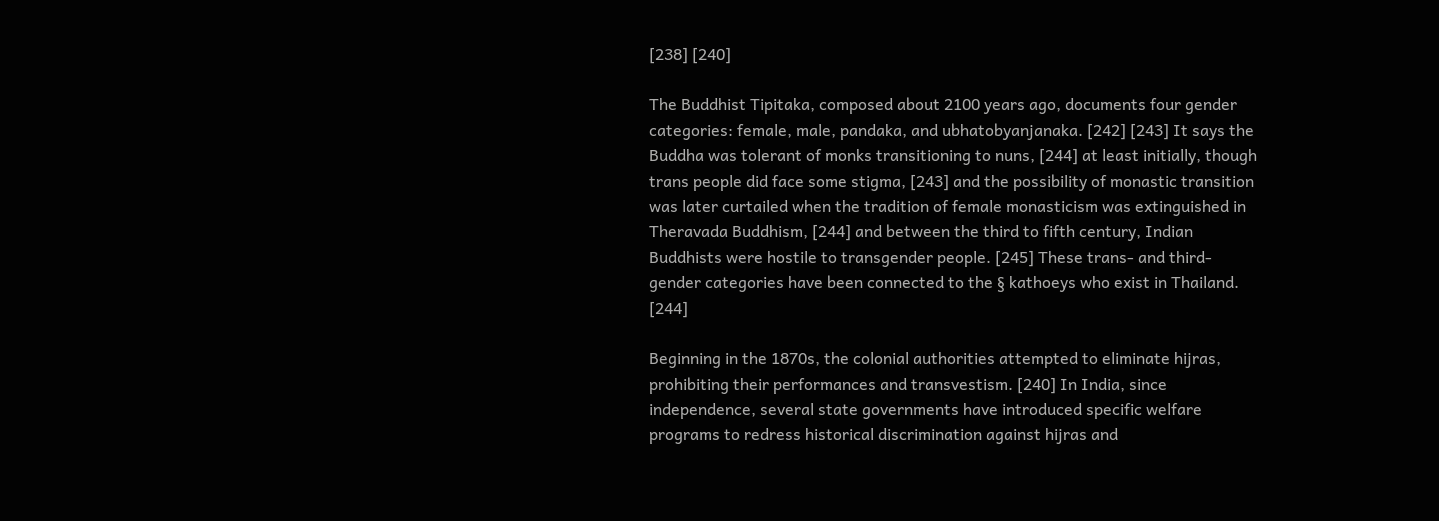[238] [240]

The Buddhist Tipitaka, composed about 2100 years ago, documents four gender categories: female, male, pandaka, and ubhatobyanjanaka. [242] [243] It says the Buddha was tolerant of monks transitioning to nuns, [244] at least initially, though trans people did face some stigma, [243] and the possibility of monastic transition was later curtailed when the tradition of female monasticism was extinguished in Theravada Buddhism, [244] and between the third to fifth century, Indian Buddhists were hostile to transgender people. [245] These trans- and third-gender categories have been connected to the § kathoeys who exist in Thailand. [244]

Beginning in the 1870s, the colonial authorities attempted to eliminate hijras, prohibiting their performances and transvestism. [240] In India, since independence, several state governments have introduced specific welfare programs to redress historical discrimination against hijras and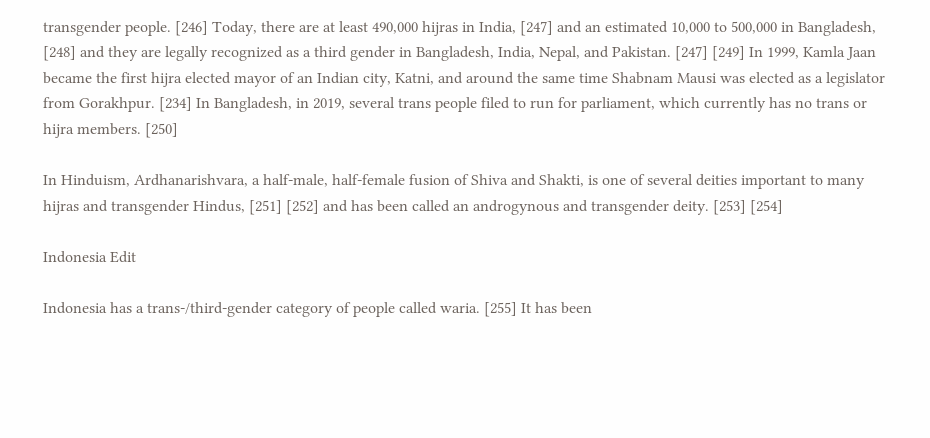transgender people. [246] Today, there are at least 490,000 hijras in India, [247] and an estimated 10,000 to 500,000 in Bangladesh, [248] and they are legally recognized as a third gender in Bangladesh, India, Nepal, and Pakistan. [247] [249] In 1999, Kamla Jaan became the first hijra elected mayor of an Indian city, Katni, and around the same time Shabnam Mausi was elected as a legislator from Gorakhpur. [234] In Bangladesh, in 2019, several trans people filed to run for parliament, which currently has no trans or hijra members. [250]

In Hinduism, Ardhanarishvara, a half-male, half-female fusion of Shiva and Shakti, is one of several deities important to many hijras and transgender Hindus, [251] [252] and has been called an androgynous and transgender deity. [253] [254]

Indonesia Edit

Indonesia has a trans-/third-gender category of people called waria. [255] It has been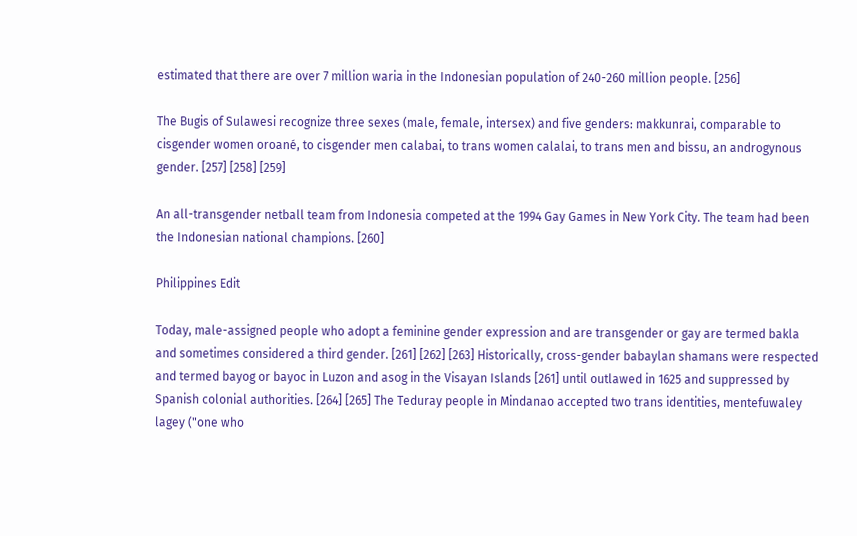estimated that there are over 7 million waria in the Indonesian population of 240-260 million people. [256]

The Bugis of Sulawesi recognize three sexes (male, female, intersex) and five genders: makkunrai, comparable to cisgender women oroané, to cisgender men calabai, to trans women calalai, to trans men and bissu, an androgynous gender. [257] [258] [259]

An all-transgender netball team from Indonesia competed at the 1994 Gay Games in New York City. The team had been the Indonesian national champions. [260]

Philippines Edit

Today, male-assigned people who adopt a feminine gender expression and are transgender or gay are termed bakla and sometimes considered a third gender. [261] [262] [263] Historically, cross-gender babaylan shamans were respected and termed bayog or bayoc in Luzon and asog in the Visayan Islands [261] until outlawed in 1625 and suppressed by Spanish colonial authorities. [264] [265] The Teduray people in Mindanao accepted two trans identities, mentefuwaley lagey ("one who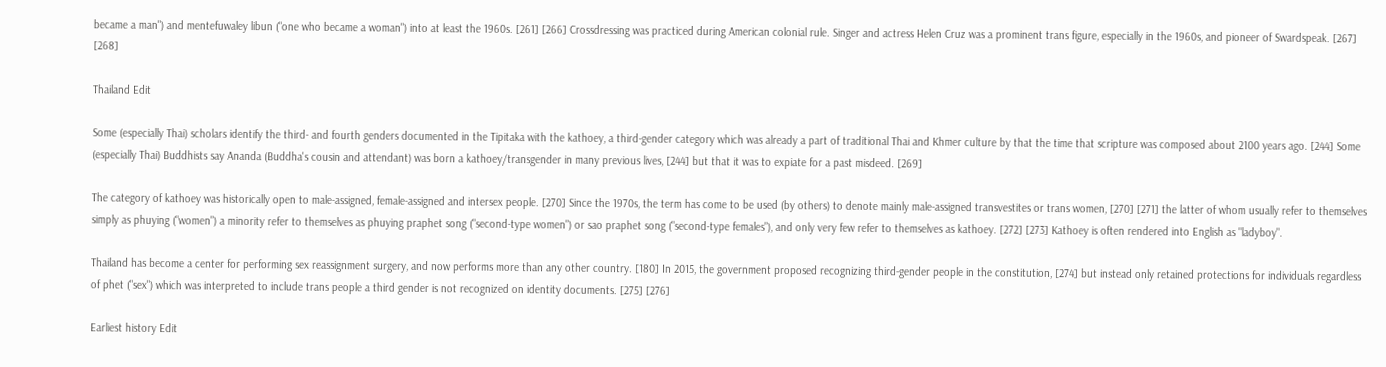became a man") and mentefuwaley libun ("one who became a woman") into at least the 1960s. [261] [266] Crossdressing was practiced during American colonial rule. Singer and actress Helen Cruz was a prominent trans figure, especially in the 1960s, and pioneer of Swardspeak. [267] [268]

Thailand Edit

Some (especially Thai) scholars identify the third- and fourth genders documented in the Tipitaka with the kathoey, a third-gender category which was already a part of traditional Thai and Khmer culture by that the time that scripture was composed about 2100 years ago. [244] Some (especially Thai) Buddhists say Ananda (Buddha's cousin and attendant) was born a kathoey/transgender in many previous lives, [244] but that it was to expiate for a past misdeed. [269]

The category of kathoey was historically open to male-assigned, female-assigned and intersex people. [270] Since the 1970s, the term has come to be used (by others) to denote mainly male-assigned transvestites or trans women, [270] [271] the latter of whom usually refer to themselves simply as phuying ("women") a minority refer to themselves as phuying praphet song ("second-type women") or sao praphet song ("second-type females"), and only very few refer to themselves as kathoey. [272] [273] Kathoey is often rendered into English as "ladyboy".

Thailand has become a center for performing sex reassignment surgery, and now performs more than any other country. [180] In 2015, the government proposed recognizing third-gender people in the constitution, [274] but instead only retained protections for individuals regardless of phet ("sex") which was interpreted to include trans people a third gender is not recognized on identity documents. [275] [276]

Earliest history Edit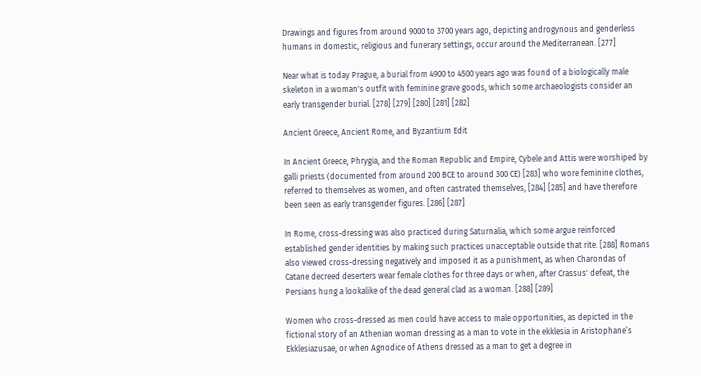Drawings and figures from around 9000 to 3700 years ago, depicting androgynous and genderless humans in domestic, religious and funerary settings, occur around the Mediterranean. [277]

Near what is today Prague, a burial from 4900 to 4500 years ago was found of a biologically male skeleton in a woman's outfit with feminine grave goods, which some archaeologists consider an early transgender burial. [278] [279] [280] [281] [282]

Ancient Greece, Ancient Rome, and Byzantium Edit

In Ancient Greece, Phrygia, and the Roman Republic and Empire, Cybele and Attis were worshiped by galli priests (documented from around 200 BCE to around 300 CE) [283] who wore feminine clothes, referred to themselves as women, and often castrated themselves, [284] [285] and have therefore been seen as early transgender figures. [286] [287]

In Rome, cross-dressing was also practiced during Saturnalia, which some argue reinforced established gender identities by making such practices unacceptable outside that rite. [288] Romans also viewed cross-dressing negatively and imposed it as a punishment, as when Charondas of Catane decreed deserters wear female clothes for three days or when, after Crassus' defeat, the Persians hung a lookalike of the dead general clad as a woman. [288] [289]

Women who cross-dressed as men could have access to male opportunities, as depicted in the fictional story of an Athenian woman dressing as a man to vote in the ekklesia in Aristophane’s Ekklesiazusae, or when Agnodice of Athens dressed as a man to get a degree in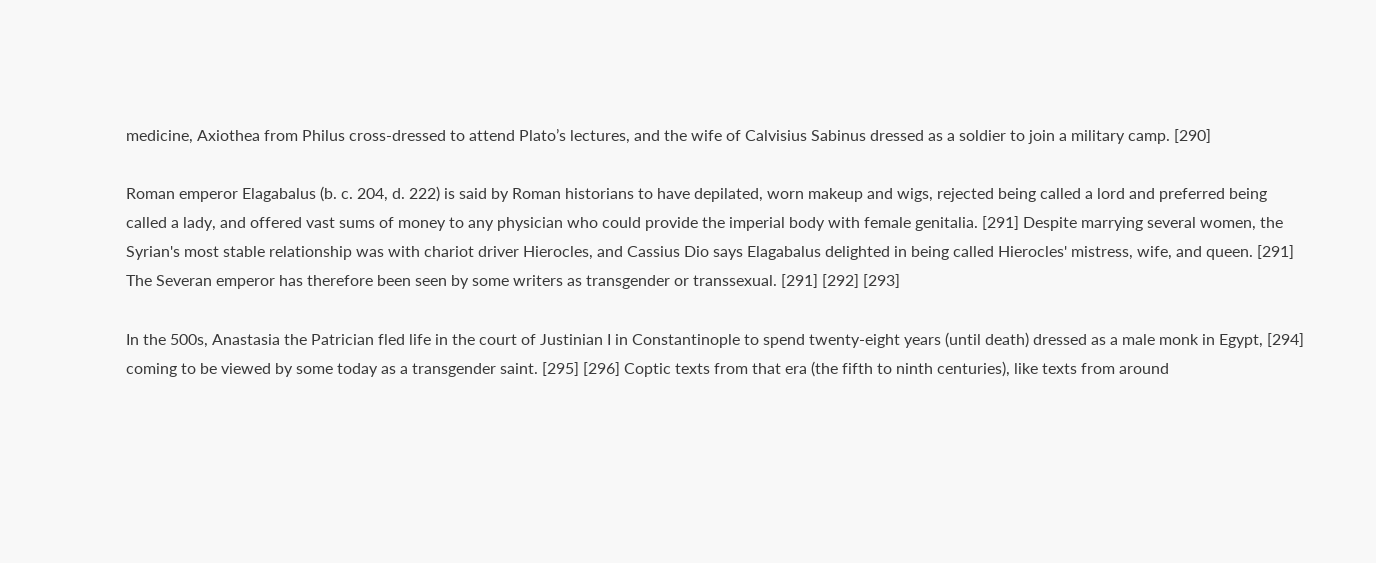medicine, Axiothea from Philus cross-dressed to attend Plato’s lectures, and the wife of Calvisius Sabinus dressed as a soldier to join a military camp. [290]

Roman emperor Elagabalus (b. c. 204, d. 222) is said by Roman historians to have depilated, worn makeup and wigs, rejected being called a lord and preferred being called a lady, and offered vast sums of money to any physician who could provide the imperial body with female genitalia. [291] Despite marrying several women, the Syrian's most stable relationship was with chariot driver Hierocles, and Cassius Dio says Elagabalus delighted in being called Hierocles' mistress, wife, and queen. [291] The Severan emperor has therefore been seen by some writers as transgender or transsexual. [291] [292] [293]

In the 500s, Anastasia the Patrician fled life in the court of Justinian I in Constantinople to spend twenty-eight years (until death) dressed as a male monk in Egypt, [294] coming to be viewed by some today as a transgender saint. [295] [296] Coptic texts from that era (the fifth to ninth centuries), like texts from around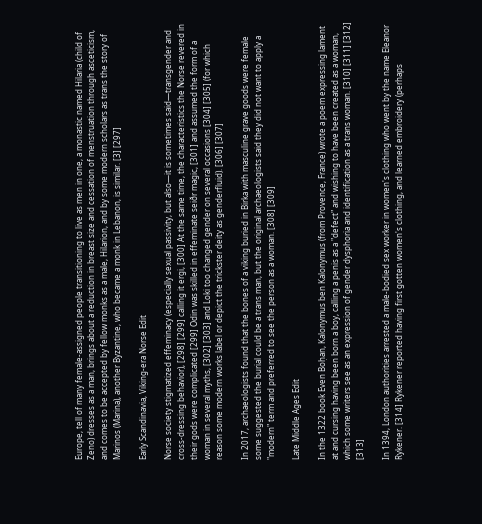Europe, tell of many female-assigned people transitioning to live as men in one, a monastic named Hilaria (child of Zeno) dresses as a man, brings about a reduction in breast size and cessation of menstruation through asceticism, and comes to be accepted by fellow monks as a male, Hilarion, and by some modern scholars as trans the story of Marinos (Marina), another Byzantine, who became a monk in Lebanon, is similar. [3] [297]

Early Scandinavia, Viking-era Norse Edit

Norse society stigmatized effeminacy (especially sexual passivity, but also—it is sometimes said—transgender and cross-dressing behavior), [298] [299] calling it ergi, [300] At the same time, the characteristics the Norse revered in their gods were complicated [299] Odin was skilled in effeminate seiðr magic, [301] and assumed the form of a woman in several myths, [302] [303] and Loki too changed gender on several occasions [304] [305] (for which reason some modern works label or depict the trickster deity as genderfluid). [306] [307]

In 2017, archaeologists found that the bones of a viking buried in Birka with masculine grave goods were female some suggested the burial could be a trans man, but the original archaeologists said they did not want to apply a "modern" term and preferred to see the person as a woman. [308] [309]

Late Middle Ages Edit

In the 1322 book Even Boḥan, Kalonymus ben Kalonymus (from Provence, France) wrote a poem expressing lament at and cursing having been born a boy, calling a penis as a "defect" and wishing to have been created as a woman, which some writers see as an expression of gender dysphoria and identification as a trans woman. [310] [311] [312] [313]

In 1394, London authorities arrested a male-bodied sex worker in women's clothing who went by the name Eleanor Rykener. [314] Rykener reported having first gotten women's clothing, and learned embroidery (perhaps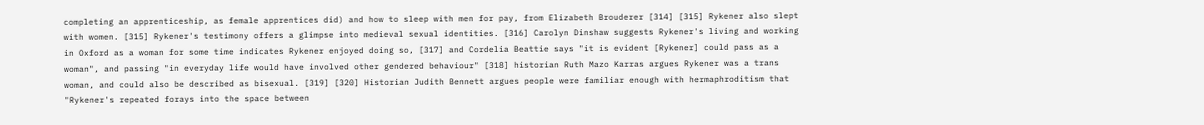completing an apprenticeship, as female apprentices did) and how to sleep with men for pay, from Elizabeth Brouderer [314] [315] Rykener also slept with women. [315] Rykener's testimony offers a glimpse into medieval sexual identities. [316] Carolyn Dinshaw suggests Rykener's living and working in Oxford as a woman for some time indicates Rykener enjoyed doing so, [317] and Cordelia Beattie says "it is evident [Rykener] could pass as a woman", and passing "in everyday life would have involved other gendered behaviour" [318] historian Ruth Mazo Karras argues Rykener was a trans woman, and could also be described as bisexual. [319] [320] Historian Judith Bennett argues people were familiar enough with hermaphroditism that "Rykener's repeated forays into the space between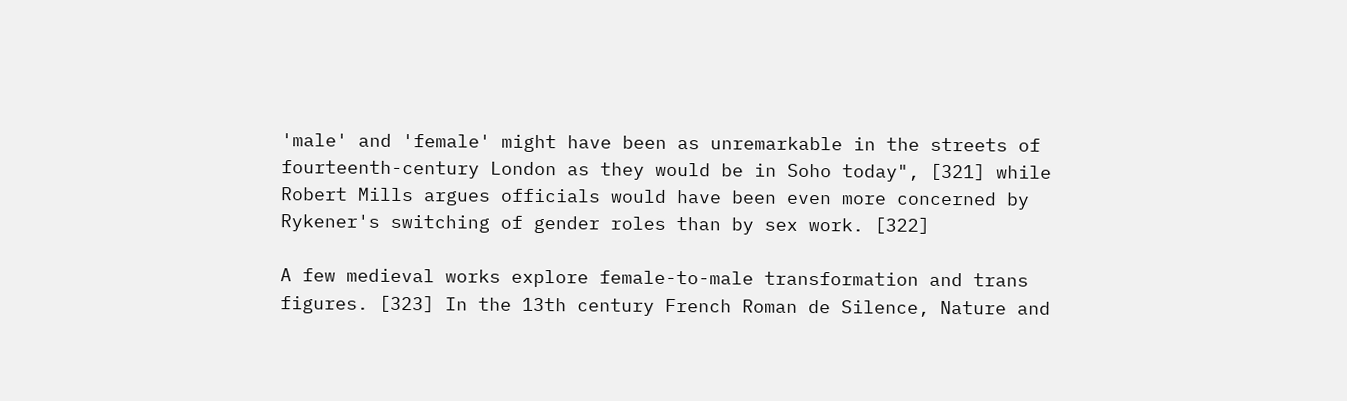'male' and 'female' might have been as unremarkable in the streets of fourteenth-century London as they would be in Soho today", [321] while Robert Mills argues officials would have been even more concerned by Rykener's switching of gender roles than by sex work. [322]

A few medieval works explore female-to-male transformation and trans figures. [323] In the 13th century French Roman de Silence, Nature and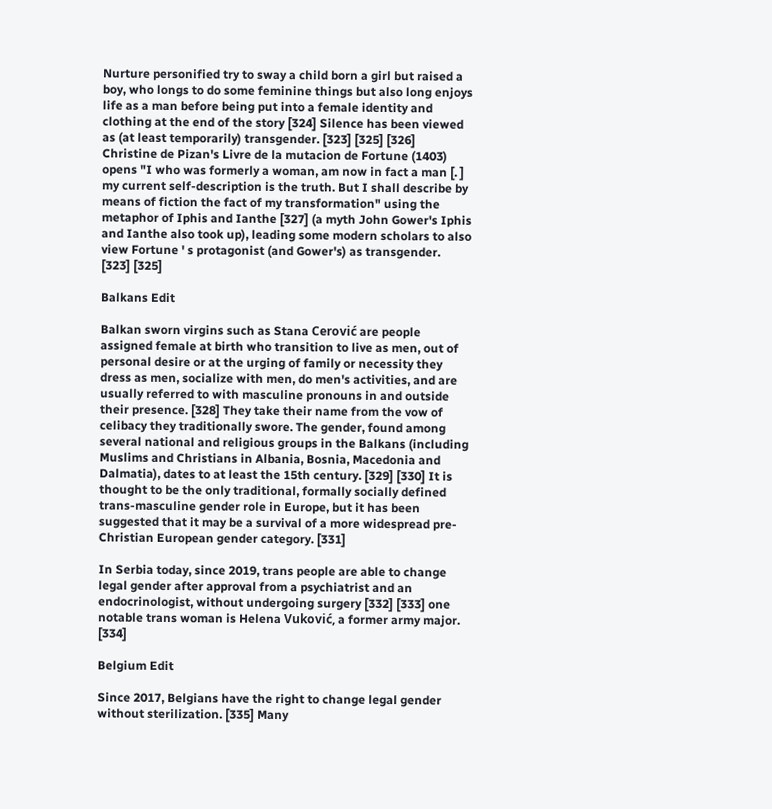Nurture personified try to sway a child born a girl but raised a boy, who longs to do some feminine things but also long enjoys life as a man before being put into a female identity and clothing at the end of the story [324] Silence has been viewed as (at least temporarily) transgender. [323] [325] [326] Christine de Pizan's Livre de la mutacion de Fortune (1403) opens "I who was formerly a woman, am now in fact a man [. ] my current self-description is the truth. But I shall describe by means of fiction the fact of my transformation" using the metaphor of Iphis and Ianthe [327] (a myth John Gower's Iphis and Ianthe also took up), leading some modern scholars to also view Fortune ' s protagonist (and Gower's) as transgender. [323] [325]

Balkans Edit

Balkan sworn virgins such as Stana Cerović are people assigned female at birth who transition to live as men, out of personal desire or at the urging of family or necessity they dress as men, socialize with men, do men's activities, and are usually referred to with masculine pronouns in and outside their presence. [328] They take their name from the vow of celibacy they traditionally swore. The gender, found among several national and religious groups in the Balkans (including Muslims and Christians in Albania, Bosnia, Macedonia and Dalmatia), dates to at least the 15th century. [329] [330] It is thought to be the only traditional, formally socially defined trans-masculine gender role in Europe, but it has been suggested that it may be a survival of a more widespread pre-Christian European gender category. [331]

In Serbia today, since 2019, trans people are able to change legal gender after approval from a psychiatrist and an endocrinologist, without undergoing surgery [332] [333] one notable trans woman is Helena Vuković, a former army major. [334]

Belgium Edit

Since 2017, Belgians have the right to change legal gender without sterilization. [335] Many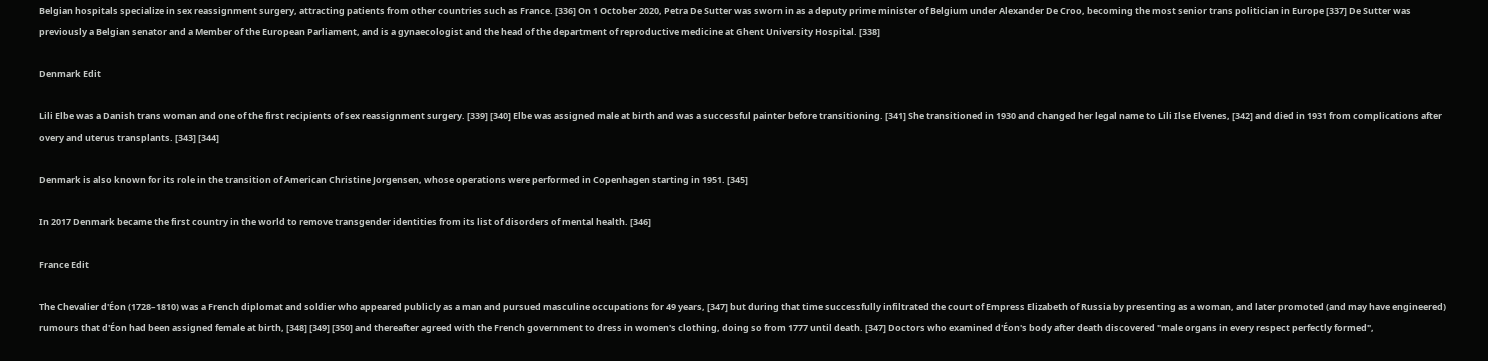Belgian hospitals specialize in sex reassignment surgery, attracting patients from other countries such as France. [336] On 1 October 2020, Petra De Sutter was sworn in as a deputy prime minister of Belgium under Alexander De Croo, becoming the most senior trans politician in Europe [337] De Sutter was previously a Belgian senator and a Member of the European Parliament, and is a gynaecologist and the head of the department of reproductive medicine at Ghent University Hospital. [338]

Denmark Edit

Lili Elbe was a Danish trans woman and one of the first recipients of sex reassignment surgery. [339] [340] Elbe was assigned male at birth and was a successful painter before transitioning. [341] She transitioned in 1930 and changed her legal name to Lili Ilse Elvenes, [342] and died in 1931 from complications after overy and uterus transplants. [343] [344]

Denmark is also known for its role in the transition of American Christine Jorgensen, whose operations were performed in Copenhagen starting in 1951. [345]

In 2017 Denmark became the first country in the world to remove transgender identities from its list of disorders of mental health. [346]

France Edit

The Chevalier d'Éon (1728–1810) was a French diplomat and soldier who appeared publicly as a man and pursued masculine occupations for 49 years, [347] but during that time successfully infiltrated the court of Empress Elizabeth of Russia by presenting as a woman, and later promoted (and may have engineered) rumours that d'Éon had been assigned female at birth, [348] [349] [350] and thereafter agreed with the French government to dress in women's clothing, doing so from 1777 until death. [347] Doctors who examined d'Éon's body after death discovered "male organs in every respect perfectly formed",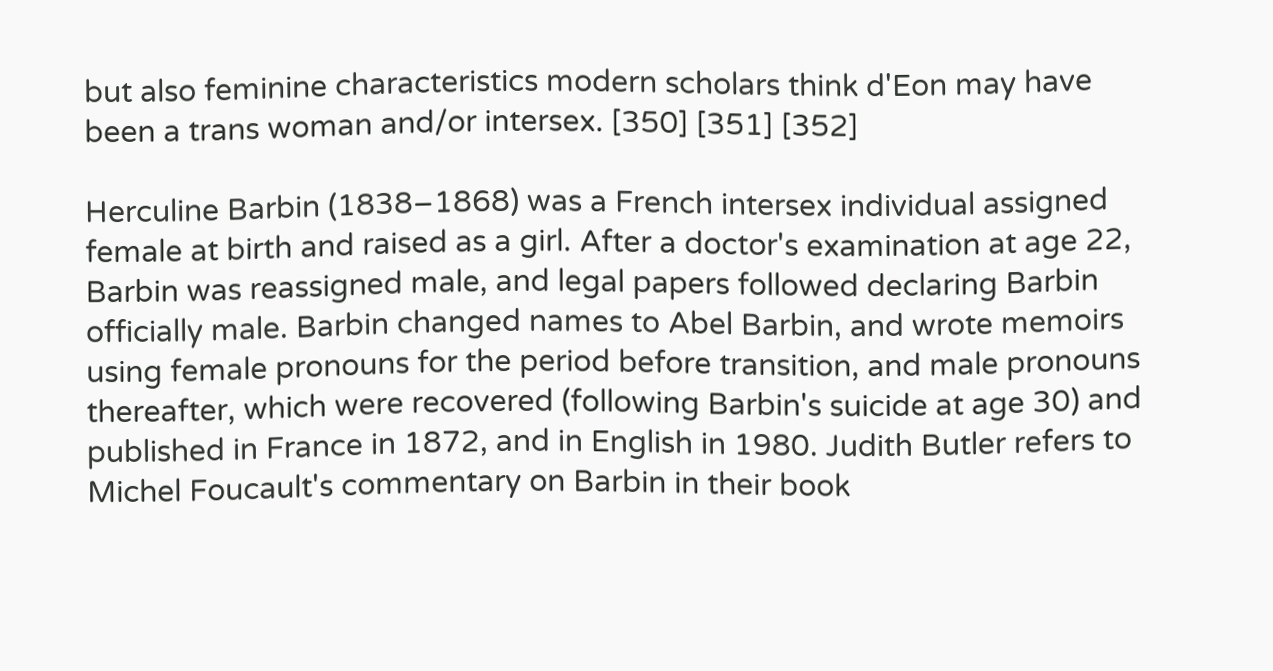but also feminine characteristics modern scholars think d'Eon may have been a trans woman and/or intersex. [350] [351] [352]

Herculine Barbin (1838–1868) was a French intersex individual assigned female at birth and raised as a girl. After a doctor's examination at age 22, Barbin was reassigned male, and legal papers followed declaring Barbin officially male. Barbin changed names to Abel Barbin, and wrote memoirs using female pronouns for the period before transition, and male pronouns thereafter, which were recovered (following Barbin's suicide at age 30) and published in France in 1872, and in English in 1980. Judith Butler refers to Michel Foucault's commentary on Barbin in their book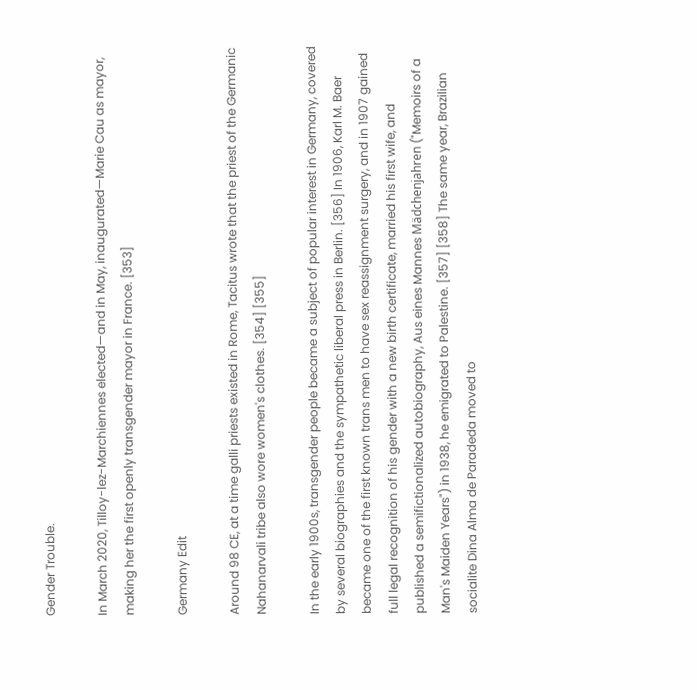Gender Trouble.

In March 2020, Tilloy-lez-Marchiennes elected—and in May, inaugurated—Marie Cau as mayor, making her the first openly transgender mayor in France. [353]

Germany Edit

Around 98 CE, at a time galli priests existed in Rome, Tacitus wrote that the priest of the Germanic Nahanarvali tribe also wore women's clothes. [354] [355]

In the early 1900s, transgender people became a subject of popular interest in Germany, covered by several biographies and the sympathetic liberal press in Berlin. [356] In 1906, Karl M. Baer became one of the first known trans men to have sex reassignment surgery, and in 1907 gained full legal recognition of his gender with a new birth certificate, married his first wife, and published a semifictionalized autobiography, Aus eines Mannes Mädchenjahren ("Memoirs of a Man's Maiden Years") in 1938, he emigrated to Palestine. [357] [358] The same year, Brazilian socialite Dina Alma de Paradeda moved to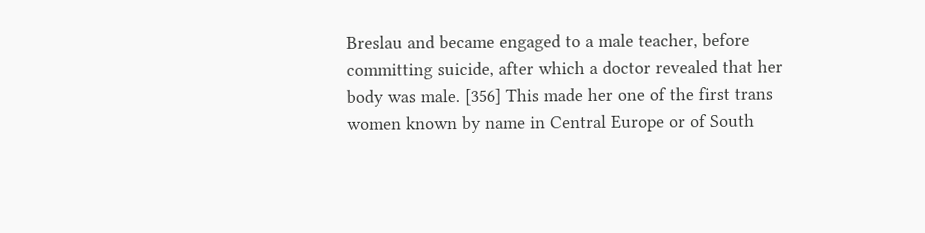Breslau and became engaged to a male teacher, before committing suicide, after which a doctor revealed that her body was male. [356] This made her one of the first trans women known by name in Central Europe or of South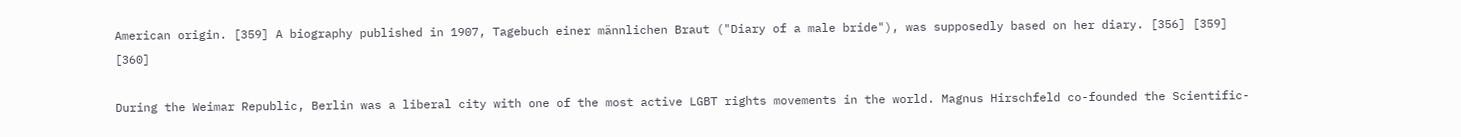American origin. [359] A biography published in 1907, Tagebuch einer männlichen Braut ("Diary of a male bride"), was supposedly based on her diary. [356] [359] [360]

During the Weimar Republic, Berlin was a liberal city with one of the most active LGBT rights movements in the world. Magnus Hirschfeld co-founded the Scientific-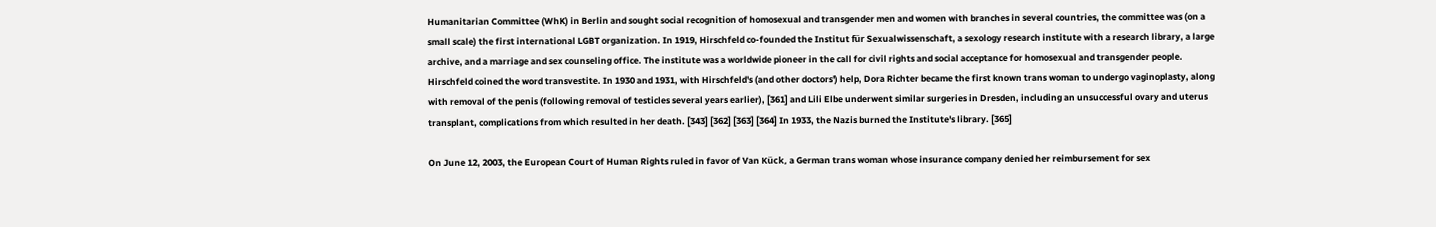Humanitarian Committee (WhK) in Berlin and sought social recognition of homosexual and transgender men and women with branches in several countries, the committee was (on a small scale) the first international LGBT organization. In 1919, Hirschfeld co-founded the Institut für Sexualwissenschaft, a sexology research institute with a research library, a large archive, and a marriage and sex counseling office. The institute was a worldwide pioneer in the call for civil rights and social acceptance for homosexual and transgender people. Hirschfeld coined the word transvestite. In 1930 and 1931, with Hirschfeld's (and other doctors') help, Dora Richter became the first known trans woman to undergo vaginoplasty, along with removal of the penis (following removal of testicles several years earlier), [361] and Lili Elbe underwent similar surgeries in Dresden, including an unsuccessful ovary and uterus transplant, complications from which resulted in her death. [343] [362] [363] [364] In 1933, the Nazis burned the Institute's library. [365]

On June 12, 2003, the European Court of Human Rights ruled in favor of Van Kück, a German trans woman whose insurance company denied her reimbursement for sex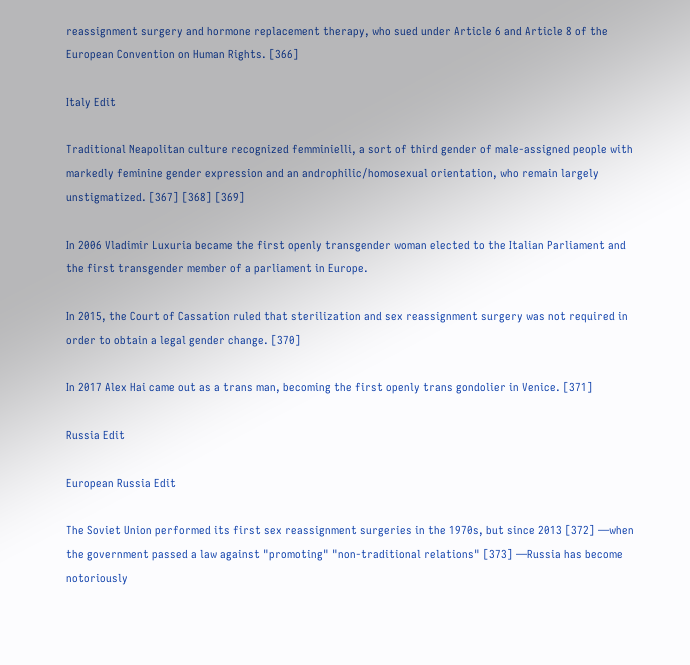reassignment surgery and hormone replacement therapy, who sued under Article 6 and Article 8 of the European Convention on Human Rights. [366]

Italy Edit

Traditional Neapolitan culture recognized femminielli, a sort of third gender of male-assigned people with markedly feminine gender expression and an androphilic/homosexual orientation, who remain largely unstigmatized. [367] [368] [369]

In 2006 Vladimir Luxuria became the first openly transgender woman elected to the Italian Parliament and the first transgender member of a parliament in Europe.

In 2015, the Court of Cassation ruled that sterilization and sex reassignment surgery was not required in order to obtain a legal gender change. [370]

In 2017 Alex Hai came out as a trans man, becoming the first openly trans gondolier in Venice. [371]

Russia Edit

European Russia Edit

The Soviet Union performed its first sex reassignment surgeries in the 1970s, but since 2013 [372] —when the government passed a law against "promoting" "non-traditional relations" [373] —Russia has become notoriously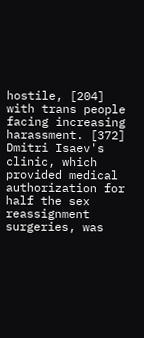hostile, [204] with trans people facing increasing harassment. [372] Dmitri Isaev's clinic, which provided medical authorization for half the sex reassignment surgeries, was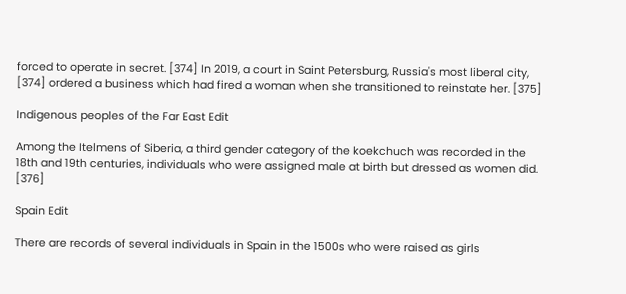forced to operate in secret. [374] In 2019, a court in Saint Petersburg, Russia's most liberal city, [374] ordered a business which had fired a woman when she transitioned to reinstate her. [375]

Indigenous peoples of the Far East Edit

Among the Itelmens of Siberia, a third gender category of the koekchuch was recorded in the 18th and 19th centuries, individuals who were assigned male at birth but dressed as women did. [376]

Spain Edit

There are records of several individuals in Spain in the 1500s who were raised as girls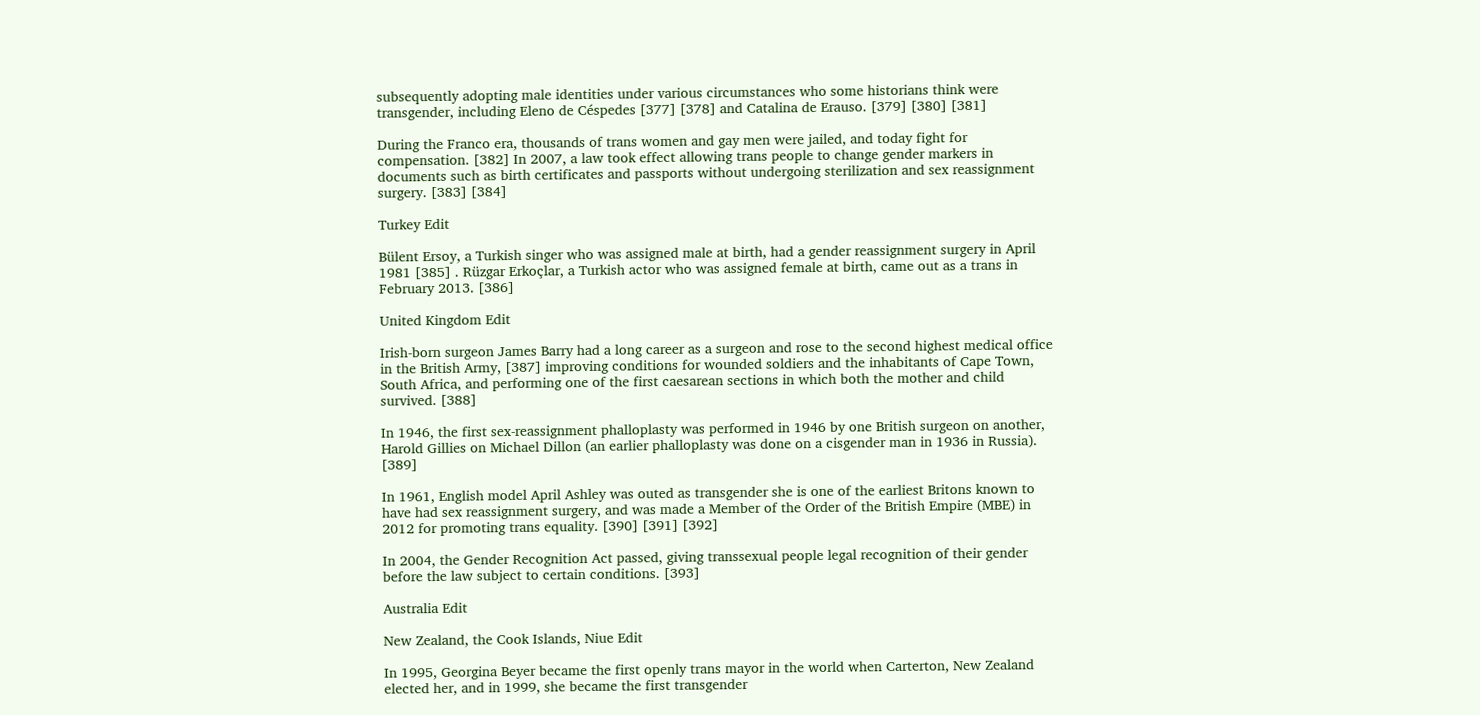subsequently adopting male identities under various circumstances who some historians think were transgender, including Eleno de Céspedes [377] [378] and Catalina de Erauso. [379] [380] [381]

During the Franco era, thousands of trans women and gay men were jailed, and today fight for compensation. [382] In 2007, a law took effect allowing trans people to change gender markers in documents such as birth certificates and passports without undergoing sterilization and sex reassignment surgery. [383] [384]

Turkey Edit

Bülent Ersoy, a Turkish singer who was assigned male at birth, had a gender reassignment surgery in April 1981 [385] . Rüzgar Erkoçlar, a Turkish actor who was assigned female at birth, came out as a trans in February 2013. [386]

United Kingdom Edit

Irish-born surgeon James Barry had a long career as a surgeon and rose to the second highest medical office in the British Army, [387] improving conditions for wounded soldiers and the inhabitants of Cape Town, South Africa, and performing one of the first caesarean sections in which both the mother and child survived. [388]

In 1946, the first sex-reassignment phalloplasty was performed in 1946 by one British surgeon on another, Harold Gillies on Michael Dillon (an earlier phalloplasty was done on a cisgender man in 1936 in Russia). [389]

In 1961, English model April Ashley was outed as transgender she is one of the earliest Britons known to have had sex reassignment surgery, and was made a Member of the Order of the British Empire (MBE) in 2012 for promoting trans equality. [390] [391] [392]

In 2004, the Gender Recognition Act passed, giving transsexual people legal recognition of their gender before the law subject to certain conditions. [393]

Australia Edit

New Zealand, the Cook Islands, Niue Edit

In 1995, Georgina Beyer became the first openly trans mayor in the world when Carterton, New Zealand elected her, and in 1999, she became the first transgender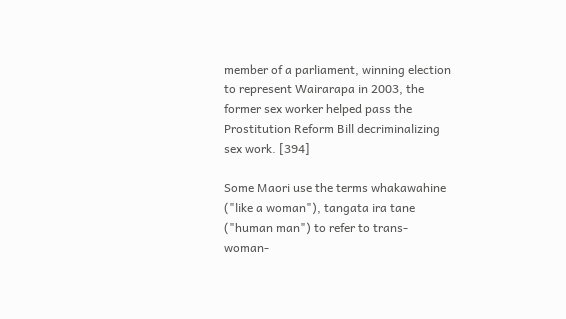member of a parliament, winning election to represent Wairarapa in 2003, the former sex worker helped pass the Prostitution Reform Bill decriminalizing sex work. [394]

Some Maori use the terms whakawahine ("like a woman"), tangata ira tane ("human man") to refer to trans-woman-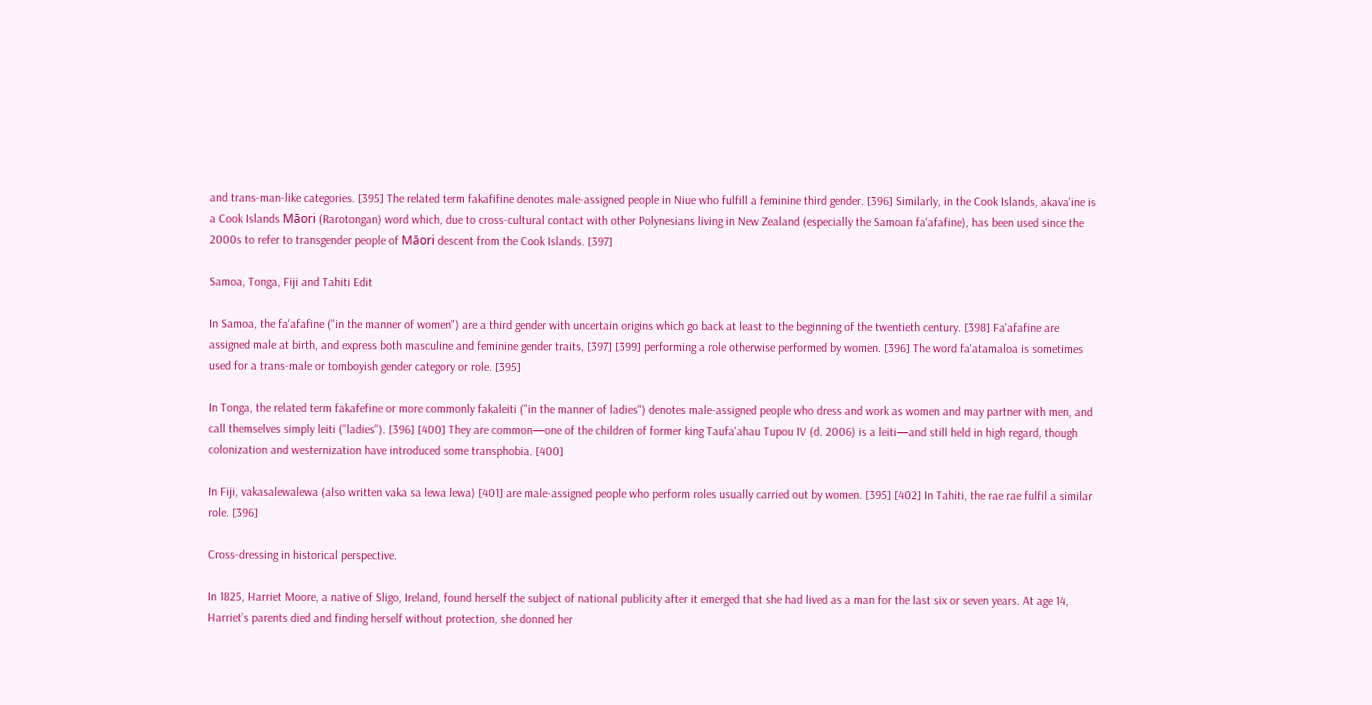and trans-man-like categories. [395] The related term fakafifine denotes male-assigned people in Niue who fulfill a feminine third gender. [396] Similarly, in the Cook Islands, akava'ine is a Cook Islands Māori (Rarotongan) word which, due to cross-cultural contact with other Polynesians living in New Zealand (especially the Samoan fa'afafine), has been used since the 2000s to refer to transgender people of Māori descent from the Cook Islands. [397]

Samoa, Tonga, Fiji and Tahiti Edit

In Samoa, the fa'afafine ("in the manner of women") are a third gender with uncertain origins which go back at least to the beginning of the twentieth century. [398] Fa'afafine are assigned male at birth, and express both masculine and feminine gender traits, [397] [399] performing a role otherwise performed by women. [396] The word fa'atamaloa is sometimes used for a trans-male or tomboyish gender category or role. [395]

In Tonga, the related term fakafefine or more commonly fakaleiti ("in the manner of ladies") denotes male-assigned people who dress and work as women and may partner with men, and call themselves simply leiti ("ladies"). [396] [400] They are common—one of the children of former king Taufa'ahau Tupou IV (d. 2006) is a leiti—and still held in high regard, though colonization and westernization have introduced some transphobia. [400]

In Fiji, vakasalewalewa (also written vaka sa lewa lewa) [401] are male-assigned people who perform roles usually carried out by women. [395] [402] In Tahiti, the rae rae fulfil a similar role. [396]

Cross-dressing in historical perspective.

In 1825, Harriet Moore, a native of Sligo, Ireland, found herself the subject of national publicity after it emerged that she had lived as a man for the last six or seven years. At age 14, Harriet’s parents died and finding herself without protection, she donned her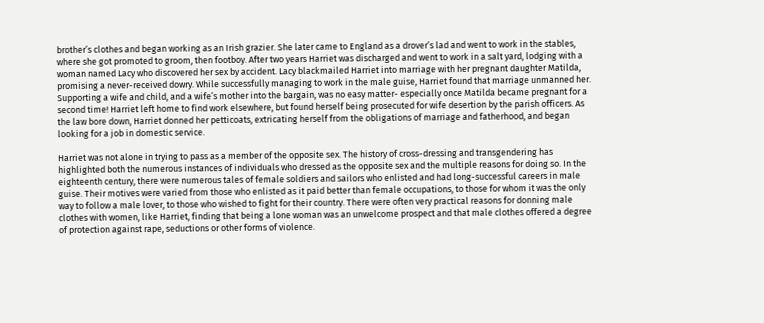brother’s clothes and began working as an Irish grazier. She later came to England as a drover’s lad and went to work in the stables, where she got promoted to groom, then footboy. After two years Harriet was discharged and went to work in a salt yard, lodging with a woman named Lacy who discovered her sex by accident. Lacy blackmailed Harriet into marriage with her pregnant daughter Matilda, promising a never-received dowry. While successfully managing to work in the male guise, Harriet found that marriage unmanned her. Supporting a wife and child, and a wife’s mother into the bargain, was no easy matter- especially once Matilda became pregnant for a second time! Harriet left home to find work elsewhere, but found herself being prosecuted for wife desertion by the parish officers. As the law bore down, Harriet donned her petticoats, extricating herself from the obligations of marriage and fatherhood, and began looking for a job in domestic service.

Harriet was not alone in trying to pass as a member of the opposite sex. The history of cross-dressing and transgendering has highlighted both the numerous instances of individuals who dressed as the opposite sex and the multiple reasons for doing so. In the eighteenth century, there were numerous tales of female soldiers and sailors who enlisted and had long-successful careers in male guise. Their motives were varied from those who enlisted as it paid better than female occupations, to those for whom it was the only way to follow a male lover, to those who wished to fight for their country. There were often very practical reasons for donning male clothes with women, like Harriet, finding that being a lone woman was an unwelcome prospect and that male clothes offered a degree of protection against rape, seductions or other forms of violence.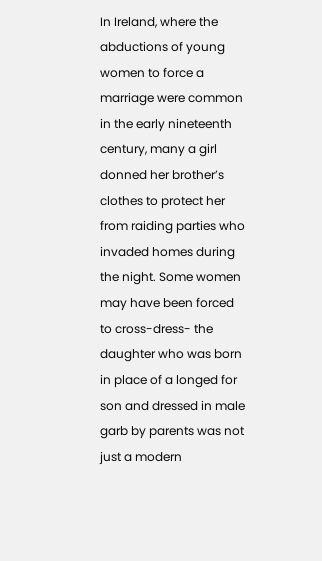In Ireland, where the abductions of young women to force a marriage were common in the early nineteenth century, many a girl donned her brother’s clothes to protect her from raiding parties who invaded homes during the night. Some women may have been forced to cross-dress- the daughter who was born in place of a longed for son and dressed in male garb by parents was not just a modern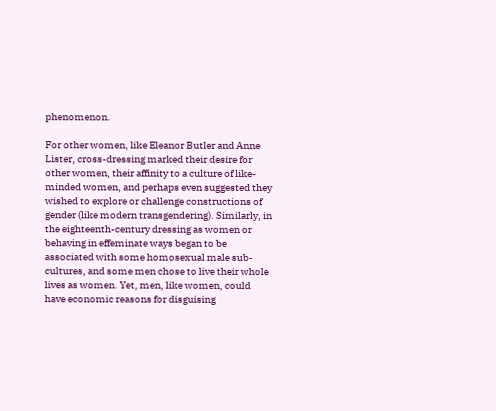phenomenon.

For other women, like Eleanor Butler and Anne Lister, cross-dressing marked their desire for other women, their affinity to a culture of like-minded women, and perhaps even suggested they wished to explore or challenge constructions of gender (like modern transgendering). Similarly, in the eighteenth-century dressing as women or behaving in effeminate ways began to be associated with some homosexual male sub-cultures, and some men chose to live their whole lives as women. Yet, men, like women, could have economic reasons for disguising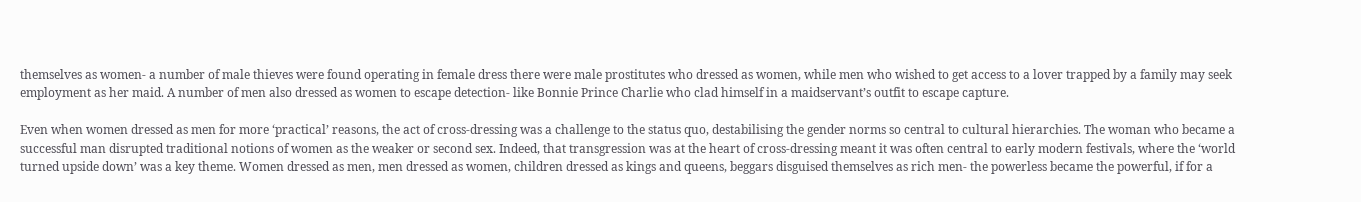themselves as women- a number of male thieves were found operating in female dress there were male prostitutes who dressed as women, while men who wished to get access to a lover trapped by a family may seek employment as her maid. A number of men also dressed as women to escape detection- like Bonnie Prince Charlie who clad himself in a maidservant’s outfit to escape capture.

Even when women dressed as men for more ‘practical’ reasons, the act of cross-dressing was a challenge to the status quo, destabilising the gender norms so central to cultural hierarchies. The woman who became a successful man disrupted traditional notions of women as the weaker or second sex. Indeed, that transgression was at the heart of cross-dressing meant it was often central to early modern festivals, where the ‘world turned upside down’ was a key theme. Women dressed as men, men dressed as women, children dressed as kings and queens, beggars disguised themselves as rich men- the powerless became the powerful, if for a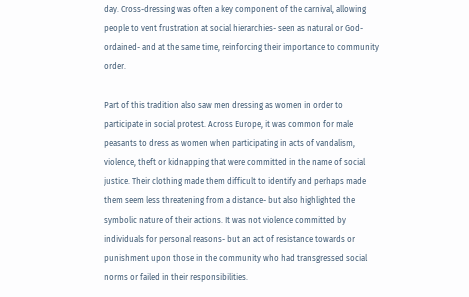day. Cross-dressing was often a key component of the carnival, allowing people to vent frustration at social hierarchies- seen as natural or God-ordained- and at the same time, reinforcing their importance to community order.

Part of this tradition also saw men dressing as women in order to participate in social protest. Across Europe, it was common for male peasants to dress as women when participating in acts of vandalism, violence, theft or kidnapping that were committed in the name of social justice. Their clothing made them difficult to identify and perhaps made them seem less threatening from a distance- but also highlighted the symbolic nature of their actions. It was not violence committed by individuals for personal reasons- but an act of resistance towards or punishment upon those in the community who had transgressed social norms or failed in their responsibilities.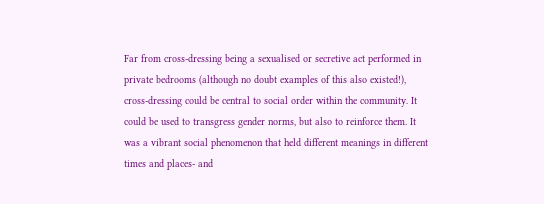Far from cross-dressing being a sexualised or secretive act performed in private bedrooms (although no doubt examples of this also existed!), cross-dressing could be central to social order within the community. It could be used to transgress gender norms, but also to reinforce them. It was a vibrant social phenomenon that held different meanings in different times and places- and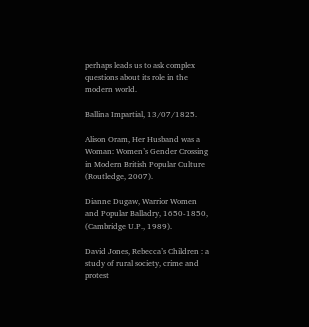perhaps leads us to ask complex questions about its role in the modern world.

Ballina Impartial, 13/07/1825.

Alison Oram, Her Husband was a Woman: Women’s Gender Crossing in Modern British Popular Culture (Routledge, 2007).

Dianne Dugaw, Warrior Women and Popular Balladry, 1650-1850, (Cambridge U.P., 1989).

David Jones, Rebecca’s Children : a study of rural society, crime and protest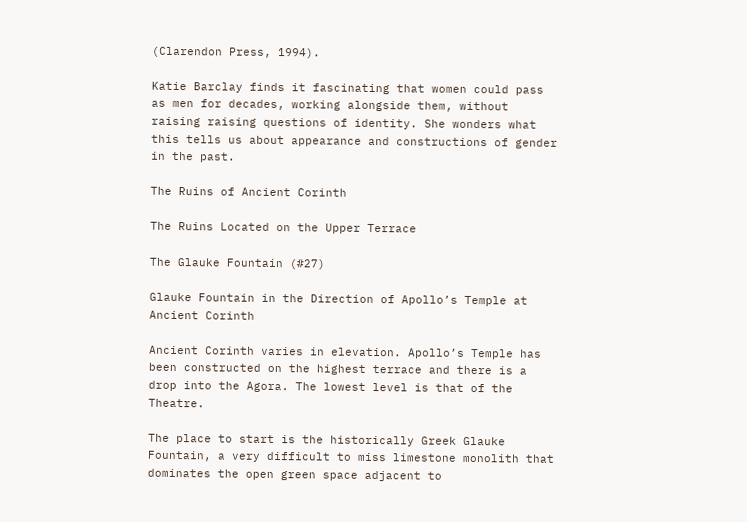(Clarendon Press, 1994).

Katie Barclay finds it fascinating that women could pass as men for decades, working alongside them, without raising raising questions of identity. She wonders what this tells us about appearance and constructions of gender in the past.

The Ruins of Ancient Corinth

The Ruins Located on the Upper Terrace

The Glauke Fountain (#27)

Glauke Fountain in the Direction of Apollo’s Temple at Ancient Corinth

Ancient Corinth varies in elevation. Apollo’s Temple has been constructed on the highest terrace and there is a drop into the Agora. The lowest level is that of the Theatre.

The place to start is the historically Greek Glauke Fountain, a very difficult to miss limestone monolith that dominates the open green space adjacent to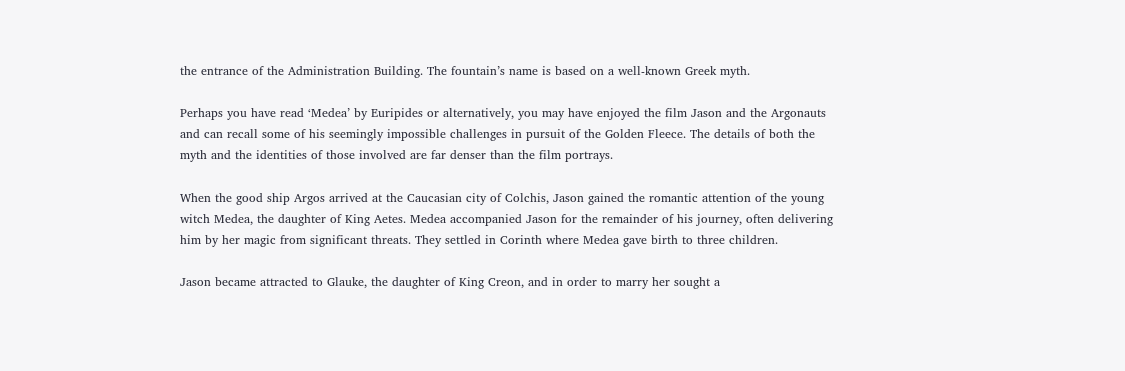the entrance of the Administration Building. The fountain’s name is based on a well-known Greek myth.

Perhaps you have read ‘Medea’ by Euripides or alternatively, you may have enjoyed the film Jason and the Argonauts and can recall some of his seemingly impossible challenges in pursuit of the Golden Fleece. The details of both the myth and the identities of those involved are far denser than the film portrays.

When the good ship Argos arrived at the Caucasian city of Colchis, Jason gained the romantic attention of the young witch Medea, the daughter of King Aetes. Medea accompanied Jason for the remainder of his journey, often delivering him by her magic from significant threats. They settled in Corinth where Medea gave birth to three children.

Jason became attracted to Glauke, the daughter of King Creon, and in order to marry her sought a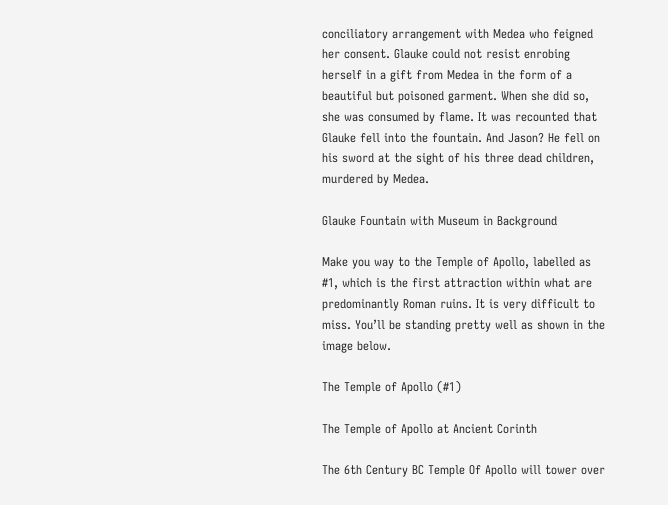conciliatory arrangement with Medea who feigned her consent. Glauke could not resist enrobing herself in a gift from Medea in the form of a beautiful but poisoned garment. When she did so, she was consumed by flame. It was recounted that Glauke fell into the fountain. And Jason? He fell on his sword at the sight of his three dead children, murdered by Medea.

Glauke Fountain with Museum in Background

Make you way to the Temple of Apollo, labelled as #1, which is the first attraction within what are predominantly Roman ruins. It is very difficult to miss. You’ll be standing pretty well as shown in the image below.

The Temple of Apollo (#1)

The Temple of Apollo at Ancient Corinth

The 6th Century BC Temple Of Apollo will tower over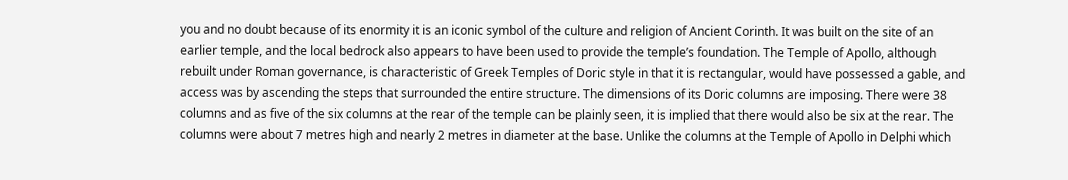you and no doubt because of its enormity it is an iconic symbol of the culture and religion of Ancient Corinth. It was built on the site of an earlier temple, and the local bedrock also appears to have been used to provide the temple’s foundation. The Temple of Apollo, although rebuilt under Roman governance, is characteristic of Greek Temples of Doric style in that it is rectangular, would have possessed a gable, and access was by ascending the steps that surrounded the entire structure. The dimensions of its Doric columns are imposing. There were 38 columns and as five of the six columns at the rear of the temple can be plainly seen, it is implied that there would also be six at the rear. The columns were about 7 metres high and nearly 2 metres in diameter at the base. Unlike the columns at the Temple of Apollo in Delphi which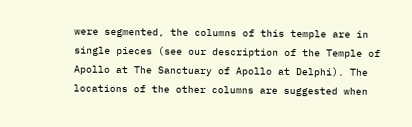were segmented, the columns of this temple are in single pieces (see our description of the Temple of Apollo at The Sanctuary of Apollo at Delphi). The locations of the other columns are suggested when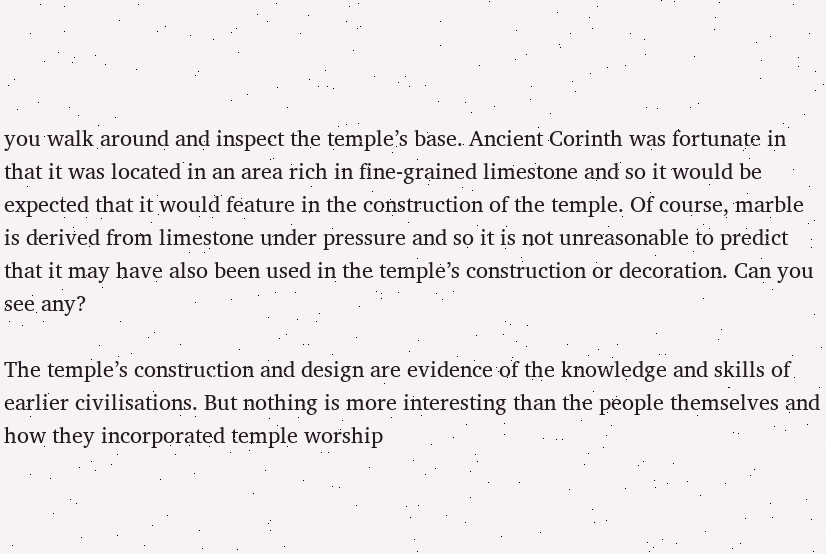you walk around and inspect the temple’s base. Ancient Corinth was fortunate in that it was located in an area rich in fine-grained limestone and so it would be expected that it would feature in the construction of the temple. Of course, marble is derived from limestone under pressure and so it is not unreasonable to predict that it may have also been used in the temple’s construction or decoration. Can you see any?

The temple’s construction and design are evidence of the knowledge and skills of earlier civilisations. But nothing is more interesting than the people themselves and how they incorporated temple worship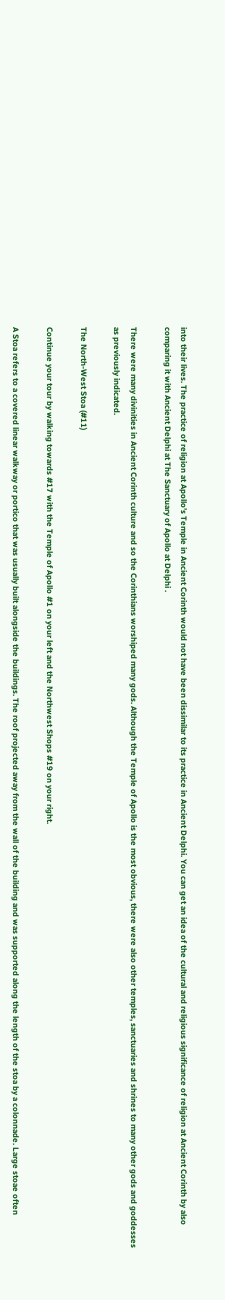into their lives. The practice of religion at Apollo’s Temple in Ancient Corinth would not have been dissimilar to its practice in Ancient Delphi. You can get an idea of the cultural and religious significance of religion at Ancient Corinth by also comparing it with Ancient Delphi at The Sanctuary of Apollo at Delphi .

There were many divinities in Ancient Corinth culture and so the Corinthians worshiped many gods. Although the Temple of Apollo is the most obvious, there were also other temples, sanctuaries and shrines to many other gods and goddesses as previously indicated.

The North-West Stoa (#11)

Continue your tour by walking towards #17 with the Temple of Apollo #1 on your left and the Northwest Shops #19 on your right.

A Stoa refers to a covered linear walkway or portico that was usually built alongside the buildings. The roof projected away from the wall of the building and was supported along the length of the stoa by a colonnade. Large stoae often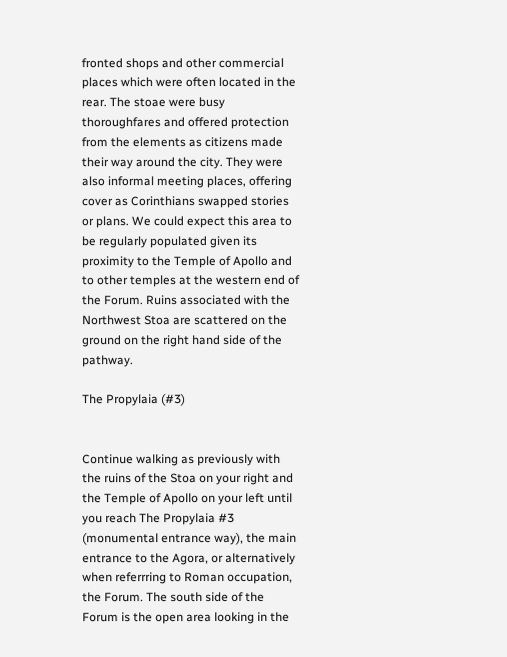fronted shops and other commercial places which were often located in the rear. The stoae were busy thoroughfares and offered protection from the elements as citizens made their way around the city. They were also informal meeting places, offering cover as Corinthians swapped stories or plans. We could expect this area to be regularly populated given its proximity to the Temple of Apollo and to other temples at the western end of the Forum. Ruins associated with the Northwest Stoa are scattered on the ground on the right hand side of the pathway.

The Propylaia (#3)


Continue walking as previously with the ruins of the Stoa on your right and the Temple of Apollo on your left until you reach The Propylaia #3 (monumental entrance way), the main entrance to the Agora, or alternatively when referrring to Roman occupation, the Forum. The south side of the Forum is the open area looking in the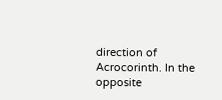direction of Acrocorinth. In the opposite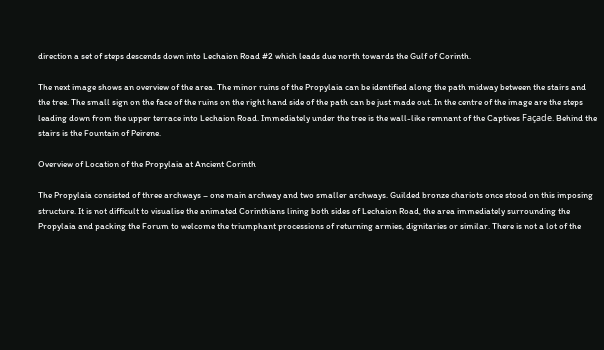direction a set of steps descends down into Lechaion Road #2 which leads due north towards the Gulf of Corinth.

The next image shows an overview of the area. The minor ruins of the Propylaia can be identified along the path midway between the stairs and the tree. The small sign on the face of the ruins on the right hand side of the path can be just made out. In the centre of the image are the steps leading down from the upper terrace into Lechaion Road. Immediately under the tree is the wall-like remnant of the Captives Façade. Behind the stairs is the Fountain of Peirene.

Overview of Location of the Propylaia at Ancient Corinth

The Propylaia consisted of three archways – one main archway and two smaller archways. Guilded bronze chariots once stood on this imposing structure. It is not difficult to visualise the animated Corinthians lining both sides of Lechaion Road, the area immediately surrounding the Propylaia and packing the Forum to welcome the triumphant processions of returning armies, dignitaries or similar. There is not a lot of the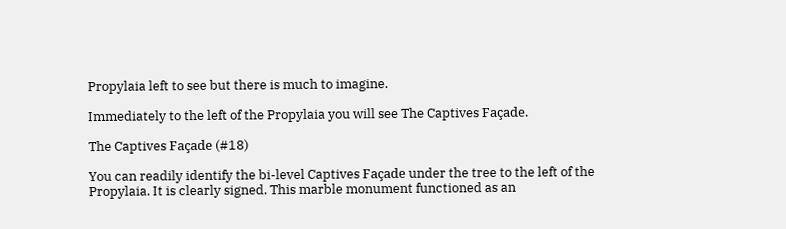Propylaia left to see but there is much to imagine.

Immediately to the left of the Propylaia you will see The Captives Façade.

The Captives Façade (#18)

You can readily identify the bi-level Captives Façade under the tree to the left of the Propylaia. It is clearly signed. This marble monument functioned as an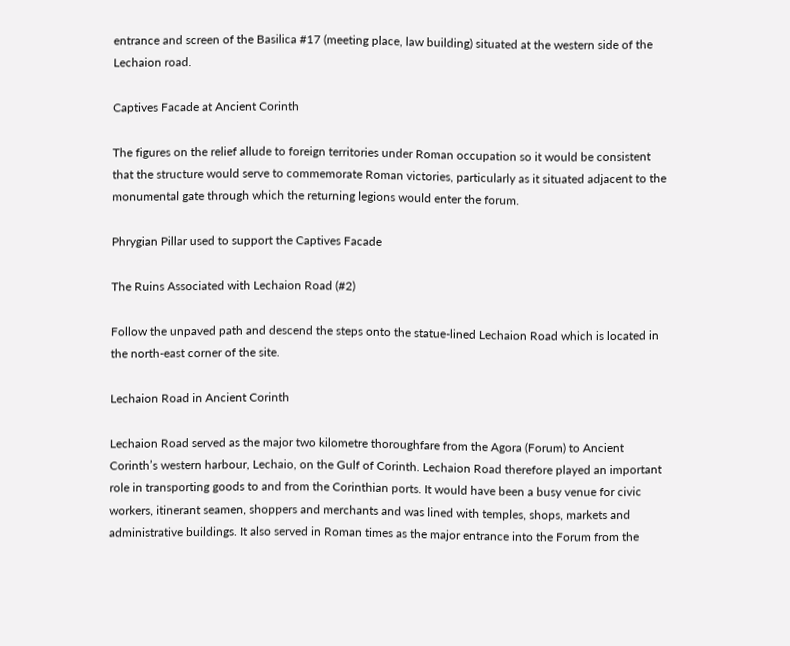entrance and screen of the Basilica #17 (meeting place, law building) situated at the western side of the Lechaion road.

Captives Facade at Ancient Corinth

The figures on the relief allude to foreign territories under Roman occupation so it would be consistent that the structure would serve to commemorate Roman victories, particularly as it situated adjacent to the monumental gate through which the returning legions would enter the forum.

Phrygian Pillar used to support the Captives Facade

The Ruins Associated with Lechaion Road (#2)

Follow the unpaved path and descend the steps onto the statue-lined Lechaion Road which is located in the north-east corner of the site.

Lechaion Road in Ancient Corinth

Lechaion Road served as the major two kilometre thoroughfare from the Agora (Forum) to Ancient Corinth’s western harbour, Lechaio, on the Gulf of Corinth. Lechaion Road therefore played an important role in transporting goods to and from the Corinthian ports. It would have been a busy venue for civic workers, itinerant seamen, shoppers and merchants and was lined with temples, shops, markets and administrative buildings. It also served in Roman times as the major entrance into the Forum from the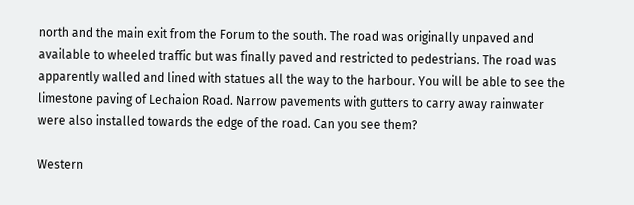north and the main exit from the Forum to the south. The road was originally unpaved and available to wheeled traffic but was finally paved and restricted to pedestrians. The road was apparently walled and lined with statues all the way to the harbour. You will be able to see the limestone paving of Lechaion Road. Narrow pavements with gutters to carry away rainwater were also installed towards the edge of the road. Can you see them?

Western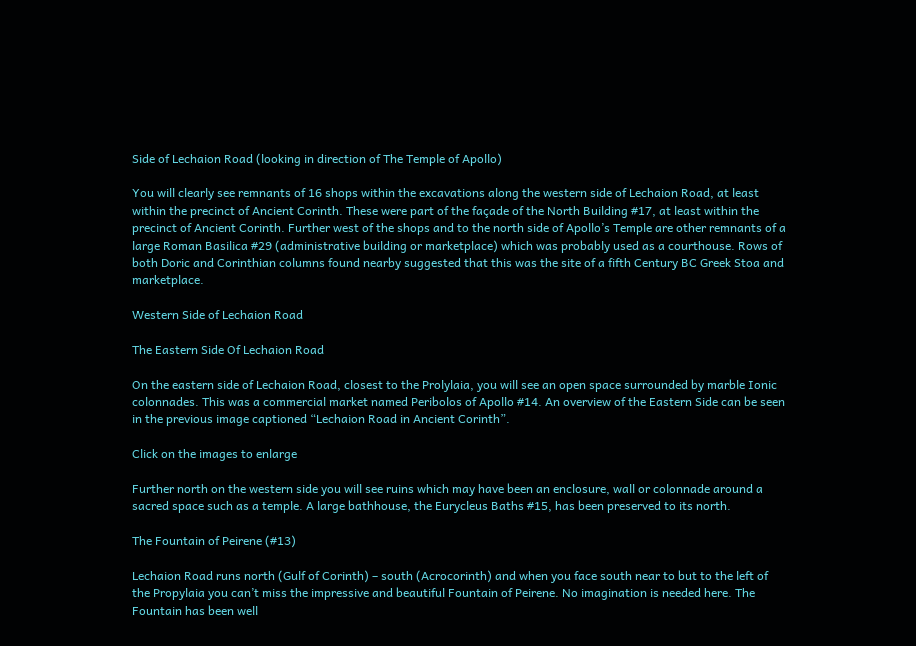Side of Lechaion Road (looking in direction of The Temple of Apollo)

You will clearly see remnants of 16 shops within the excavations along the western side of Lechaion Road, at least within the precinct of Ancient Corinth. These were part of the façade of the North Building #17, at least within the precinct of Ancient Corinth. Further west of the shops and to the north side of Apollo’s Temple are other remnants of a large Roman Basilica #29 (administrative building or marketplace) which was probably used as a courthouse. Rows of both Doric and Corinthian columns found nearby suggested that this was the site of a fifth Century BC Greek Stoa and marketplace.

Western Side of Lechaion Road

The Eastern Side Of Lechaion Road

On the eastern side of Lechaion Road, closest to the Prolylaia, you will see an open space surrounded by marble Ionic colonnades. This was a commercial market named Peribolos of Apollo #14. An overview of the Eastern Side can be seen in the previous image captioned “Lechaion Road in Ancient Corinth”.

Click on the images to enlarge

Further north on the western side you will see ruins which may have been an enclosure, wall or colonnade around a sacred space such as a temple. A large bathhouse, the Eurycleus Baths #15, has been preserved to its north.

The Fountain of Peirene (#13)

Lechaion Road runs north (Gulf of Corinth) – south (Acrocorinth) and when you face south near to but to the left of the Propylaia you can’t miss the impressive and beautiful Fountain of Peirene. No imagination is needed here. The Fountain has been well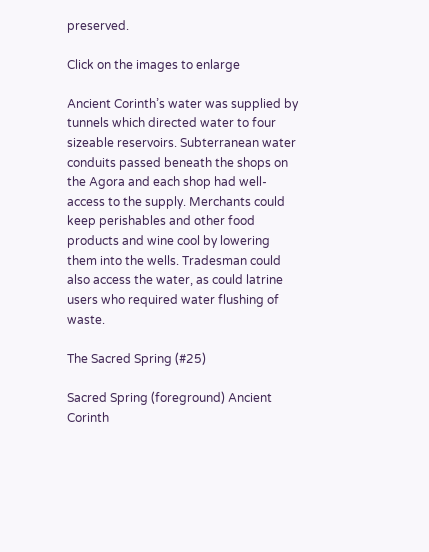preserved.

Click on the images to enlarge

Ancient Corinth’s water was supplied by tunnels which directed water to four sizeable reservoirs. Subterranean water conduits passed beneath the shops on the Agora and each shop had well-access to the supply. Merchants could keep perishables and other food products and wine cool by lowering them into the wells. Tradesman could also access the water, as could latrine users who required water flushing of waste.

The Sacred Spring (#25)

Sacred Spring (foreground) Ancient Corinth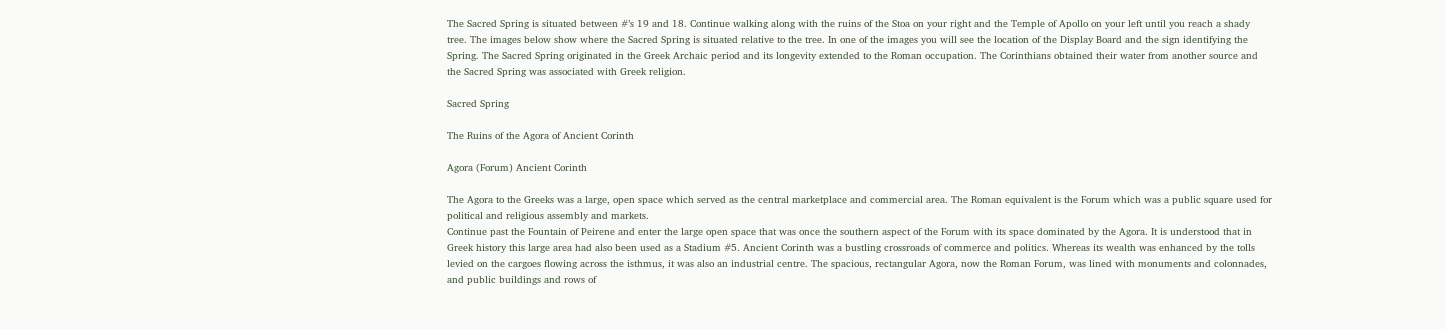The Sacred Spring is situated between #’s 19 and 18. Continue walking along with the ruins of the Stoa on your right and the Temple of Apollo on your left until you reach a shady tree. The images below show where the Sacred Spring is situated relative to the tree. In one of the images you will see the location of the Display Board and the sign identifying the Spring. The Sacred Spring originated in the Greek Archaic period and its longevity extended to the Roman occupation. The Corinthians obtained their water from another source and the Sacred Spring was associated with Greek religion.

Sacred Spring

The Ruins of the Agora of Ancient Corinth

Agora (Forum) Ancient Corinth

The Agora to the Greeks was a large, open space which served as the central marketplace and commercial area. The Roman equivalent is the Forum which was a public square used for political and religious assembly and markets.
Continue past the Fountain of Peirene and enter the large open space that was once the southern aspect of the Forum with its space dominated by the Agora. It is understood that in Greek history this large area had also been used as a Stadium #5. Ancient Corinth was a bustling crossroads of commerce and politics. Whereas its wealth was enhanced by the tolls levied on the cargoes flowing across the isthmus, it was also an industrial centre. The spacious, rectangular Agora, now the Roman Forum, was lined with monuments and colonnades, and public buildings and rows of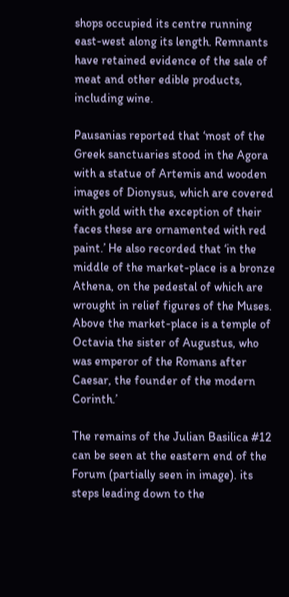shops occupied its centre running east-west along its length. Remnants have retained evidence of the sale of meat and other edible products, including wine.

Pausanias reported that ‘most of the Greek sanctuaries stood in the Agora with a statue of Artemis and wooden images of Dionysus, which are covered with gold with the exception of their faces these are ornamented with red paint.’ He also recorded that ‘in the middle of the market-place is a bronze Athena, on the pedestal of which are wrought in relief figures of the Muses. Above the market-place is a temple of Octavia the sister of Augustus, who was emperor of the Romans after Caesar, the founder of the modern Corinth.’

The remains of the Julian Basilica #12 can be seen at the eastern end of the Forum (partially seen in image). its steps leading down to the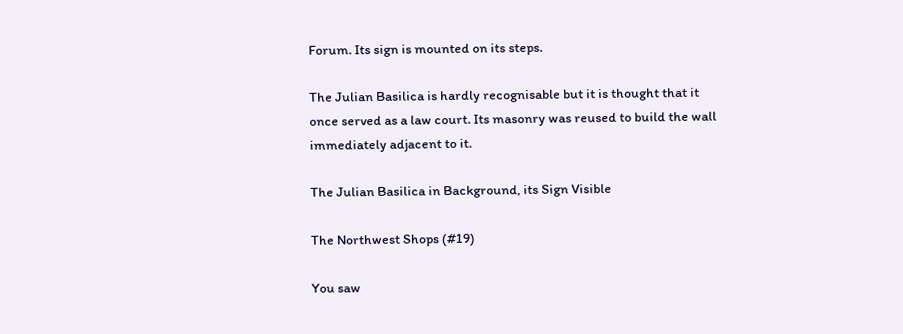Forum. Its sign is mounted on its steps.

The Julian Basilica is hardly recognisable but it is thought that it once served as a law court. Its masonry was reused to build the wall immediately adjacent to it.

The Julian Basilica in Background, its Sign Visible

The Northwest Shops (#19)

You saw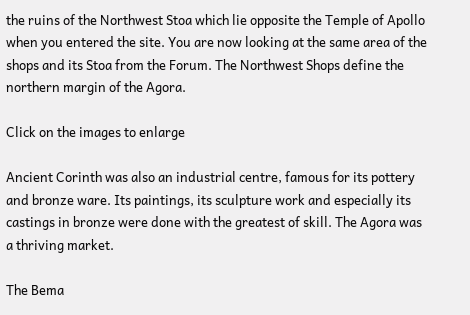the ruins of the Northwest Stoa which lie opposite the Temple of Apollo when you entered the site. You are now looking at the same area of the shops and its Stoa from the Forum. The Northwest Shops define the northern margin of the Agora.

Click on the images to enlarge

Ancient Corinth was also an industrial centre, famous for its pottery and bronze ware. Its paintings, its sculpture work and especially its castings in bronze were done with the greatest of skill. The Agora was a thriving market.

The Bema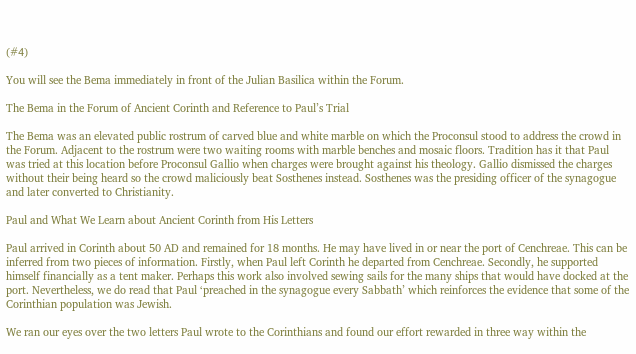(#4)

You will see the Bema immediately in front of the Julian Basilica within the Forum.

The Bema in the Forum of Ancient Corinth and Reference to Paul’s Trial

The Bema was an elevated public rostrum of carved blue and white marble on which the Proconsul stood to address the crowd in the Forum. Adjacent to the rostrum were two waiting rooms with marble benches and mosaic floors. Tradition has it that Paul was tried at this location before Proconsul Gallio when charges were brought against his theology. Gallio dismissed the charges without their being heard so the crowd maliciously beat Sosthenes instead. Sosthenes was the presiding officer of the synagogue and later converted to Christianity.

Paul and What We Learn about Ancient Corinth from His Letters

Paul arrived in Corinth about 50 AD and remained for 18 months. He may have lived in or near the port of Cenchreae. This can be inferred from two pieces of information. Firstly, when Paul left Corinth he departed from Cenchreae. Secondly, he supported himself financially as a tent maker. Perhaps this work also involved sewing sails for the many ships that would have docked at the port. Nevertheless, we do read that Paul ‘preached in the synagogue every Sabbath’ which reinforces the evidence that some of the Corinthian population was Jewish.

We ran our eyes over the two letters Paul wrote to the Corinthians and found our effort rewarded in three way within the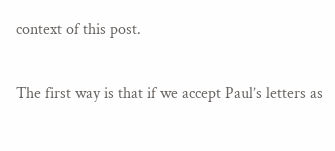context of this post.

The first way is that if we accept Paul’s letters as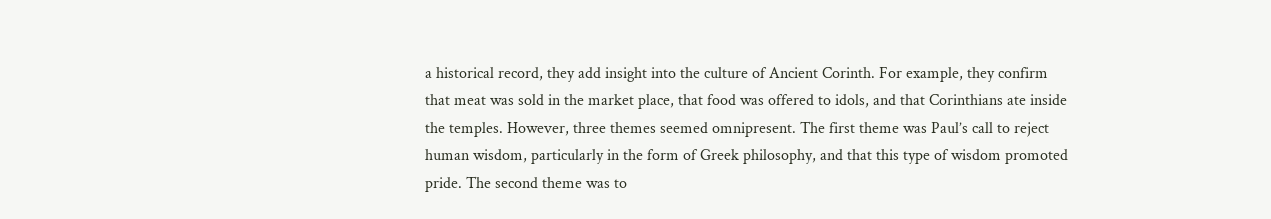a historical record, they add insight into the culture of Ancient Corinth. For example, they confirm that meat was sold in the market place, that food was offered to idols, and that Corinthians ate inside the temples. However, three themes seemed omnipresent. The first theme was Paul’s call to reject human wisdom, particularly in the form of Greek philosophy, and that this type of wisdom promoted pride. The second theme was to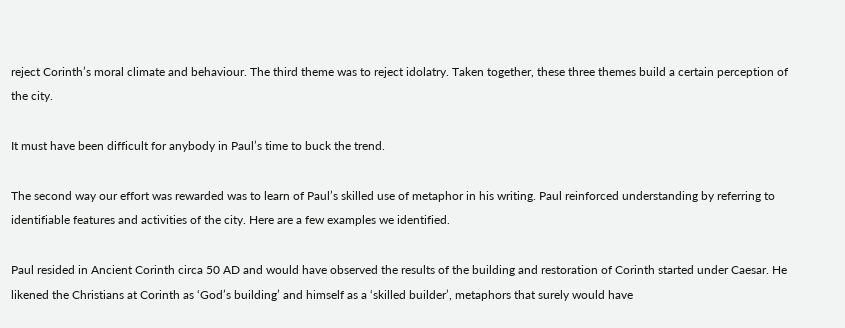reject Corinth’s moral climate and behaviour. The third theme was to reject idolatry. Taken together, these three themes build a certain perception of the city.

It must have been difficult for anybody in Paul’s time to buck the trend.

The second way our effort was rewarded was to learn of Paul’s skilled use of metaphor in his writing. Paul reinforced understanding by referring to identifiable features and activities of the city. Here are a few examples we identified.

Paul resided in Ancient Corinth circa 50 AD and would have observed the results of the building and restoration of Corinth started under Caesar. He likened the Christians at Corinth as ‘God’s building’ and himself as a ‘skilled builder’, metaphors that surely would have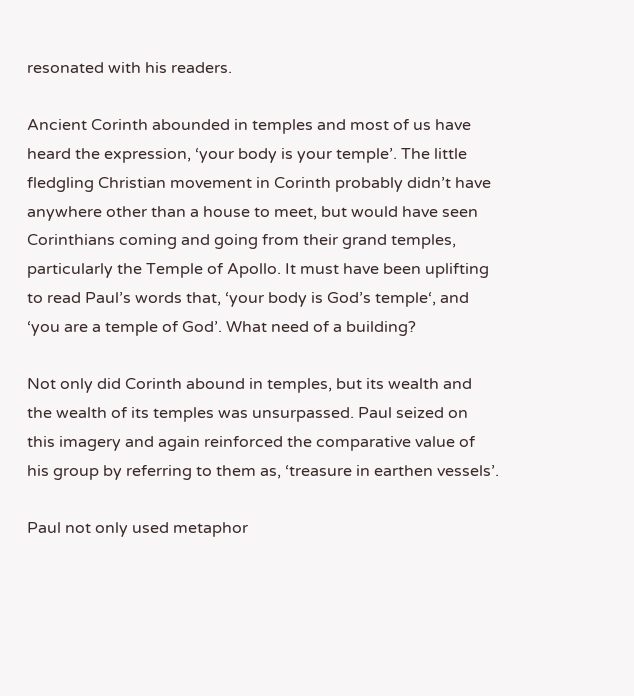resonated with his readers.

Ancient Corinth abounded in temples and most of us have heard the expression, ‘your body is your temple’. The little fledgling Christian movement in Corinth probably didn’t have anywhere other than a house to meet, but would have seen Corinthians coming and going from their grand temples, particularly the Temple of Apollo. It must have been uplifting to read Paul’s words that, ‘your body is God’s temple‘, and ‘you are a temple of God’. What need of a building?

Not only did Corinth abound in temples, but its wealth and the wealth of its temples was unsurpassed. Paul seized on this imagery and again reinforced the comparative value of his group by referring to them as, ‘treasure in earthen vessels’.

Paul not only used metaphor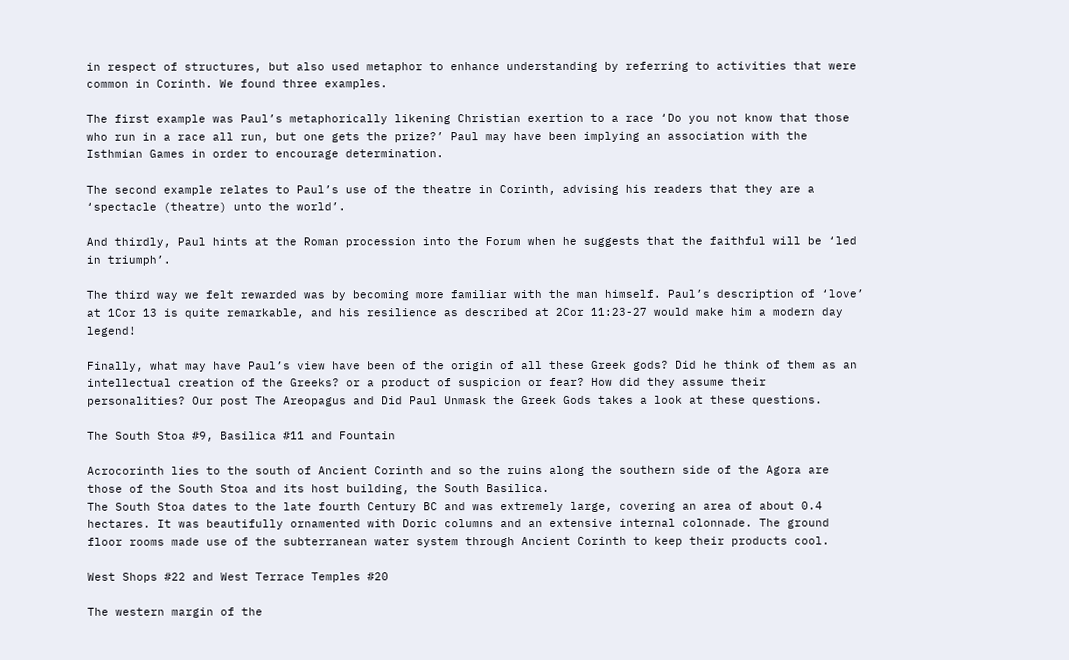in respect of structures, but also used metaphor to enhance understanding by referring to activities that were common in Corinth. We found three examples.

The first example was Paul’s metaphorically likening Christian exertion to a race ‘Do you not know that those who run in a race all run, but one gets the prize?’ Paul may have been implying an association with the Isthmian Games in order to encourage determination.

The second example relates to Paul’s use of the theatre in Corinth, advising his readers that they are a ‘spectacle (theatre) unto the world’.

And thirdly, Paul hints at the Roman procession into the Forum when he suggests that the faithful will be ‘led in triumph’.

The third way we felt rewarded was by becoming more familiar with the man himself. Paul’s description of ‘love’ at 1Cor 13 is quite remarkable, and his resilience as described at 2Cor 11:23-27 would make him a modern day legend!

Finally, what may have Paul’s view have been of the origin of all these Greek gods? Did he think of them as an intellectual creation of the Greeks? or a product of suspicion or fear? How did they assume their personalities? Our post The Areopagus and Did Paul Unmask the Greek Gods takes a look at these questions.

The South Stoa #9, Basilica #11 and Fountain

Acrocorinth lies to the south of Ancient Corinth and so the ruins along the southern side of the Agora are those of the South Stoa and its host building, the South Basilica.
The South Stoa dates to the late fourth Century BC and was extremely large, covering an area of about 0.4 hectares. It was beautifully ornamented with Doric columns and an extensive internal colonnade. The ground floor rooms made use of the subterranean water system through Ancient Corinth to keep their products cool.

West Shops #22 and West Terrace Temples #20

The western margin of the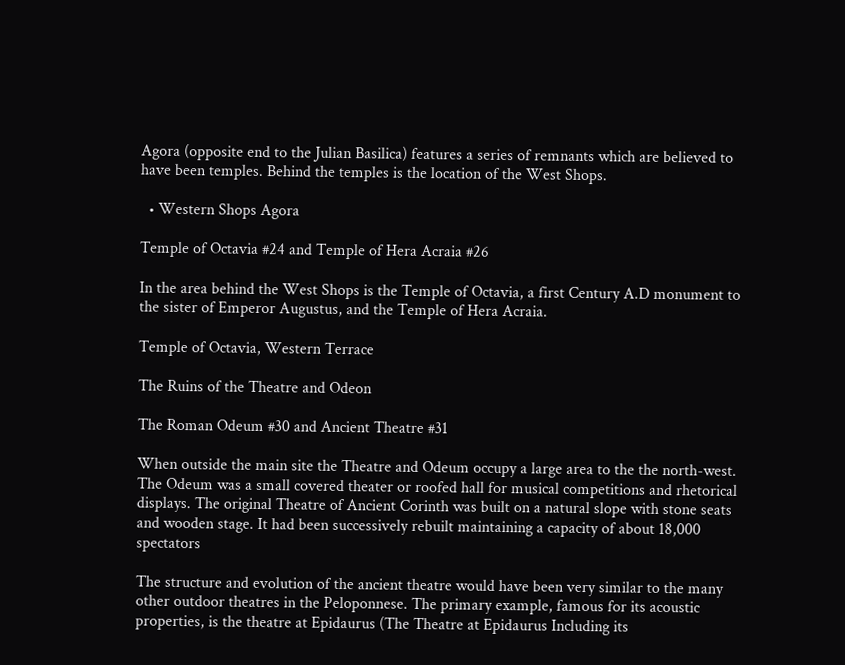Agora (opposite end to the Julian Basilica) features a series of remnants which are believed to have been temples. Behind the temples is the location of the West Shops.

  • Western Shops Agora

Temple of Octavia #24 and Temple of Hera Acraia #26

In the area behind the West Shops is the Temple of Octavia, a first Century A.D monument to the sister of Emperor Augustus, and the Temple of Hera Acraia.

Temple of Octavia, Western Terrace

The Ruins of the Theatre and Odeon

The Roman Odeum #30 and Ancient Theatre #31

When outside the main site the Theatre and Odeum occupy a large area to the the north-west.
The Odeum was a small covered theater or roofed hall for musical competitions and rhetorical displays. The original Theatre of Ancient Corinth was built on a natural slope with stone seats and wooden stage. It had been successively rebuilt maintaining a capacity of about 18,000 spectators

The structure and evolution of the ancient theatre would have been very similar to the many other outdoor theatres in the Peloponnese. The primary example, famous for its acoustic properties, is the theatre at Epidaurus (The Theatre at Epidaurus Including its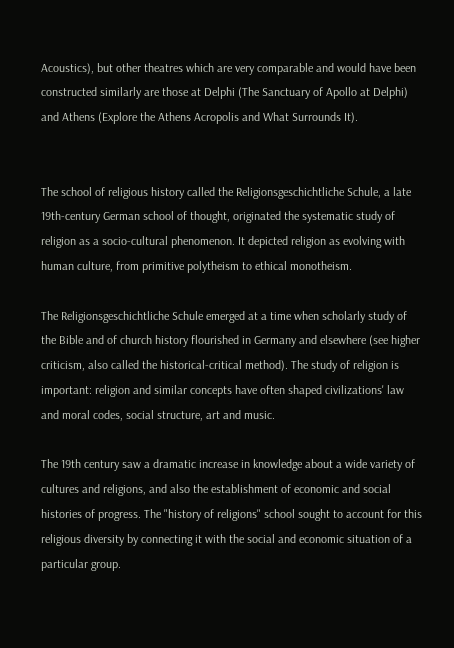Acoustics), but other theatres which are very comparable and would have been constructed similarly are those at Delphi (The Sanctuary of Apollo at Delphi) and Athens (Explore the Athens Acropolis and What Surrounds It).


The school of religious history called the Religionsgeschichtliche Schule, a late 19th-century German school of thought, originated the systematic study of religion as a socio-cultural phenomenon. It depicted religion as evolving with human culture, from primitive polytheism to ethical monotheism.

The Religionsgeschichtliche Schule emerged at a time when scholarly study of the Bible and of church history flourished in Germany and elsewhere (see higher criticism, also called the historical-critical method). The study of religion is important: religion and similar concepts have often shaped civilizations' law and moral codes, social structure, art and music.

The 19th century saw a dramatic increase in knowledge about a wide variety of cultures and religions, and also the establishment of economic and social histories of progress. The "history of religions" school sought to account for this religious diversity by connecting it with the social and economic situation of a particular group.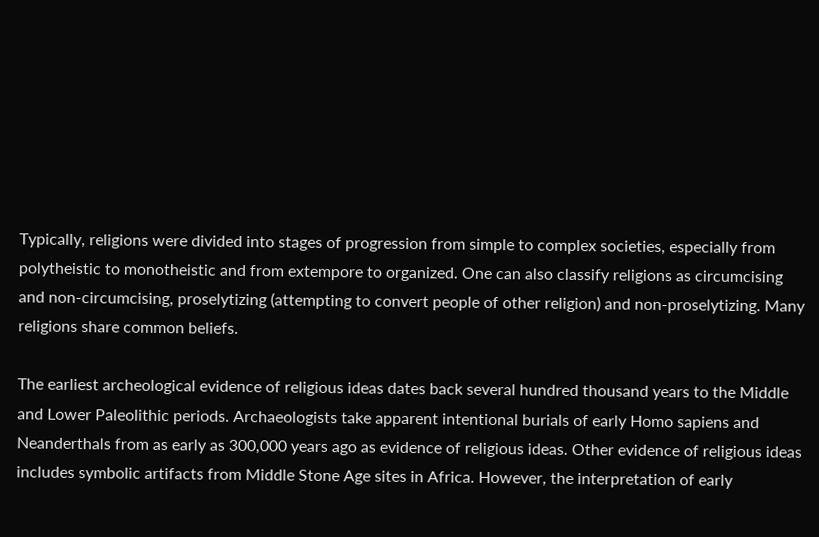Typically, religions were divided into stages of progression from simple to complex societies, especially from polytheistic to monotheistic and from extempore to organized. One can also classify religions as circumcising and non-circumcising, proselytizing (attempting to convert people of other religion) and non-proselytizing. Many religions share common beliefs.

The earliest archeological evidence of religious ideas dates back several hundred thousand years to the Middle and Lower Paleolithic periods. Archaeologists take apparent intentional burials of early Homo sapiens and Neanderthals from as early as 300,000 years ago as evidence of religious ideas. Other evidence of religious ideas includes symbolic artifacts from Middle Stone Age sites in Africa. However, the interpretation of early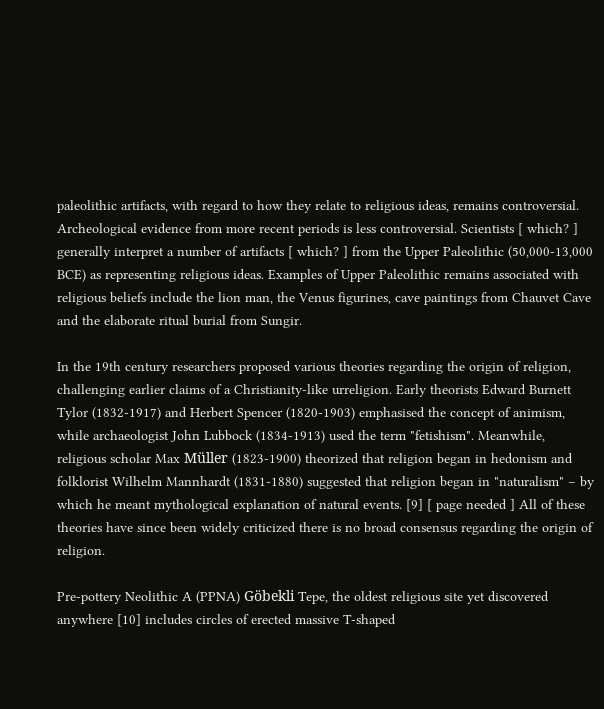paleolithic artifacts, with regard to how they relate to religious ideas, remains controversial. Archeological evidence from more recent periods is less controversial. Scientists [ which? ] generally interpret a number of artifacts [ which? ] from the Upper Paleolithic (50,000-13,000 BCE) as representing religious ideas. Examples of Upper Paleolithic remains associated with religious beliefs include the lion man, the Venus figurines, cave paintings from Chauvet Cave and the elaborate ritual burial from Sungir.

In the 19th century researchers proposed various theories regarding the origin of religion, challenging earlier claims of a Christianity-like urreligion. Early theorists Edward Burnett Tylor (1832-1917) and Herbert Spencer (1820-1903) emphasised the concept of animism, while archaeologist John Lubbock (1834-1913) used the term "fetishism". Meanwhile, religious scholar Max Müller (1823-1900) theorized that religion began in hedonism and folklorist Wilhelm Mannhardt (1831-1880) suggested that religion began in "naturalism" – by which he meant mythological explanation of natural events. [9] [ page needed ] All of these theories have since been widely criticized there is no broad consensus regarding the origin of religion.

Pre-pottery Neolithic A (PPNA) Göbekli Tepe, the oldest religious site yet discovered anywhere [10] includes circles of erected massive T-shaped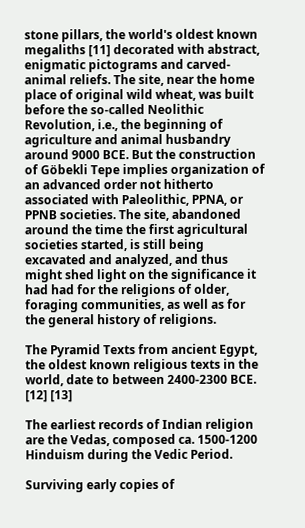stone pillars, the world's oldest known megaliths [11] decorated with abstract, enigmatic pictograms and carved-animal reliefs. The site, near the home place of original wild wheat, was built before the so-called Neolithic Revolution, i.e., the beginning of agriculture and animal husbandry around 9000 BCE. But the construction of Göbekli Tepe implies organization of an advanced order not hitherto associated with Paleolithic, PPNA, or PPNB societies. The site, abandoned around the time the first agricultural societies started, is still being excavated and analyzed, and thus might shed light on the significance it had had for the religions of older, foraging communities, as well as for the general history of religions.

The Pyramid Texts from ancient Egypt, the oldest known religious texts in the world, date to between 2400-2300 BCE. [12] [13]

The earliest records of Indian religion are the Vedas, composed ca. 1500-1200 Hinduism during the Vedic Period.

Surviving early copies of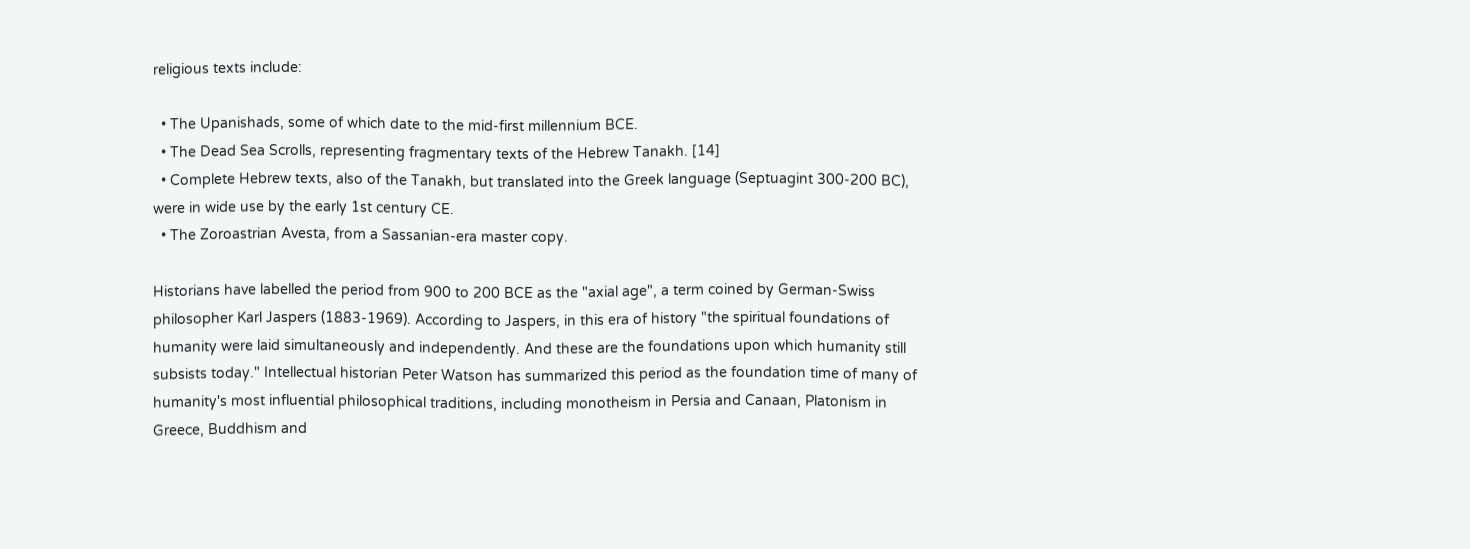religious texts include:

  • The Upanishads, some of which date to the mid-first millennium BCE.
  • The Dead Sea Scrolls, representing fragmentary texts of the Hebrew Tanakh. [14]
  • Complete Hebrew texts, also of the Tanakh, but translated into the Greek language (Septuagint 300-200 BC), were in wide use by the early 1st century CE.
  • The Zoroastrian Avesta, from a Sassanian-era master copy.

Historians have labelled the period from 900 to 200 BCE as the "axial age", a term coined by German-Swiss philosopher Karl Jaspers (1883-1969). According to Jaspers, in this era of history "the spiritual foundations of humanity were laid simultaneously and independently. And these are the foundations upon which humanity still subsists today." Intellectual historian Peter Watson has summarized this period as the foundation time of many of humanity's most influential philosophical traditions, including monotheism in Persia and Canaan, Platonism in Greece, Buddhism and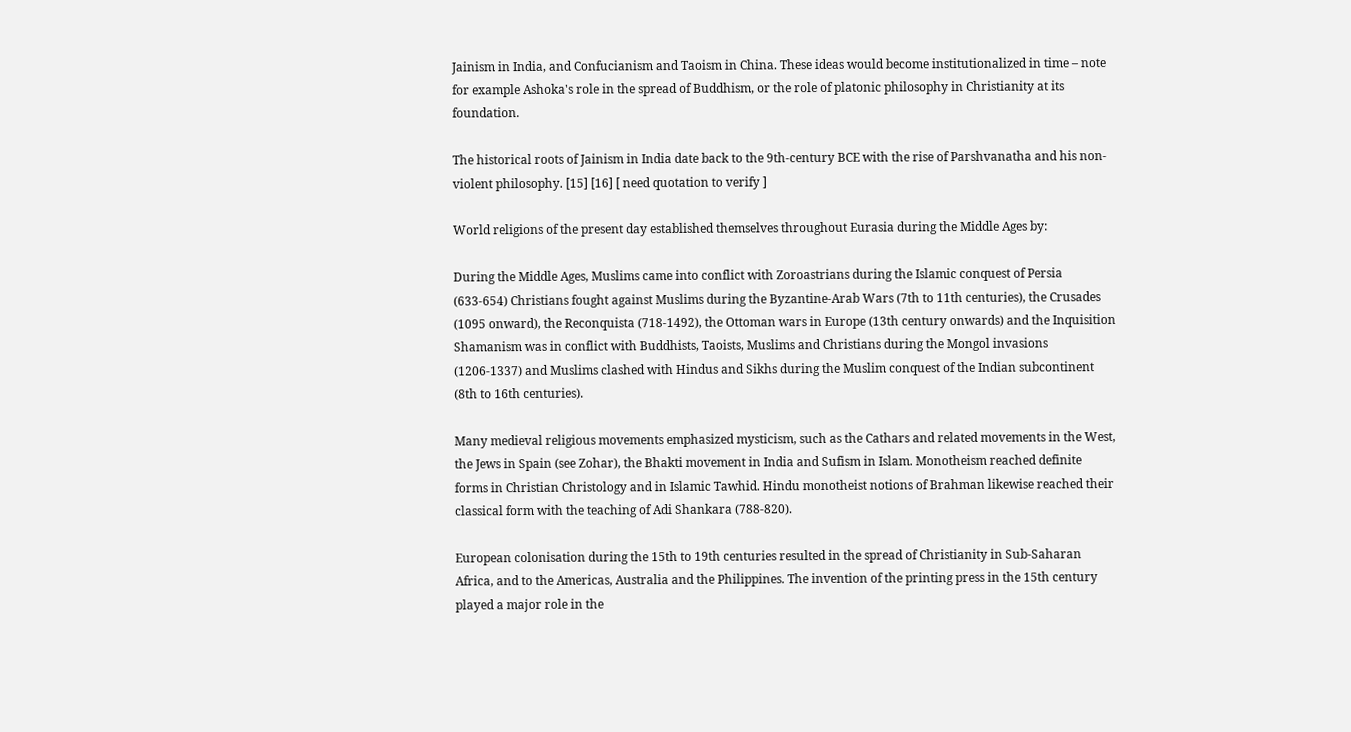Jainism in India, and Confucianism and Taoism in China. These ideas would become institutionalized in time – note for example Ashoka's role in the spread of Buddhism, or the role of platonic philosophy in Christianity at its foundation.

The historical roots of Jainism in India date back to the 9th-century BCE with the rise of Parshvanatha and his non-violent philosophy. [15] [16] [ need quotation to verify ]

World religions of the present day established themselves throughout Eurasia during the Middle Ages by:

During the Middle Ages, Muslims came into conflict with Zoroastrians during the Islamic conquest of Persia (633-654) Christians fought against Muslims during the Byzantine-Arab Wars (7th to 11th centuries), the Crusades (1095 onward), the Reconquista (718-1492), the Ottoman wars in Europe (13th century onwards) and the Inquisition Shamanism was in conflict with Buddhists, Taoists, Muslims and Christians during the Mongol invasions (1206-1337) and Muslims clashed with Hindus and Sikhs during the Muslim conquest of the Indian subcontinent (8th to 16th centuries).

Many medieval religious movements emphasized mysticism, such as the Cathars and related movements in the West, the Jews in Spain (see Zohar), the Bhakti movement in India and Sufism in Islam. Monotheism reached definite forms in Christian Christology and in Islamic Tawhid. Hindu monotheist notions of Brahman likewise reached their classical form with the teaching of Adi Shankara (788-820).

European colonisation during the 15th to 19th centuries resulted in the spread of Christianity in Sub-Saharan Africa, and to the Americas, Australia and the Philippines. The invention of the printing press in the 15th century played a major role in the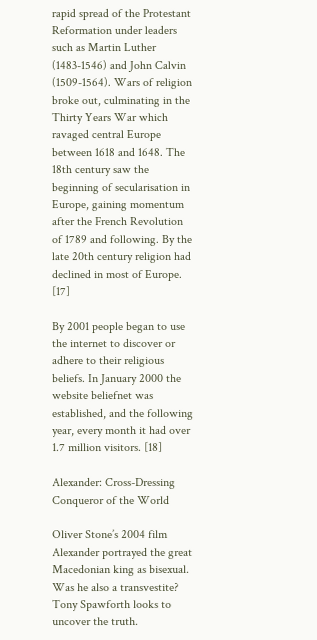rapid spread of the Protestant Reformation under leaders such as Martin Luther (1483-1546) and John Calvin (1509-1564). Wars of religion broke out, culminating in the Thirty Years War which ravaged central Europe between 1618 and 1648. The 18th century saw the beginning of secularisation in Europe, gaining momentum after the French Revolution of 1789 and following. By the late 20th century religion had declined in most of Europe. [17]

By 2001 people began to use the internet to discover or adhere to their religious beliefs. In January 2000 the website beliefnet was established, and the following year, every month it had over 1.7 million visitors. [18]

Alexander: Cross-Dressing Conqueror of the World

Oliver Stone’s 2004 film Alexander portrayed the great Macedonian king as bisexual. Was he also a transvestite? Tony Spawforth looks to uncover the truth.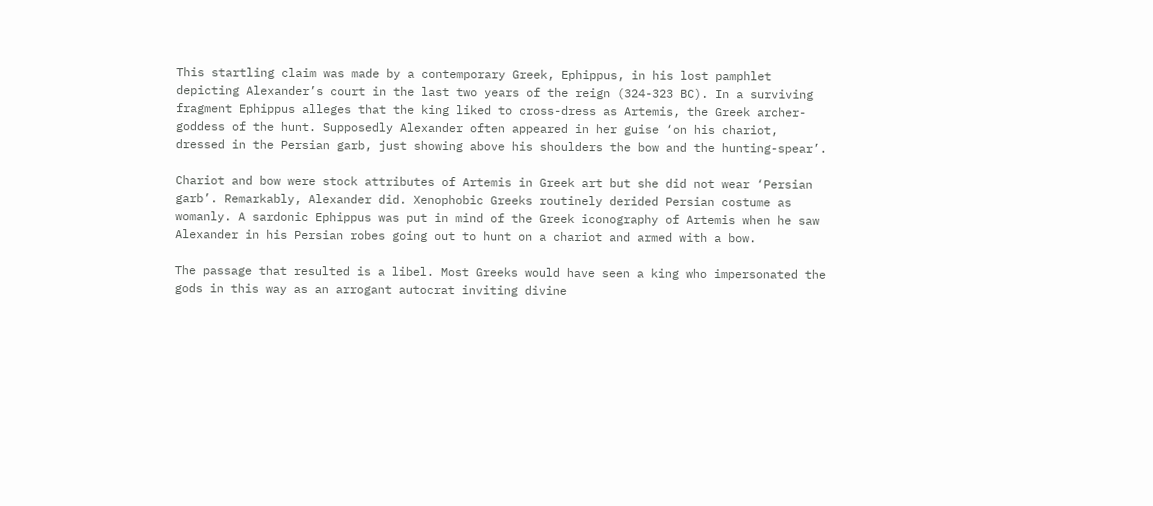This startling claim was made by a contemporary Greek, Ephippus, in his lost pamphlet depicting Alexander’s court in the last two years of the reign (324-323 BC). In a surviving fragment Ephippus alleges that the king liked to cross-dress as Artemis, the Greek archer-goddess of the hunt. Supposedly Alexander often appeared in her guise ‘on his chariot, dressed in the Persian garb, just showing above his shoulders the bow and the hunting-spear’.

Chariot and bow were stock attributes of Artemis in Greek art but she did not wear ‘Persian garb’. Remarkably, Alexander did. Xenophobic Greeks routinely derided Persian costume as womanly. A sardonic Ephippus was put in mind of the Greek iconography of Artemis when he saw Alexander in his Persian robes going out to hunt on a chariot and armed with a bow.

The passage that resulted is a libel. Most Greeks would have seen a king who impersonated the gods in this way as an arrogant autocrat inviting divine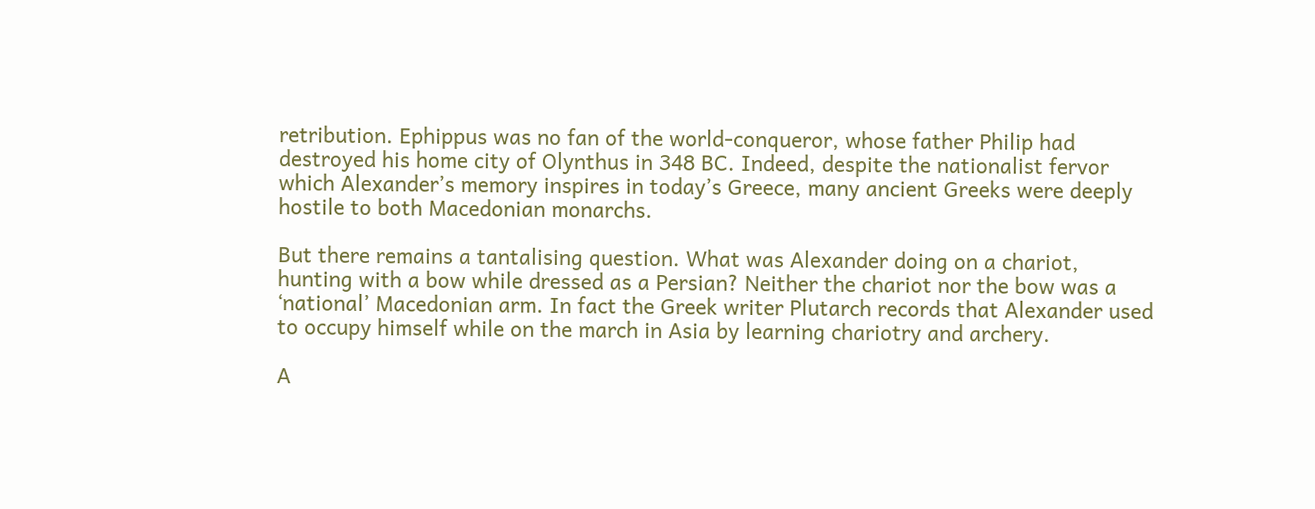retribution. Ephippus was no fan of the world-conqueror, whose father Philip had destroyed his home city of Olynthus in 348 BC. Indeed, despite the nationalist fervor which Alexander’s memory inspires in today’s Greece, many ancient Greeks were deeply hostile to both Macedonian monarchs.

But there remains a tantalising question. What was Alexander doing on a chariot, hunting with a bow while dressed as a Persian? Neither the chariot nor the bow was a ‘national’ Macedonian arm. In fact the Greek writer Plutarch records that Alexander used to occupy himself while on the march in Asia by learning chariotry and archery.

A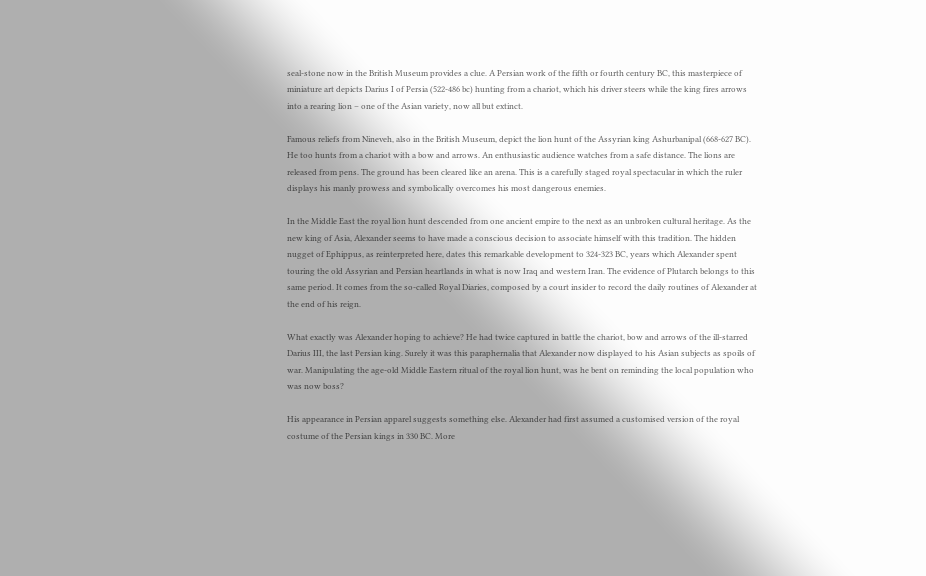seal-stone now in the British Museum provides a clue. A Persian work of the fifth or fourth century BC, this masterpiece of miniature art depicts Darius I of Persia (522-486 bc) hunting from a chariot, which his driver steers while the king fires arrows into a rearing lion – one of the Asian variety, now all but extinct.

Famous reliefs from Nineveh, also in the British Museum, depict the lion hunt of the Assyrian king Ashurbanipal (668-627 BC). He too hunts from a chariot with a bow and arrows. An enthusiastic audience watches from a safe distance. The lions are released from pens. The ground has been cleared like an arena. This is a carefully staged royal spectacular in which the ruler displays his manly prowess and symbolically overcomes his most dangerous enemies.

In the Middle East the royal lion hunt descended from one ancient empire to the next as an unbroken cultural heritage. As the new king of Asia, Alexander seems to have made a conscious decision to associate himself with this tradition. The hidden nugget of Ephippus, as reinterpreted here, dates this remarkable development to 324-323 BC, years which Alexander spent touring the old Assyrian and Persian heartlands in what is now Iraq and western Iran. The evidence of Plutarch belongs to this same period. It comes from the so-called Royal Diaries, composed by a court insider to record the daily routines of Alexander at the end of his reign.

What exactly was Alexander hoping to achieve? He had twice captured in battle the chariot, bow and arrows of the ill-starred Darius III, the last Persian king. Surely it was this paraphernalia that Alexander now displayed to his Asian subjects as spoils of war. Manipulating the age-old Middle Eastern ritual of the royal lion hunt, was he bent on reminding the local population who was now boss?

His appearance in Persian apparel suggests something else. Alexander had first assumed a customised version of the royal costume of the Persian kings in 330 BC. More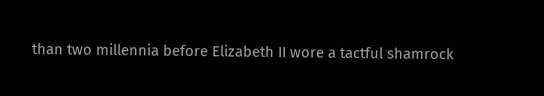than two millennia before Elizabeth II wore a tactful shamrock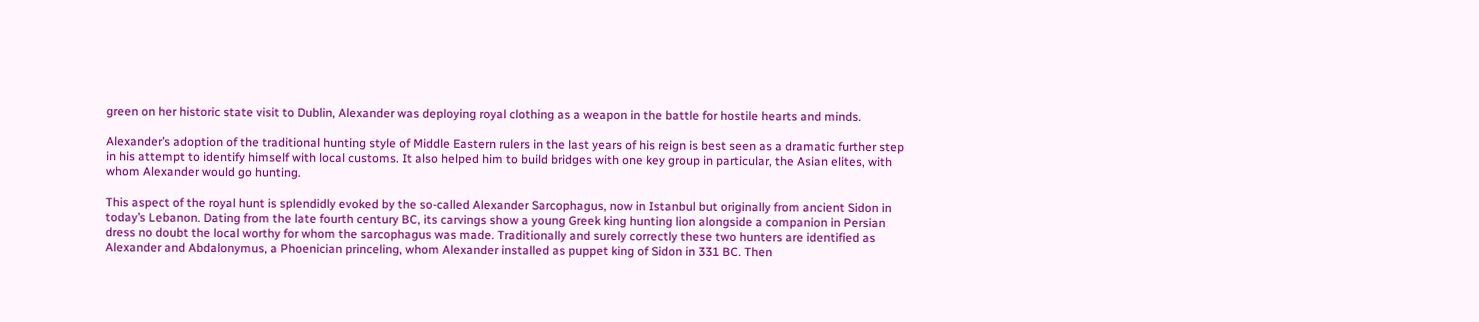green on her historic state visit to Dublin, Alexander was deploying royal clothing as a weapon in the battle for hostile hearts and minds.

Alexander’s adoption of the traditional hunting style of Middle Eastern rulers in the last years of his reign is best seen as a dramatic further step in his attempt to identify himself with local customs. It also helped him to build bridges with one key group in particular, the Asian elites, with whom Alexander would go hunting.

This aspect of the royal hunt is splendidly evoked by the so-called Alexander Sarcophagus, now in Istanbul but originally from ancient Sidon in today’s Lebanon. Dating from the late fourth century BC, its carvings show a young Greek king hunting lion alongside a companion in Persian dress no doubt the local worthy for whom the sarcophagus was made. Traditionally and surely correctly these two hunters are identified as Alexander and Abdalonymus, a Phoenician princeling, whom Alexander installed as puppet king of Sidon in 331 BC. Then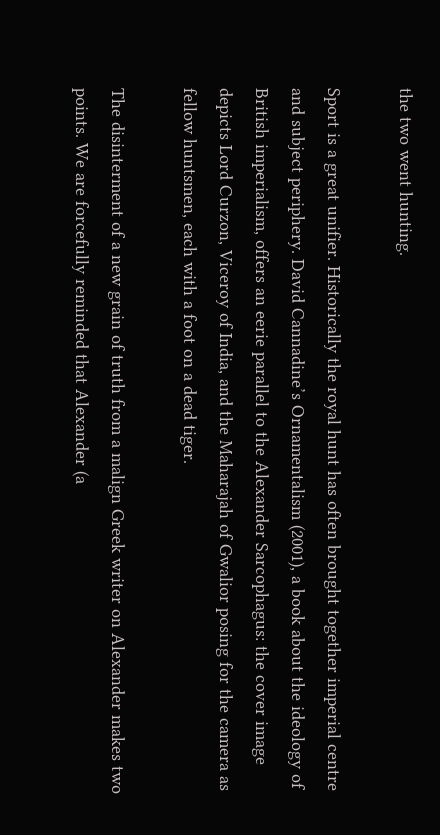the two went hunting.

Sport is a great unifier. Historically the royal hunt has often brought together imperial centre and subject periphery. David Cannadine’s Ornamentalism (2001), a book about the ideology of British imperialism, offers an eerie parallel to the Alexander Sarcophagus: the cover image depicts Lord Curzon, Viceroy of India, and the Maharajah of Gwalior posing for the camera as fellow huntsmen, each with a foot on a dead tiger.

The disinterment of a new grain of truth from a malign Greek writer on Alexander makes two points. We are forcefully reminded that Alexander (a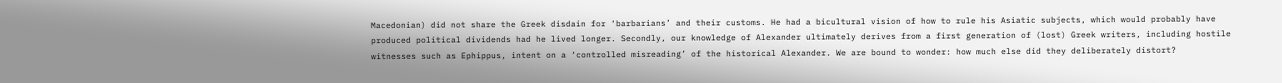Macedonian) did not share the Greek disdain for ‘barbarians’ and their customs. He had a bicultural vision of how to rule his Asiatic subjects, which would probably have produced political dividends had he lived longer. Secondly, our knowledge of Alexander ultimately derives from a first generation of (lost) Greek writers, including hostile witnesses such as Ephippus, intent on a ‘controlled misreading’ of the historical Alexander. We are bound to wonder: how much else did they deliberately distort?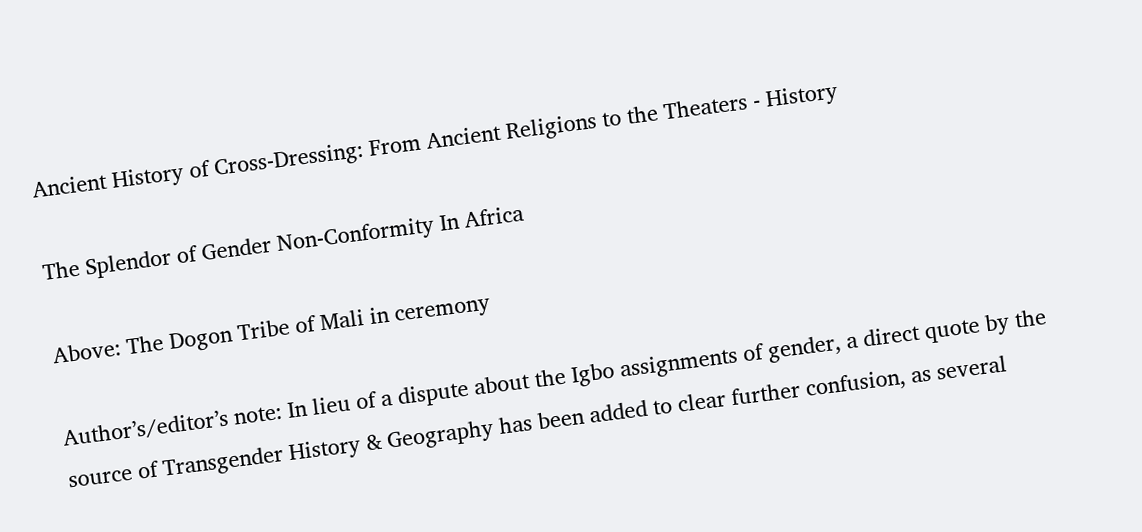Ancient History of Cross-Dressing: From Ancient Religions to the Theaters - History

The Splendor of Gender Non-Conformity In Africa

Above: The Dogon Tribe of Mali in ceremony

Author’s/editor’s note: In lieu of a dispute about the Igbo assignments of gender, a direct quote by the source of Transgender History & Geography has been added to clear further confusion, as several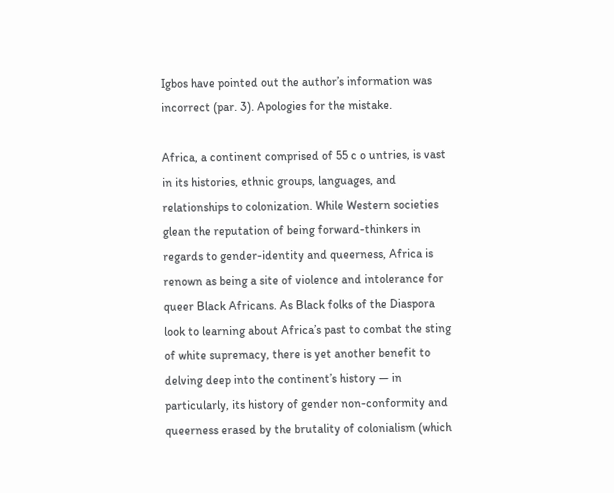Igbos have pointed out the author’s information was incorrect (par. 3). Apologies for the mistake.

Africa, a continent comprised of 55 c o untries, is vast in its histories, ethnic groups, languages, and relationships to colonization. While Western societies glean the reputation of being forward-thinkers in regards to gender-identity and queerness, Africa is renown as being a site of violence and intolerance for queer Black Africans. As Black folks of the Diaspora look to learning about Africa’s past to combat the sting of white supremacy, there is yet another benefit to delving deep into the continent’s history — in particularly, its history of gender non-conformity and queerness erased by the brutality of colonialism (which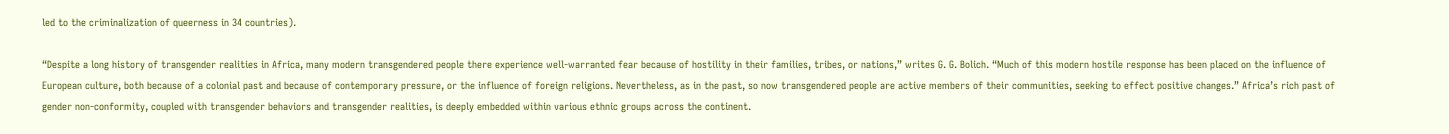led to the criminalization of queerness in 34 countries).

“Despite a long history of transgender realities in Africa, many modern transgendered people there experience well-warranted fear because of hostility in their families, tribes, or nations,” writes G. G. Bolich. “Much of this modern hostile response has been placed on the influence of European culture, both because of a colonial past and because of contemporary pressure, or the influence of foreign religions. Nevertheless, as in the past, so now transgendered people are active members of their communities, seeking to effect positive changes.” Africa’s rich past of gender non-conformity, coupled with transgender behaviors and transgender realities, is deeply embedded within various ethnic groups across the continent.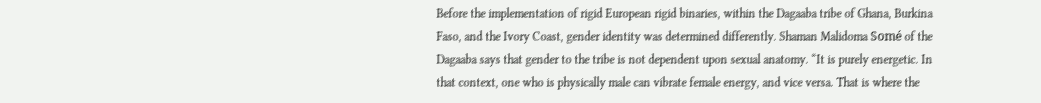Before the implementation of rigid European rigid binaries, within the Dagaaba tribe of Ghana, Burkina Faso, and the Ivory Coast, gender identity was determined differently. Shaman Malidoma Somé of the Dagaaba says that gender to the tribe is not dependent upon sexual anatomy. “It is purely energetic. In that context, one who is physically male can vibrate female energy, and vice versa. That is where the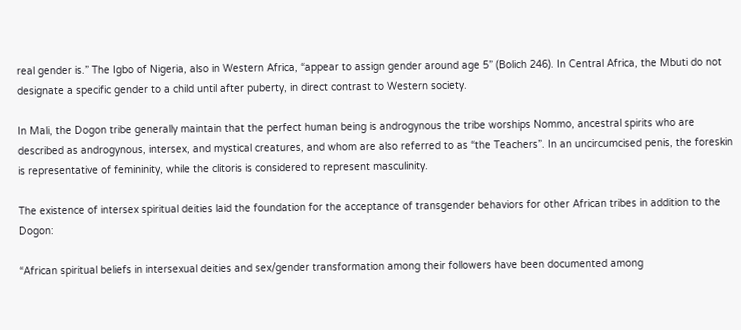real gender is.” The Igbo of Nigeria, also in Western Africa, “appear to assign gender around age 5” (Bolich 246). In Central Africa, the Mbuti do not designate a specific gender to a child until after puberty, in direct contrast to Western society.

In Mali, the Dogon tribe generally maintain that the perfect human being is androgynous the tribe worships Nommo, ancestral spirits who are described as androgynous, intersex, and mystical creatures, and whom are also referred to as “the Teachers”. In an uncircumcised penis, the foreskin is representative of femininity, while the clitoris is considered to represent masculinity.

The existence of intersex spiritual deities laid the foundation for the acceptance of transgender behaviors for other African tribes in addition to the Dogon:

“African spiritual beliefs in intersexual deities and sex/gender transformation among their followers have been documented among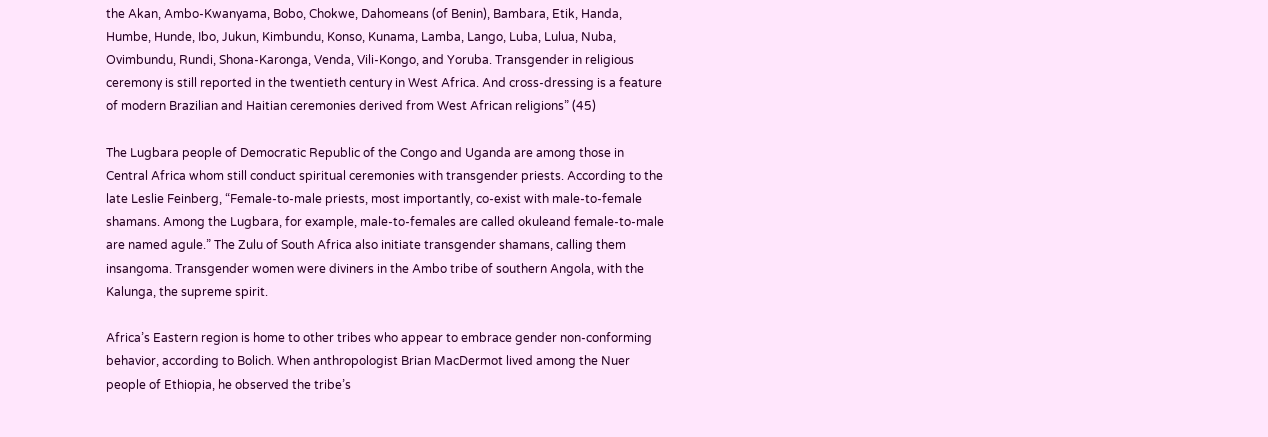the Akan, Ambo-Kwanyama, Bobo, Chokwe, Dahomeans (of Benin), Bambara, Etik, Handa, Humbe, Hunde, Ibo, Jukun, Kimbundu, Konso, Kunama, Lamba, Lango, Luba, Lulua, Nuba, Ovimbundu, Rundi, Shona-Karonga, Venda, Vili-Kongo, and Yoruba. Transgender in religious ceremony is still reported in the twentieth century in West Africa. And cross-dressing is a feature of modern Brazilian and Haitian ceremonies derived from West African religions” (45)

The Lugbara people of Democratic Republic of the Congo and Uganda are among those in Central Africa whom still conduct spiritual ceremonies with transgender priests. According to the late Leslie Feinberg, “Female-to-male priests, most importantly, co-exist with male-to-female shamans. Among the Lugbara, for example, male-to-females are called okuleand female-to-male are named agule.” The Zulu of South Africa also initiate transgender shamans, calling them insangoma. Transgender women were diviners in the Ambo tribe of southern Angola, with the Kalunga, the supreme spirit.

Africa’s Eastern region is home to other tribes who appear to embrace gender non-conforming behavior, according to Bolich. When anthropologist Brian MacDermot lived among the Nuer people of Ethiopia, he observed the tribe’s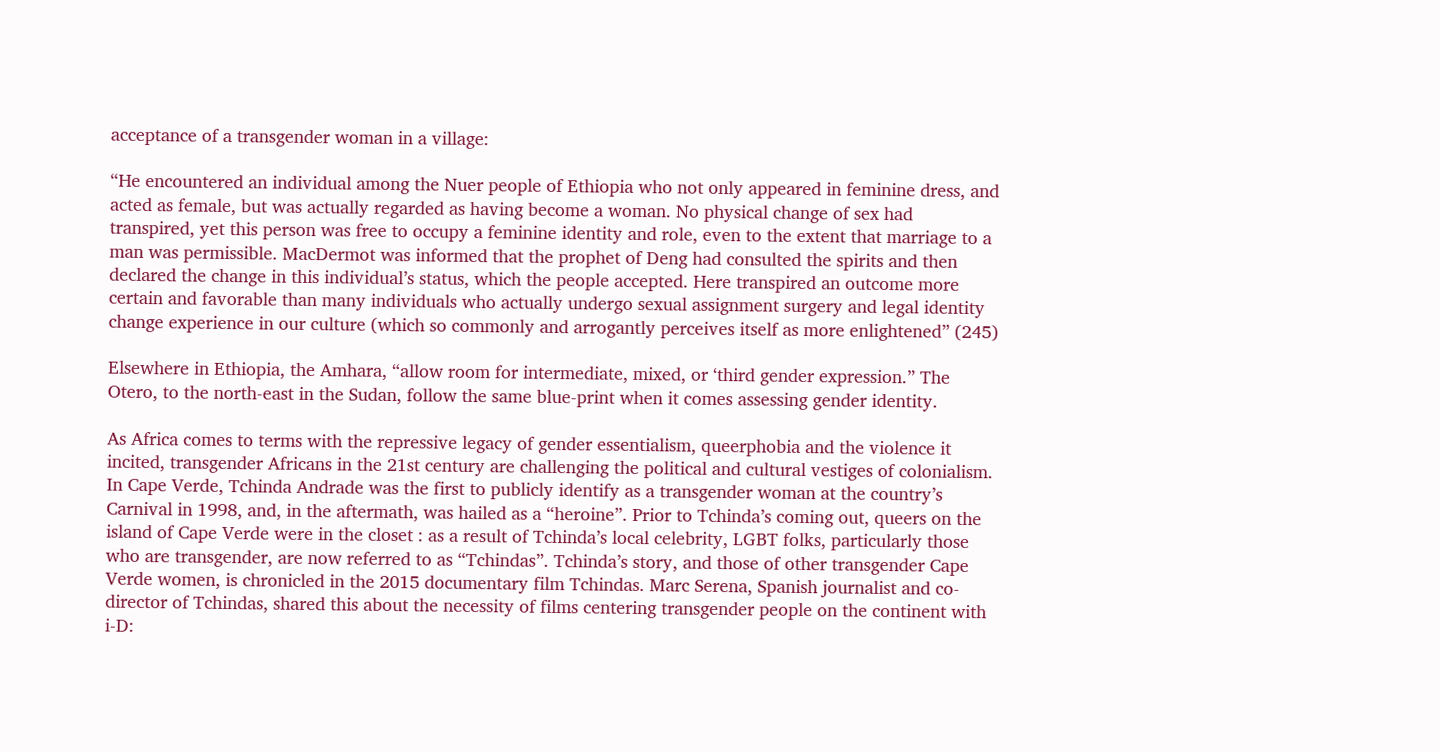acceptance of a transgender woman in a village:

“He encountered an individual among the Nuer people of Ethiopia who not only appeared in feminine dress, and acted as female, but was actually regarded as having become a woman. No physical change of sex had transpired, yet this person was free to occupy a feminine identity and role, even to the extent that marriage to a man was permissible. MacDermot was informed that the prophet of Deng had consulted the spirits and then declared the change in this individual’s status, which the people accepted. Here transpired an outcome more certain and favorable than many individuals who actually undergo sexual assignment surgery and legal identity change experience in our culture (which so commonly and arrogantly perceives itself as more enlightened” (245)

Elsewhere in Ethiopia, the Amhara, “allow room for intermediate, mixed, or ‘third gender expression.” The Otero, to the north-east in the Sudan, follow the same blue-print when it comes assessing gender identity.

As Africa comes to terms with the repressive legacy of gender essentialism, queerphobia and the violence it incited, transgender Africans in the 21st century are challenging the political and cultural vestiges of colonialism. In Cape Verde, Tchinda Andrade was the first to publicly identify as a transgender woman at the country’s Carnival in 1998, and, in the aftermath, was hailed as a “heroine”. Prior to Tchinda’s coming out, queers on the island of Cape Verde were in the closet : as a result of Tchinda’s local celebrity, LGBT folks, particularly those who are transgender, are now referred to as “Tchindas”. Tchinda’s story, and those of other transgender Cape Verde women, is chronicled in the 2015 documentary film Tchindas. Marc Serena, Spanish journalist and co-director of Tchindas, shared this about the necessity of films centering transgender people on the continent with i-D: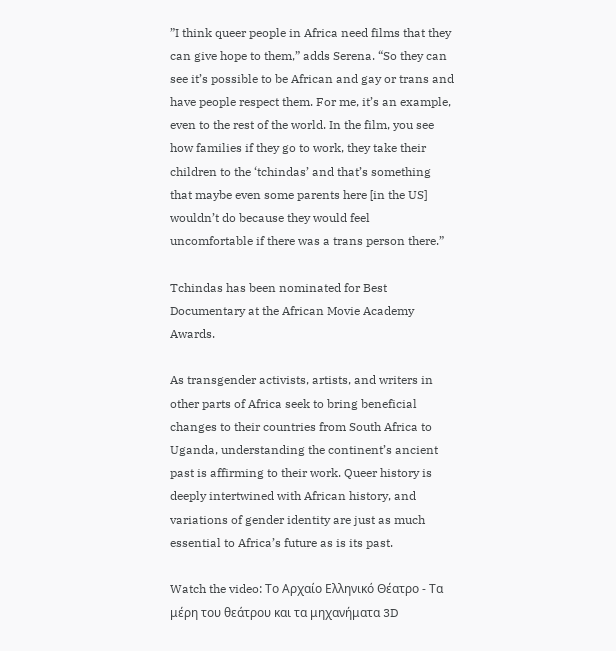”I think queer people in Africa need films that they can give hope to them,” adds Serena. “So they can see it’s possible to be African and gay or trans and have people respect them. For me, it’s an example, even to the rest of the world. In the film, you see how families if they go to work, they take their children to the ‘tchindas’ and that’s something that maybe even some parents here [in the US] wouldn’t do because they would feel uncomfortable if there was a trans person there.”

Tchindas has been nominated for Best Documentary at the African Movie Academy Awards.

As transgender activists, artists, and writers in other parts of Africa seek to bring beneficial changes to their countries from South Africa to Uganda, understanding the continent’s ancient past is affirming to their work. Queer history is deeply intertwined with African history, and variations of gender identity are just as much essential to Africa’s future as is its past.

Watch the video: Το Αρχαίο Ελληνικό Θέατρο - Τα μέρη του θεάτρου και τα μηχανήματα 3D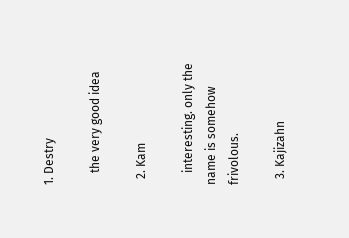1. Destry

    the very good idea

  2. Kam

    interesting. only the name is somehow frivolous.

  3. Kajizahn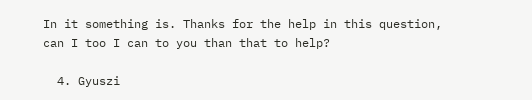In it something is. Thanks for the help in this question, can I too I can to you than that to help?

  4. Gyuszi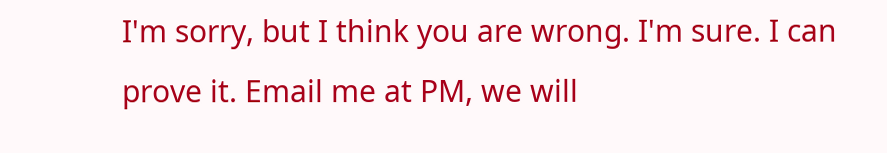I'm sorry, but I think you are wrong. I'm sure. I can prove it. Email me at PM, we will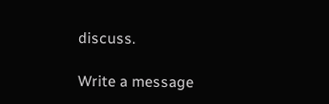discuss.

Write a message